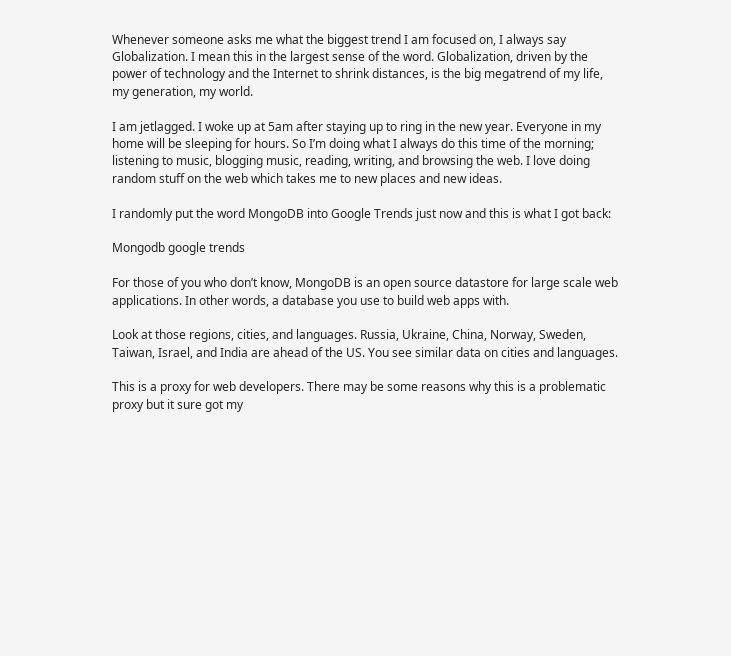Whenever someone asks me what the biggest trend I am focused on, I always say Globalization. I mean this in the largest sense of the word. Globalization, driven by the power of technology and the Internet to shrink distances, is the big megatrend of my life, my generation, my world.

I am jetlagged. I woke up at 5am after staying up to ring in the new year. Everyone in my home will be sleeping for hours. So I’m doing what I always do this time of the morning; listening to music, blogging music, reading, writing, and browsing the web. I love doing random stuff on the web which takes me to new places and new ideas.

I randomly put the word MongoDB into Google Trends just now and this is what I got back:

Mongodb google trends

For those of you who don’t know, MongoDB is an open source datastore for large scale web applications. In other words, a database you use to build web apps with.

Look at those regions, cities, and languages. Russia, Ukraine, China, Norway, Sweden, Taiwan, Israel, and India are ahead of the US. You see similar data on cities and languages.

This is a proxy for web developers. There may be some reasons why this is a problematic proxy but it sure got my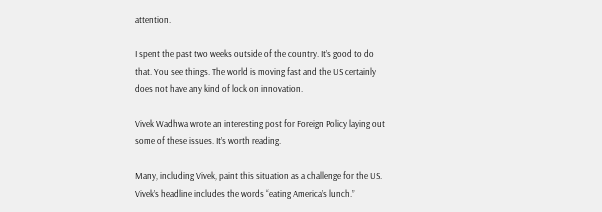attention.

I spent the past two weeks outside of the country. It’s good to do that. You see things. The world is moving fast and the US certainly does not have any kind of lock on innovation.

Vivek Wadhwa wrote an interesting post for Foreign Policy laying out some of these issues. It’s worth reading.

Many, including Vivek, paint this situation as a challenge for the US. Vivek’s headline includes the words “eating America’s lunch.”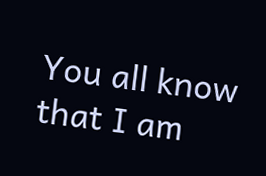You all know that I am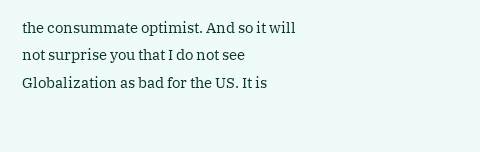the consummate optimist. And so it will not surprise you that I do not see Globalization as bad for the US. It is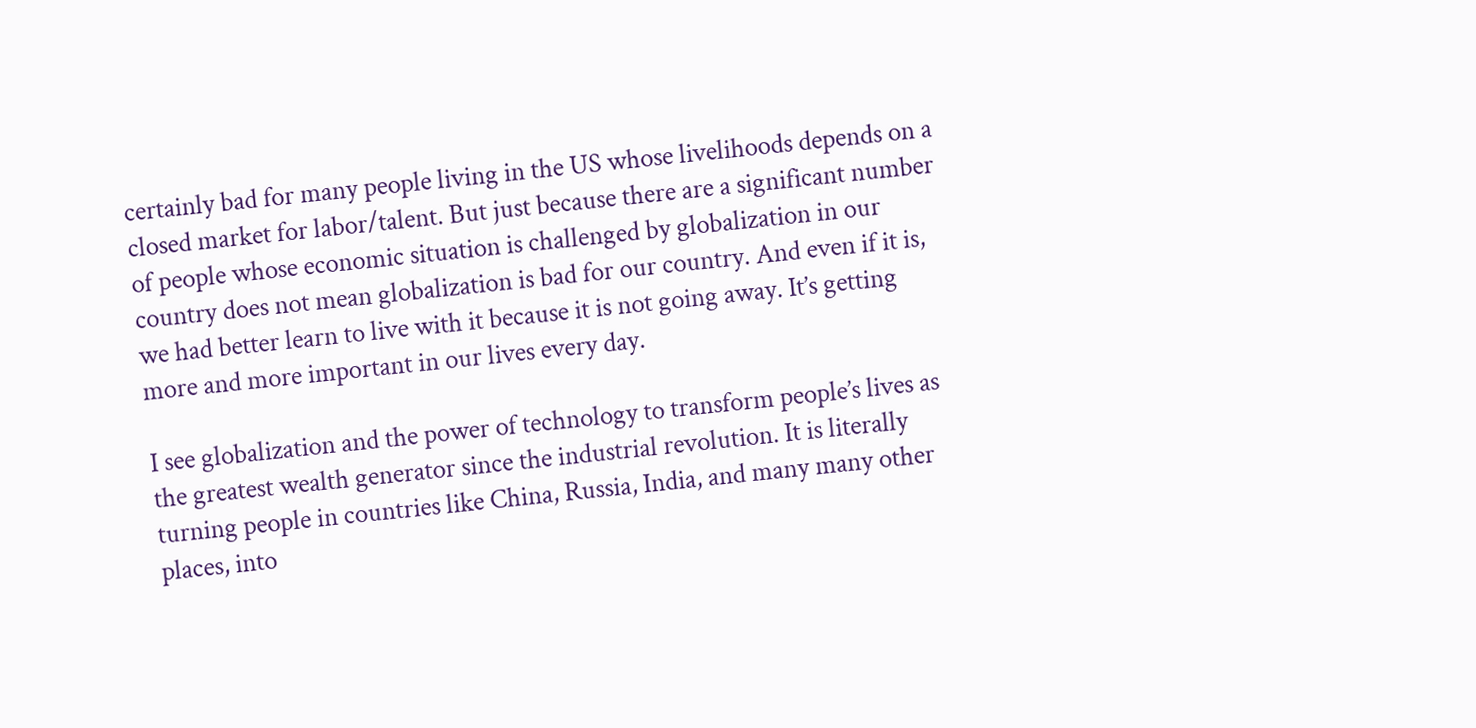certainly bad for many people living in the US whose livelihoods depends on a closed market for labor/talent. But just because there are a significant number of people whose economic situation is challenged by globalization in our country does not mean globalization is bad for our country. And even if it is, we had better learn to live with it because it is not going away. It’s getting more and more important in our lives every day.

I see globalization and the power of technology to transform people’s lives as the greatest wealth generator since the industrial revolution. It is literally turning people in countries like China, Russia, India, and many many other places, into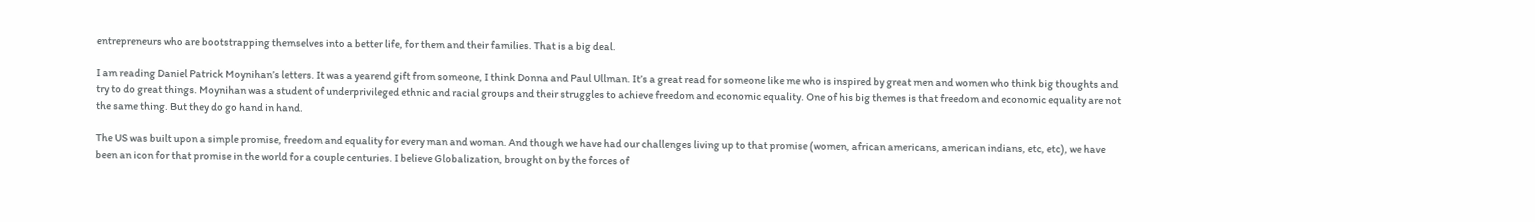entrepreneurs who are bootstrapping themselves into a better life, for them and their families. That is a big deal.

I am reading Daniel Patrick Moynihan’s letters. It was a yearend gift from someone, I think Donna and Paul Ullman. It’s a great read for someone like me who is inspired by great men and women who think big thoughts and try to do great things. Moynihan was a student of underprivileged ethnic and racial groups and their struggles to achieve freedom and economic equality. One of his big themes is that freedom and economic equality are not the same thing. But they do go hand in hand.

The US was built upon a simple promise, freedom and equality for every man and woman. And though we have had our challenges living up to that promise (women, african americans, american indians, etc, etc), we have been an icon for that promise in the world for a couple centuries. I believe Globalization, brought on by the forces of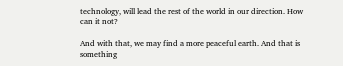technology, will lead the rest of the world in our direction. How can it not?

And with that, we may find a more peaceful earth. And that is something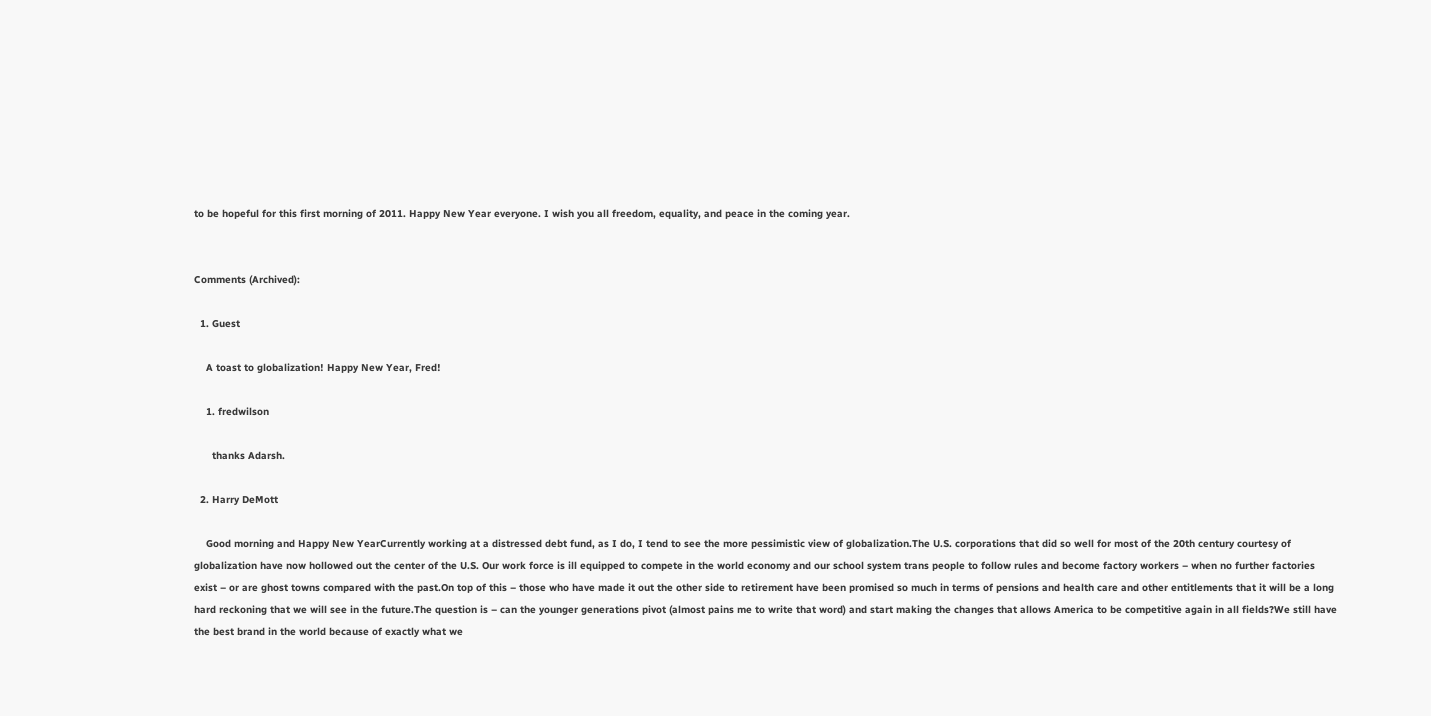to be hopeful for this first morning of 2011. Happy New Year everyone. I wish you all freedom, equality, and peace in the coming year.


Comments (Archived):

  1. Guest

    A toast to globalization! Happy New Year, Fred!

    1. fredwilson

      thanks Adarsh.

  2. Harry DeMott

    Good morning and Happy New YearCurrently working at a distressed debt fund, as I do, I tend to see the more pessimistic view of globalization.The U.S. corporations that did so well for most of the 20th century courtesy of globalization have now hollowed out the center of the U.S. Our work force is ill equipped to compete in the world economy and our school system trans people to follow rules and become factory workers – when no further factories exist – or are ghost towns compared with the past.On top of this – those who have made it out the other side to retirement have been promised so much in terms of pensions and health care and other entitlements that it will be a long hard reckoning that we will see in the future.The question is – can the younger generations pivot (almost pains me to write that word) and start making the changes that allows America to be competitive again in all fields?We still have the best brand in the world because of exactly what we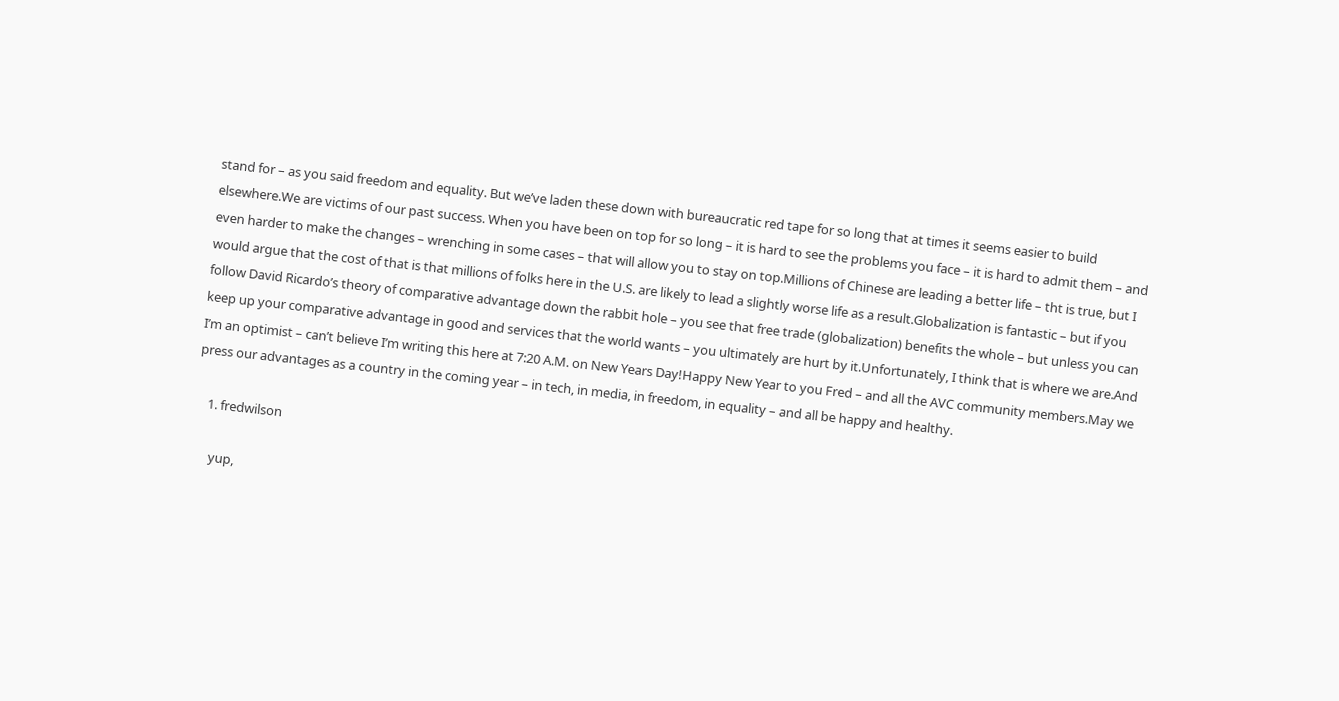stand for – as you said freedom and equality. But we’ve laden these down with bureaucratic red tape for so long that at times it seems easier to build elsewhere.We are victims of our past success. When you have been on top for so long – it is hard to see the problems you face – it is hard to admit them – and even harder to make the changes – wrenching in some cases – that will allow you to stay on top.Millions of Chinese are leading a better life – tht is true, but I would argue that the cost of that is that millions of folks here in the U.S. are likely to lead a slightly worse life as a result.Globalization is fantastic – but if you follow David Ricardo’s theory of comparative advantage down the rabbit hole – you see that free trade (globalization) benefits the whole – but unless you can keep up your comparative advantage in good and services that the world wants – you ultimately are hurt by it.Unfortunately, I think that is where we are.And I’m an optimist – can’t believe I’m writing this here at 7:20 A.M. on New Years Day!Happy New Year to you Fred – and all the AVC community members.May we press our advantages as a country in the coming year – in tech, in media, in freedom, in equality – and all be happy and healthy.

    1. fredwilson

      yup,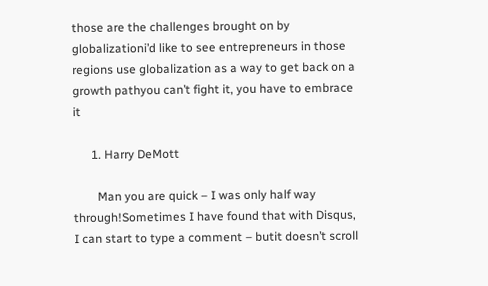those are the challenges brought on by globalizationi’d like to see entrepreneurs in those regions use globalization as a way to get back on a growth pathyou can’t fight it, you have to embrace it

      1. Harry DeMott

        Man you are quick – I was only half way through!Sometimes I have found that with Disqus, I can start to type a comment – butit doesn’t scroll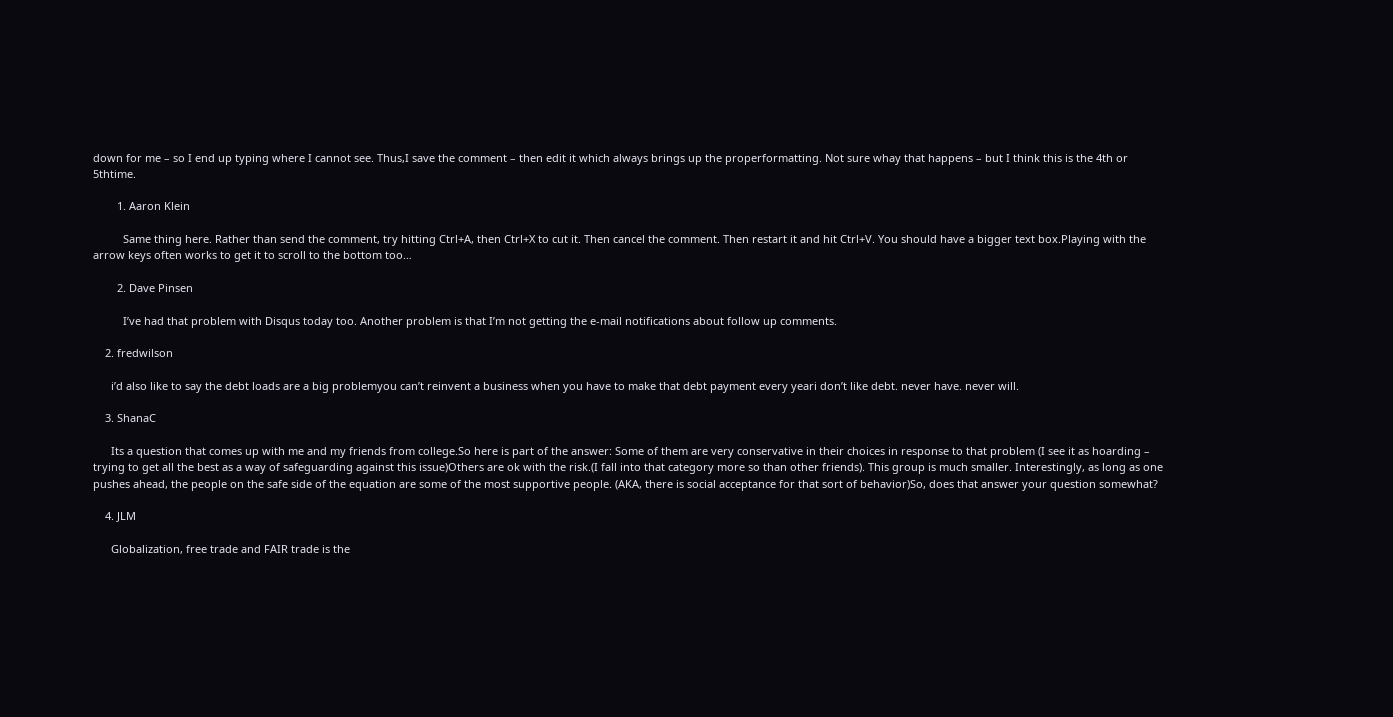down for me – so I end up typing where I cannot see. Thus,I save the comment – then edit it which always brings up the properformatting. Not sure whay that happens – but I think this is the 4th or 5thtime.

        1. Aaron Klein

          Same thing here. Rather than send the comment, try hitting Ctrl+A, then Ctrl+X to cut it. Then cancel the comment. Then restart it and hit Ctrl+V. You should have a bigger text box.Playing with the arrow keys often works to get it to scroll to the bottom too…

        2. Dave Pinsen

          I’ve had that problem with Disqus today too. Another problem is that I’m not getting the e-mail notifications about follow up comments.

    2. fredwilson

      i’d also like to say the debt loads are a big problemyou can’t reinvent a business when you have to make that debt payment every yeari don’t like debt. never have. never will.

    3. ShanaC

      Its a question that comes up with me and my friends from college.So here is part of the answer: Some of them are very conservative in their choices in response to that problem (I see it as hoarding – trying to get all the best as a way of safeguarding against this issue)Others are ok with the risk.(I fall into that category more so than other friends). This group is much smaller. Interestingly, as long as one pushes ahead, the people on the safe side of the equation are some of the most supportive people. (AKA, there is social acceptance for that sort of behavior)So, does that answer your question somewhat?

    4. JLM

      Globalization, free trade and FAIR trade is the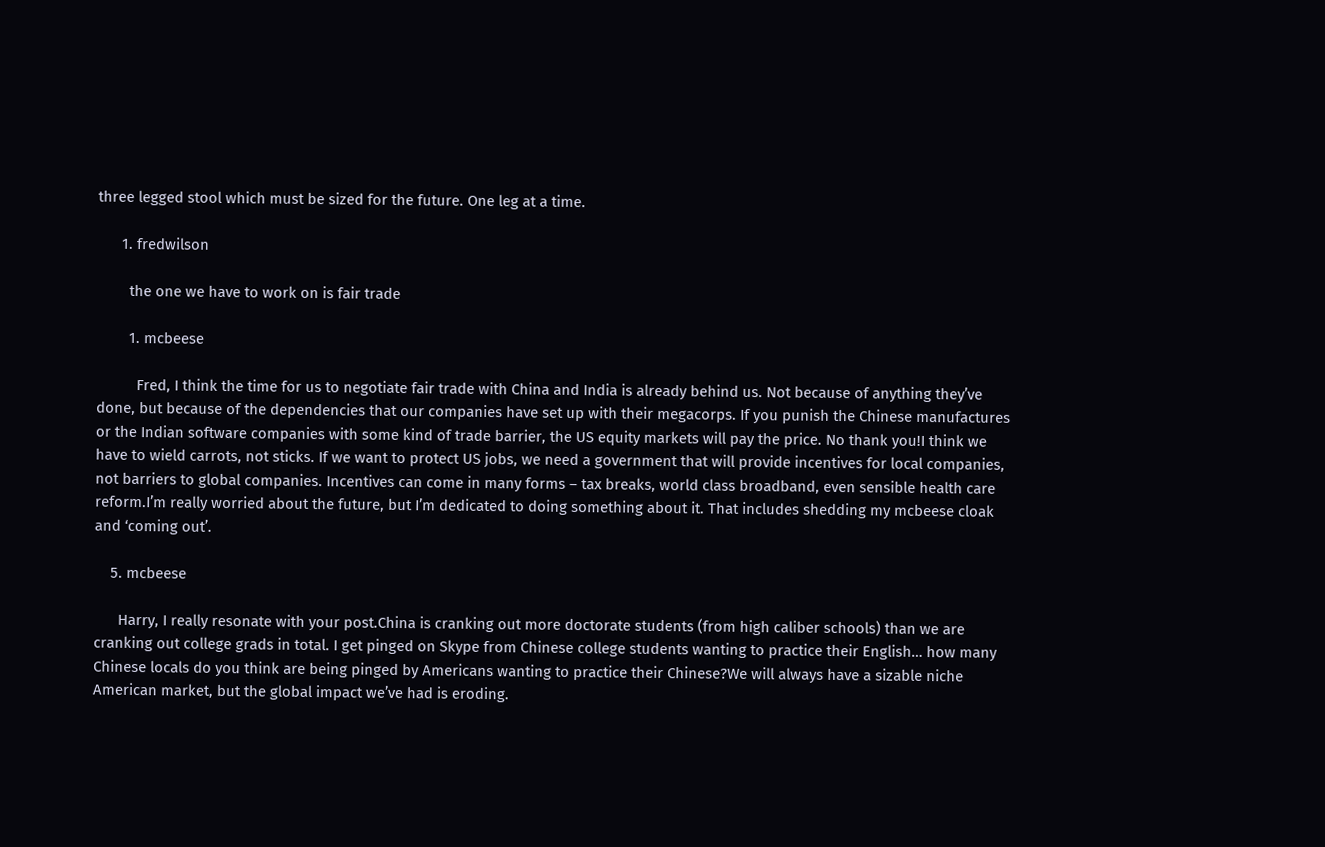three legged stool which must be sized for the future. One leg at a time.

      1. fredwilson

        the one we have to work on is fair trade

        1. mcbeese

          Fred, I think the time for us to negotiate fair trade with China and India is already behind us. Not because of anything they’ve done, but because of the dependencies that our companies have set up with their megacorps. If you punish the Chinese manufactures or the Indian software companies with some kind of trade barrier, the US equity markets will pay the price. No thank you!I think we have to wield carrots, not sticks. If we want to protect US jobs, we need a government that will provide incentives for local companies, not barriers to global companies. Incentives can come in many forms – tax breaks, world class broadband, even sensible health care reform.I’m really worried about the future, but I’m dedicated to doing something about it. That includes shedding my mcbeese cloak and ‘coming out’.

    5. mcbeese

      Harry, I really resonate with your post.China is cranking out more doctorate students (from high caliber schools) than we are cranking out college grads in total. I get pinged on Skype from Chinese college students wanting to practice their English… how many Chinese locals do you think are being pinged by Americans wanting to practice their Chinese?We will always have a sizable niche American market, but the global impact we’ve had is eroding.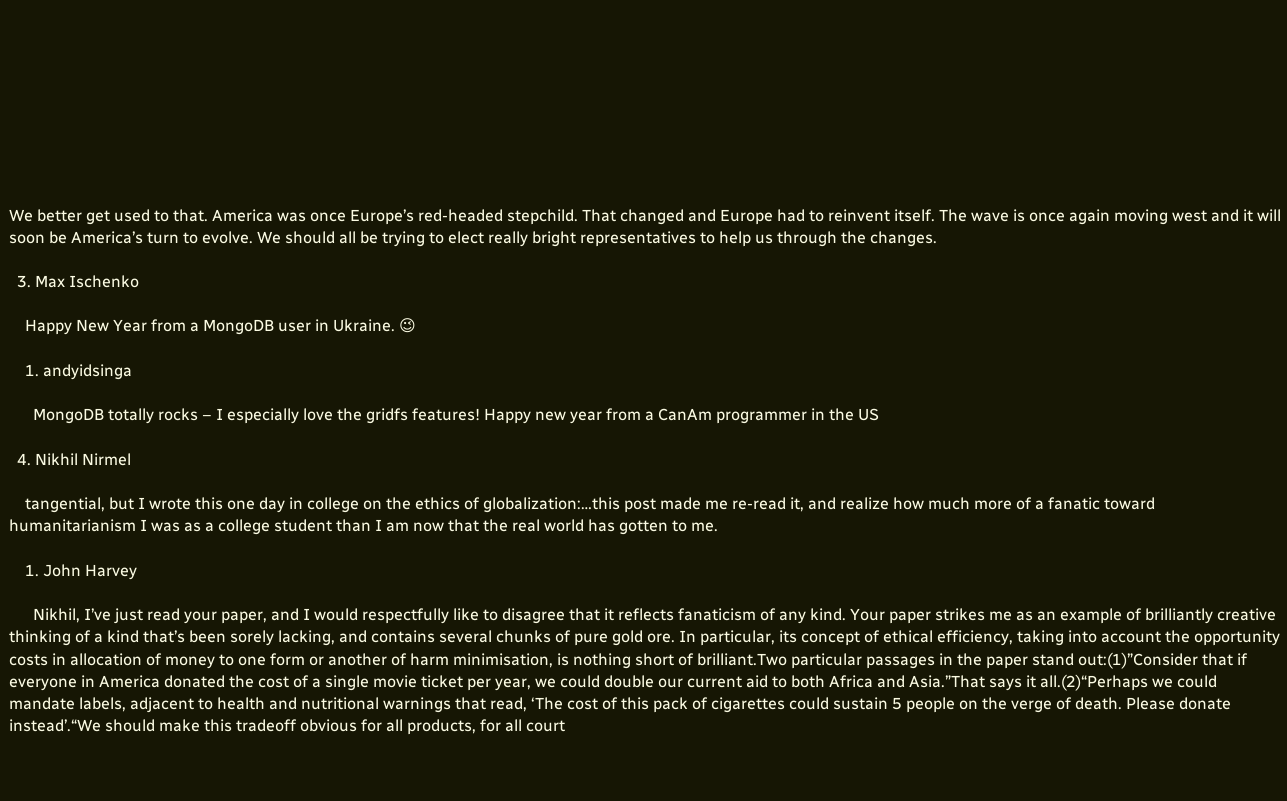We better get used to that. America was once Europe’s red-headed stepchild. That changed and Europe had to reinvent itself. The wave is once again moving west and it will soon be America’s turn to evolve. We should all be trying to elect really bright representatives to help us through the changes.

  3. Max Ischenko

    Happy New Year from a MongoDB user in Ukraine. 😉

    1. andyidsinga

      MongoDB totally rocks – I especially love the gridfs features! Happy new year from a CanAm programmer in the US

  4. Nikhil Nirmel

    tangential, but I wrote this one day in college on the ethics of globalization:…this post made me re-read it, and realize how much more of a fanatic toward humanitarianism I was as a college student than I am now that the real world has gotten to me.

    1. John Harvey

      Nikhil, I’ve just read your paper, and I would respectfully like to disagree that it reflects fanaticism of any kind. Your paper strikes me as an example of brilliantly creative thinking of a kind that’s been sorely lacking, and contains several chunks of pure gold ore. In particular, its concept of ethical efficiency, taking into account the opportunity costs in allocation of money to one form or another of harm minimisation, is nothing short of brilliant.Two particular passages in the paper stand out:(1)”Consider that if everyone in America donated the cost of a single movie ticket per year, we could double our current aid to both Africa and Asia.”That says it all.(2)“Perhaps we could mandate labels, adjacent to health and nutritional warnings that read, ‘The cost of this pack of cigarettes could sustain 5 people on the verge of death. Please donate instead’.“We should make this tradeoff obvious for all products, for all court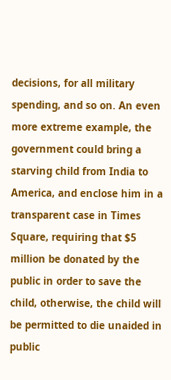decisions, for all military spending, and so on. An even more extreme example, the government could bring a starving child from India to America, and enclose him in a transparent case in Times Square, requiring that $5 million be donated by the public in order to save the child, otherwise, the child will be permitted to die unaided in public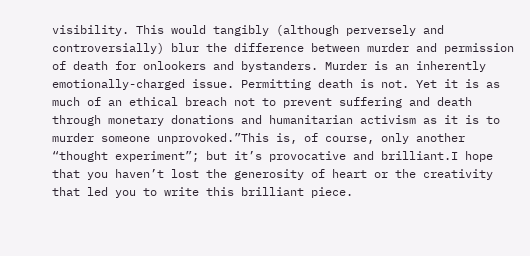visibility. This would tangibly (although perversely and controversially) blur the difference between murder and permission of death for onlookers and bystanders. Murder is an inherently emotionally-charged issue. Permitting death is not. Yet it is as much of an ethical breach not to prevent suffering and death through monetary donations and humanitarian activism as it is to murder someone unprovoked.”This is, of course, only another “thought experiment”; but it’s provocative and brilliant.I hope that you haven’t lost the generosity of heart or the creativity that led you to write this brilliant piece.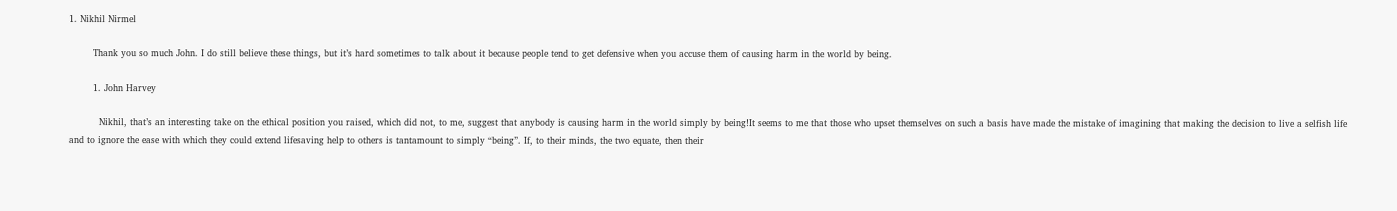1. Nikhil Nirmel

        Thank you so much John. I do still believe these things, but it’s hard sometimes to talk about it because people tend to get defensive when you accuse them of causing harm in the world by being.

        1. John Harvey

          Nikhil, that’s an interesting take on the ethical position you raised, which did not, to me, suggest that anybody is causing harm in the world simply by being!It seems to me that those who upset themselves on such a basis have made the mistake of imagining that making the decision to live a selfish life and to ignore the ease with which they could extend lifesaving help to others is tantamount to simply “being”. If, to their minds, the two equate, then their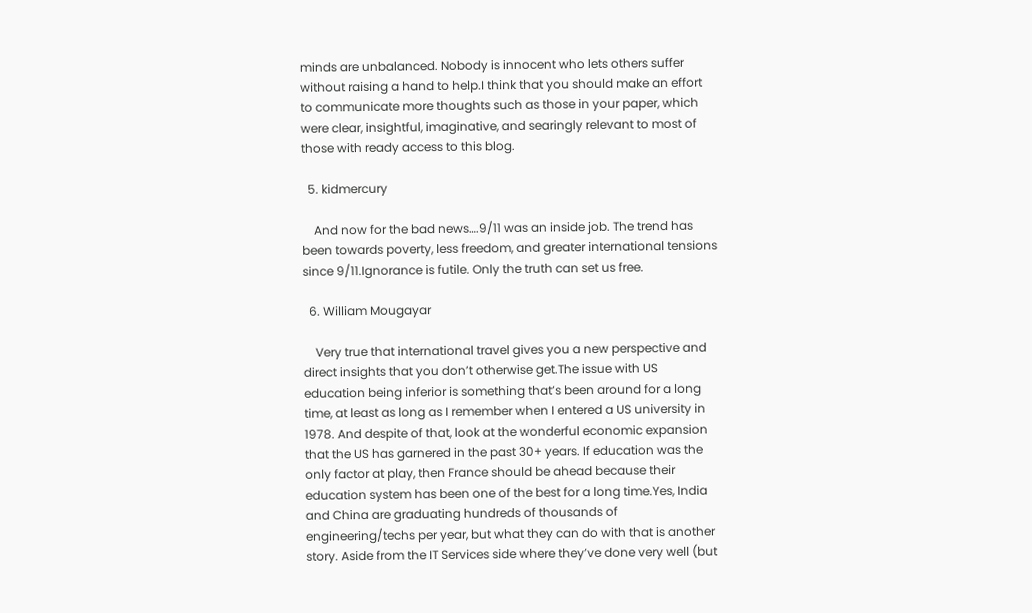minds are unbalanced. Nobody is innocent who lets others suffer without raising a hand to help.I think that you should make an effort to communicate more thoughts such as those in your paper, which were clear, insightful, imaginative, and searingly relevant to most of those with ready access to this blog.

  5. kidmercury

    And now for the bad news….9/11 was an inside job. The trend has been towards poverty, less freedom, and greater international tensions since 9/11.Ignorance is futile. Only the truth can set us free.

  6. William Mougayar

    Very true that international travel gives you a new perspective and direct insights that you don’t otherwise get.The issue with US education being inferior is something that’s been around for a long time, at least as long as I remember when I entered a US university in 1978. And despite of that, look at the wonderful economic expansion that the US has garnered in the past 30+ years. If education was the only factor at play, then France should be ahead because their education system has been one of the best for a long time.Yes, India and China are graduating hundreds of thousands of engineering/techs per year, but what they can do with that is another story. Aside from the IT Services side where they’ve done very well (but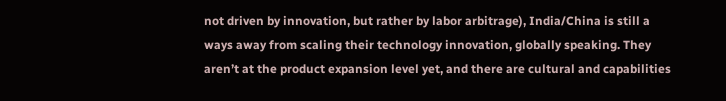not driven by innovation, but rather by labor arbitrage), India/China is still a ways away from scaling their technology innovation, globally speaking. They aren’t at the product expansion level yet, and there are cultural and capabilities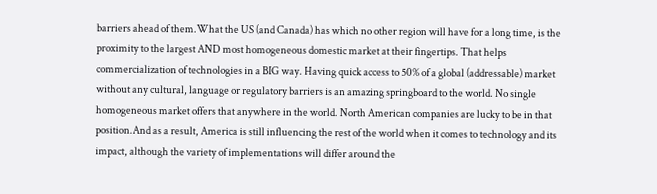barriers ahead of them.What the US (and Canada) has which no other region will have for a long time, is the proximity to the largest AND most homogeneous domestic market at their fingertips. That helps commercialization of technologies in a BIG way. Having quick access to 50% of a global (addressable) market without any cultural, language or regulatory barriers is an amazing springboard to the world. No single homogeneous market offers that anywhere in the world. North American companies are lucky to be in that position.And as a result, America is still influencing the rest of the world when it comes to technology and its impact, although the variety of implementations will differ around the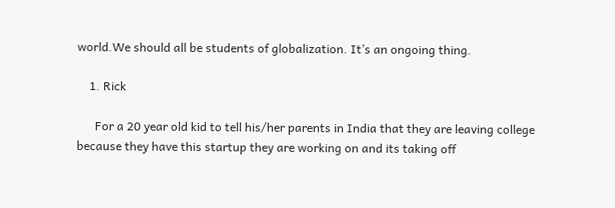world.We should all be students of globalization. It’s an ongoing thing.

    1. Rick

      For a 20 year old kid to tell his/her parents in India that they are leaving college because they have this startup they are working on and its taking off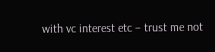with vc interest etc – trust me not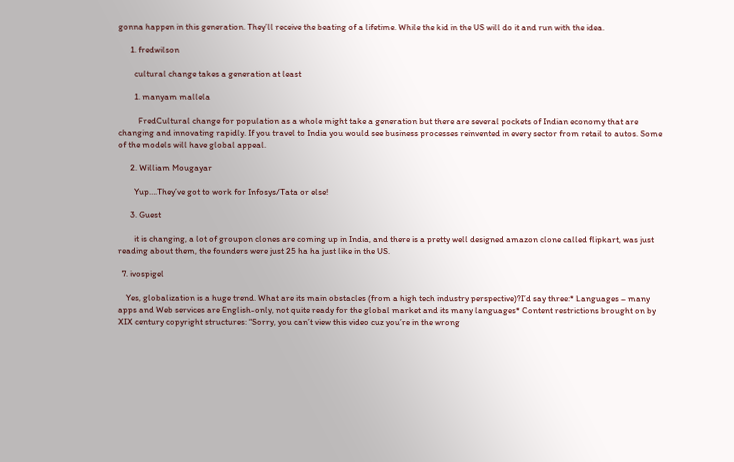gonna happen in this generation. They’ll receive the beating of a lifetime. While the kid in the US will do it and run with the idea.

      1. fredwilson

        cultural change takes a generation at least

        1. manyam mallela

          FredCultural change for population as a whole might take a generation but there are several pockets of Indian economy that are changing and innovating rapidly. If you travel to India you would see business processes reinvented in every sector from retail to autos. Some of the models will have global appeal.

      2. William Mougayar

        Yup….They’ve got to work for Infosys/Tata or else!

      3. Guest

        it is changing, a lot of groupon clones are coming up in India, and there is a pretty well designed amazon clone called flipkart, was just reading about them, the founders were just 25 ha ha just like in the US.

  7. ivospigel

    Yes, globalization is a huge trend. What are its main obstacles (from a high tech industry perspective)?I’d say three:* Languages – many apps and Web services are English-only, not quite ready for the global market and its many languages* Content restrictions brought on by XIX century copyright structures: “Sorry, you can’t view this video cuz you’re in the wrong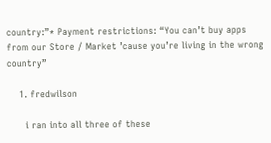country:”* Payment restrictions: “You can’t buy apps from our Store / Market ’cause you’re living in the wrong country”

    1. fredwilson

      i ran into all three of these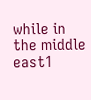while in the middle east1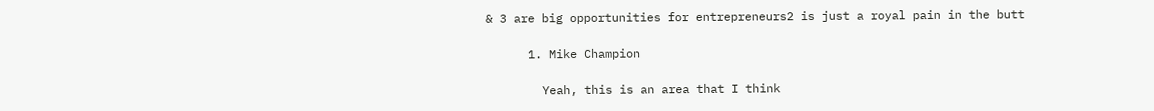& 3 are big opportunities for entrepreneurs2 is just a royal pain in the butt

      1. Mike Champion

        Yeah, this is an area that I think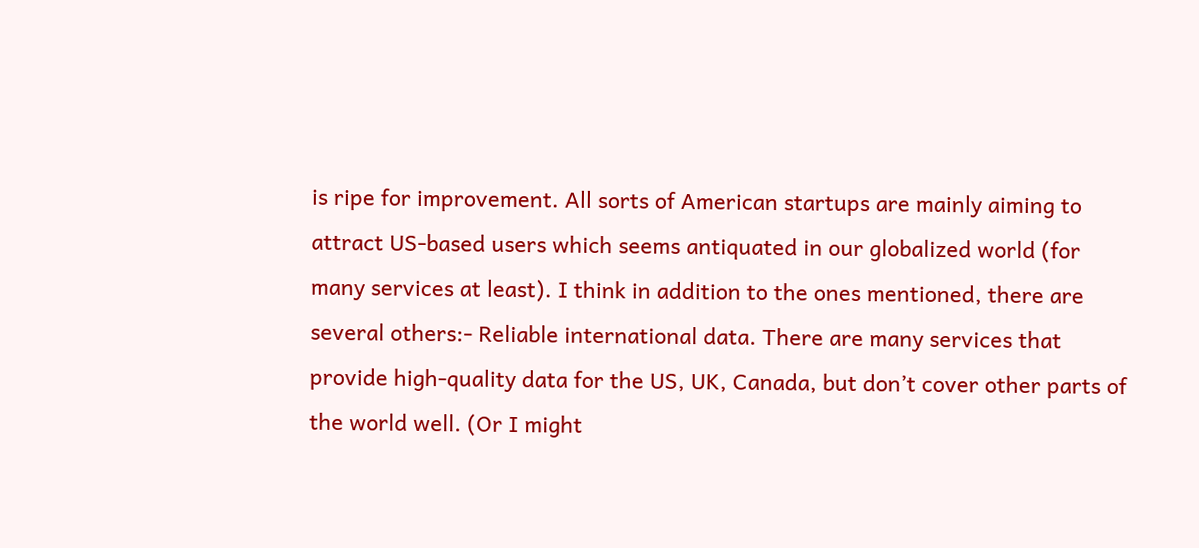is ripe for improvement. All sorts of American startups are mainly aiming to attract US-based users which seems antiquated in our globalized world (for many services at least). I think in addition to the ones mentioned, there are several others:- Reliable international data. There are many services that provide high-quality data for the US, UK, Canada, but don’t cover other parts of the world well. (Or I might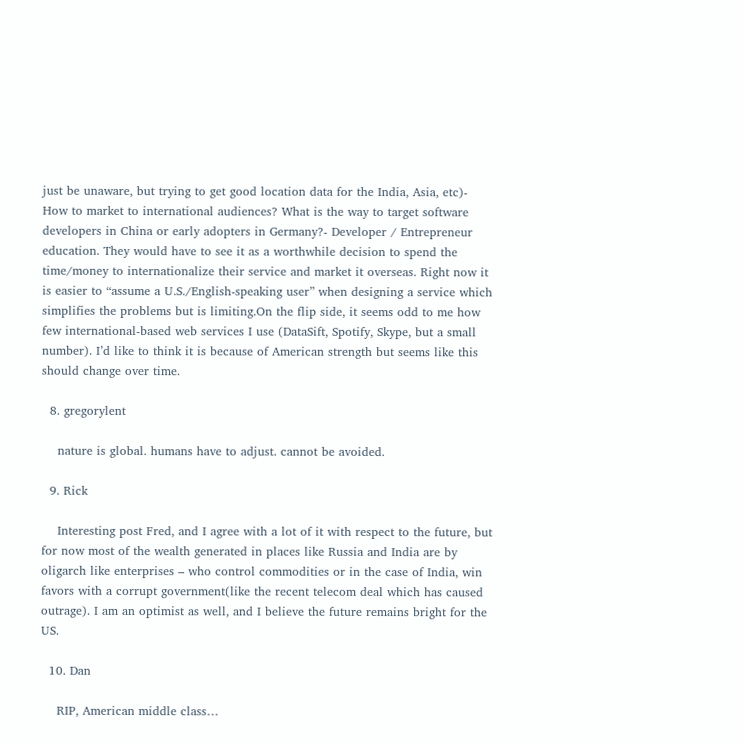just be unaware, but trying to get good location data for the India, Asia, etc)- How to market to international audiences? What is the way to target software developers in China or early adopters in Germany?- Developer / Entrepreneur education. They would have to see it as a worthwhile decision to spend the time/money to internationalize their service and market it overseas. Right now it is easier to “assume a U.S./English-speaking user” when designing a service which simplifies the problems but is limiting.On the flip side, it seems odd to me how few international-based web services I use (DataSift, Spotify, Skype, but a small number). I’d like to think it is because of American strength but seems like this should change over time.

  8. gregorylent

    nature is global. humans have to adjust. cannot be avoided.

  9. Rick

    Interesting post Fred, and I agree with a lot of it with respect to the future, but for now most of the wealth generated in places like Russia and India are by oligarch like enterprises – who control commodities or in the case of India, win favors with a corrupt government(like the recent telecom deal which has caused outrage). I am an optimist as well, and I believe the future remains bright for the US.

  10. Dan

    RIP, American middle class…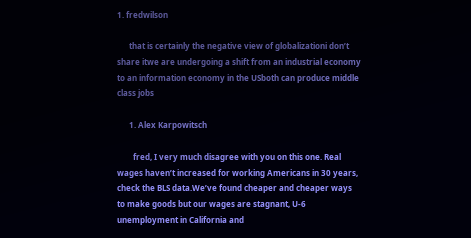1. fredwilson

      that is certainly the negative view of globalizationi don’t share itwe are undergoing a shift from an industrial economy to an information economy in the USboth can produce middle class jobs

      1. Alex Karpowitsch

        fred, I very much disagree with you on this one. Real wages haven’t increased for working Americans in 30 years, check the BLS data.We’ve found cheaper and cheaper ways to make goods but our wages are stagnant, U-6 unemployment in California and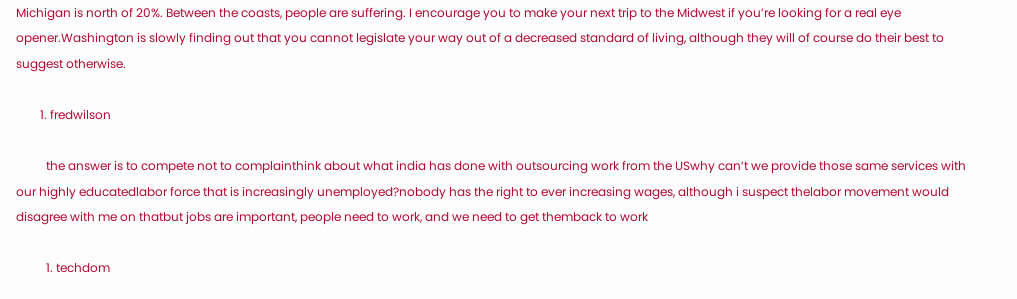Michigan is north of 20%. Between the coasts, people are suffering. I encourage you to make your next trip to the Midwest if you’re looking for a real eye opener.Washington is slowly finding out that you cannot legislate your way out of a decreased standard of living, although they will of course do their best to suggest otherwise.

        1. fredwilson

          the answer is to compete not to complainthink about what india has done with outsourcing work from the USwhy can’t we provide those same services with our highly educatedlabor force that is increasingly unemployed?nobody has the right to ever increasing wages, although i suspect thelabor movement would disagree with me on thatbut jobs are important, people need to work, and we need to get themback to work

          1. techdom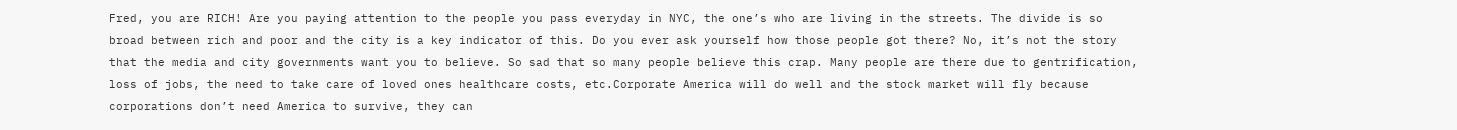Fred, you are RICH! Are you paying attention to the people you pass everyday in NYC, the one’s who are living in the streets. The divide is so broad between rich and poor and the city is a key indicator of this. Do you ever ask yourself how those people got there? No, it’s not the story that the media and city governments want you to believe. So sad that so many people believe this crap. Many people are there due to gentrification, loss of jobs, the need to take care of loved ones healthcare costs, etc.Corporate America will do well and the stock market will fly because corporations don’t need America to survive, they can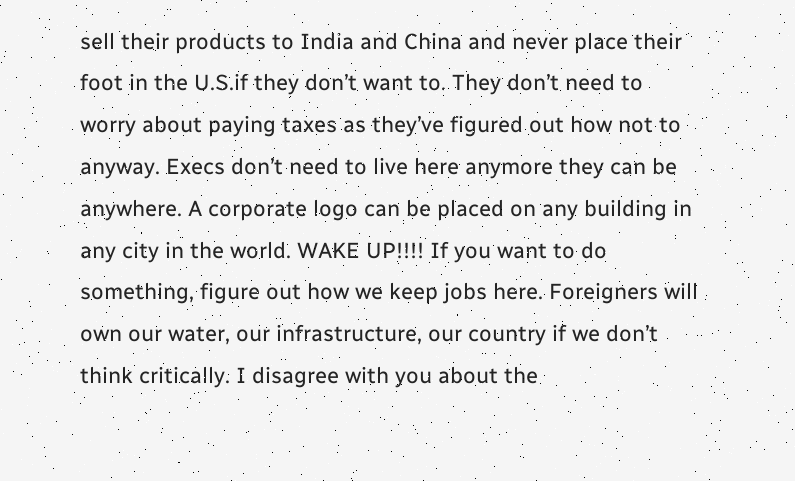sell their products to India and China and never place their foot in the U.S.if they don’t want to. They don’t need to worry about paying taxes as they’ve figured out how not to anyway. Execs don’t need to live here anymore they can be anywhere. A corporate logo can be placed on any building in any city in the world. WAKE UP!!!! If you want to do something, figure out how we keep jobs here. Foreigners will own our water, our infrastructure, our country if we don’t think critically. I disagree with you about the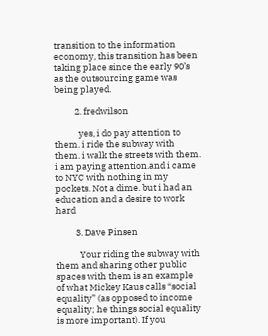transition to the information economy, this transition has been taking place since the early 90’s as the outsourcing game was being played.

          2. fredwilson

            yes, i do pay attention to them. i ride the subway with them. i walk the streets with them. i am paying attention.and i came to NYC with nothing in my pockets. Not a dime. but i had an education and a desire to work hard

          3. Dave Pinsen

            Your riding the subway with them and sharing other public spaces with them is an example of what Mickey Kaus calls “social equality” (as opposed to income equality; he things social equality is more important). If you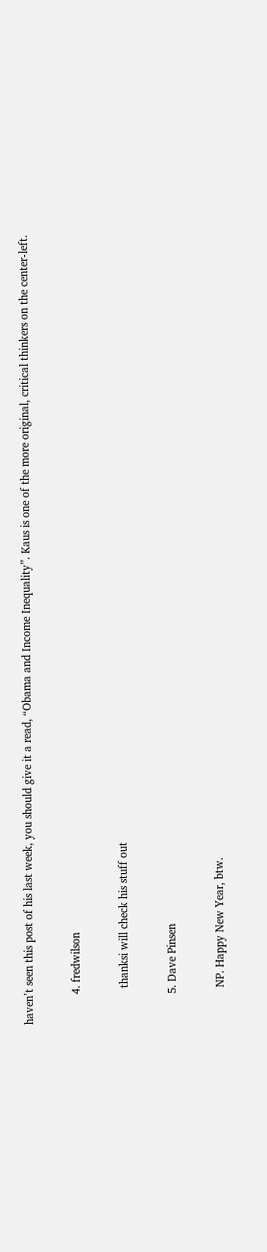haven’t seen this post of his last week, you should give it a read, “Obama and Income Inequality”. Kaus is one of the more original, critical thinkers on the center-left.

          4. fredwilson

            thanksi will check his stuff out

          5. Dave Pinsen

            NP. Happy New Year, btw.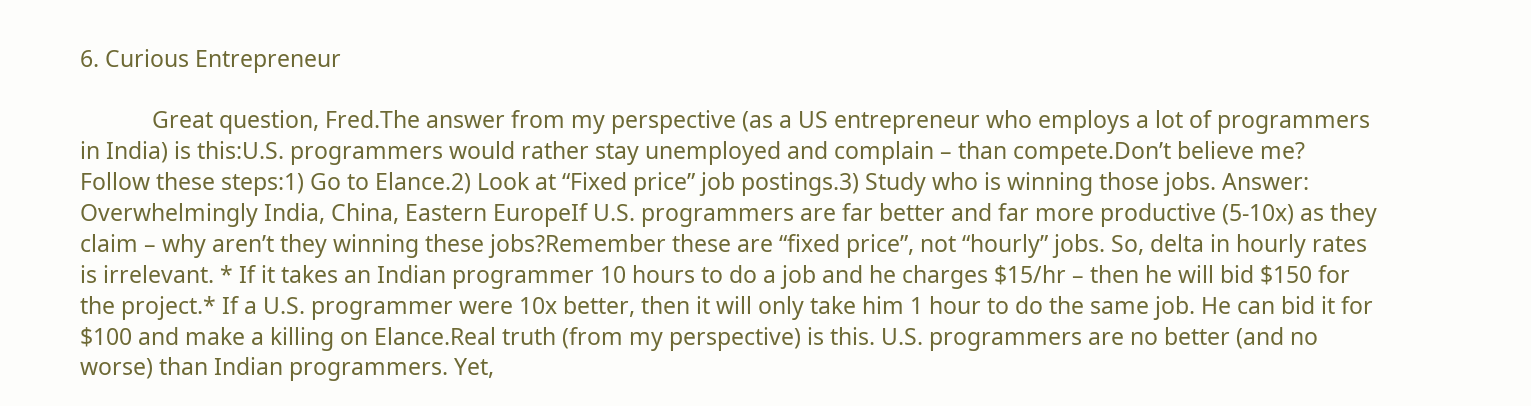6. Curious Entrepreneur

            Great question, Fred.The answer from my perspective (as a US entrepreneur who employs a lot of programmers in India) is this:U.S. programmers would rather stay unemployed and complain – than compete.Don’t believe me? Follow these steps:1) Go to Elance.2) Look at “Fixed price” job postings.3) Study who is winning those jobs. Answer: Overwhelmingly India, China, Eastern EuropeIf U.S. programmers are far better and far more productive (5-10x) as they claim – why aren’t they winning these jobs?Remember these are “fixed price”, not “hourly” jobs. So, delta in hourly rates is irrelevant. * If it takes an Indian programmer 10 hours to do a job and he charges $15/hr – then he will bid $150 for the project.* If a U.S. programmer were 10x better, then it will only take him 1 hour to do the same job. He can bid it for $100 and make a killing on Elance.Real truth (from my perspective) is this. U.S. programmers are no better (and no worse) than Indian programmers. Yet,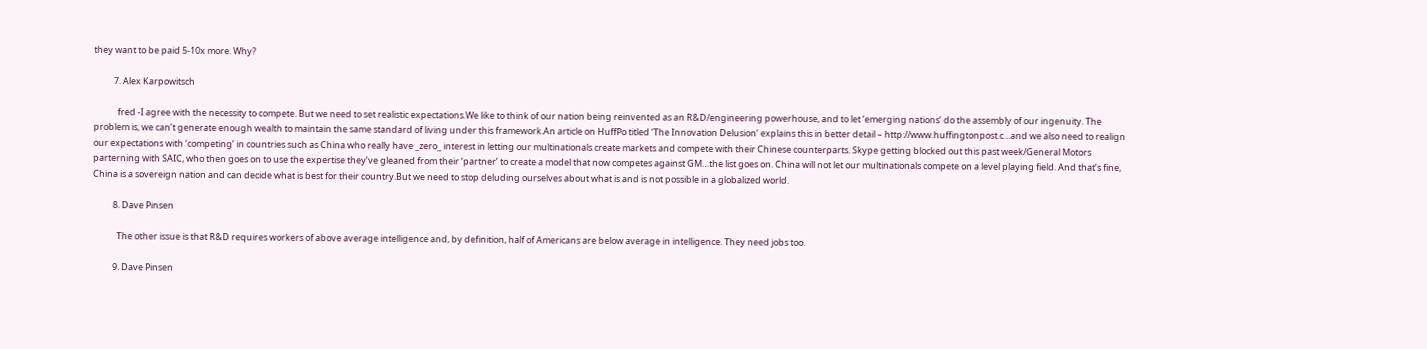they want to be paid 5-10x more. Why?

          7. Alex Karpowitsch

            fred -I agree with the necessity to compete. But we need to set realistic expectations.We like to think of our nation being reinvented as an R&D/engineering powerhouse, and to let ’emerging nations’ do the assembly of our ingenuity. The problem is, we can’t generate enough wealth to maintain the same standard of living under this framework.An article on HuffPo titled ‘The Innovation Delusion’ explains this in better detail – http://www.huffingtonpost.c…and we also need to realign our expectations with ‘competing’ in countries such as China who really have _zero_ interest in letting our multinationals create markets and compete with their Chinese counterparts. Skype getting blocked out this past week/General Motors parterning with SAIC, who then goes on to use the expertise they’ve gleaned from their ‘partner’ to create a model that now competes against GM…the list goes on. China will not let our multinationals compete on a level playing field. And that’s fine, China is a sovereign nation and can decide what is best for their country.But we need to stop deluding ourselves about what is and is not possible in a globalized world.

          8. Dave Pinsen

            The other issue is that R&D requires workers of above average intelligence and, by definition, half of Americans are below average in intelligence. They need jobs too.

          9. Dave Pinsen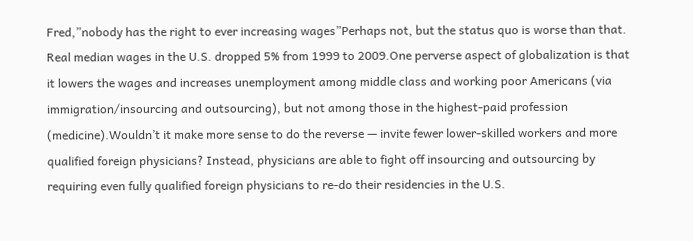Fred,”nobody has the right to ever increasing wages”Perhaps not, but the status quo is worse than that. Real median wages in the U.S. dropped 5% from 1999 to 2009.One perverse aspect of globalization is that it lowers the wages and increases unemployment among middle class and working poor Americans (via immigration/insourcing and outsourcing), but not among those in the highest-paid profession (medicine).Wouldn’t it make more sense to do the reverse — invite fewer lower-skilled workers and more qualified foreign physicians? Instead, physicians are able to fight off insourcing and outsourcing by requiring even fully qualified foreign physicians to re-do their residencies in the U.S.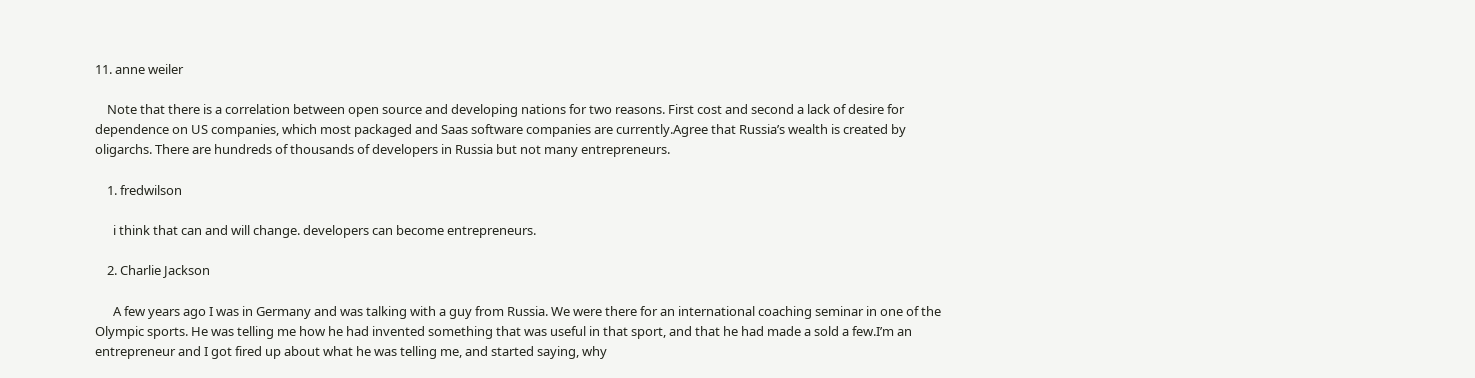11. anne weiler

    Note that there is a correlation between open source and developing nations for two reasons. First cost and second a lack of desire for dependence on US companies, which most packaged and Saas software companies are currently.Agree that Russia’s wealth is created by oligarchs. There are hundreds of thousands of developers in Russia but not many entrepreneurs.

    1. fredwilson

      i think that can and will change. developers can become entrepreneurs.

    2. Charlie Jackson

      A few years ago I was in Germany and was talking with a guy from Russia. We were there for an international coaching seminar in one of the Olympic sports. He was telling me how he had invented something that was useful in that sport, and that he had made a sold a few.I’m an entrepreneur and I got fired up about what he was telling me, and started saying, why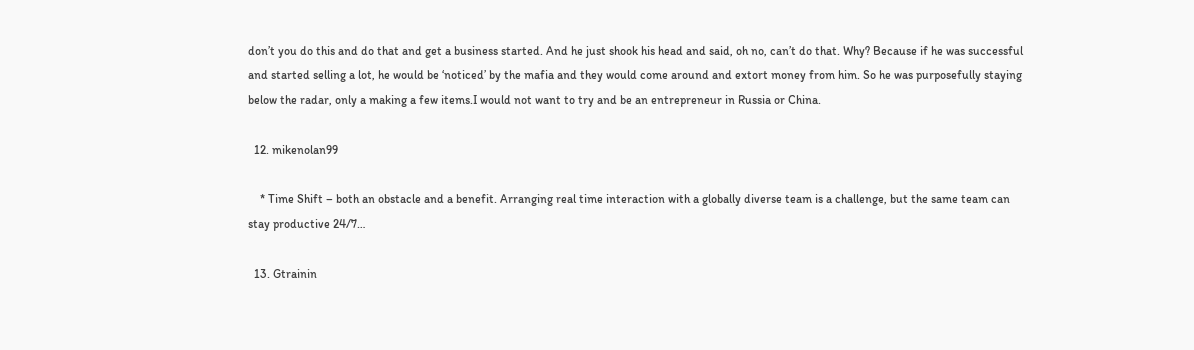don’t you do this and do that and get a business started. And he just shook his head and said, oh no, can’t do that. Why? Because if he was successful and started selling a lot, he would be ‘noticed’ by the mafia and they would come around and extort money from him. So he was purposefully staying below the radar, only a making a few items.I would not want to try and be an entrepreneur in Russia or China.

  12. mikenolan99

    * Time Shift – both an obstacle and a benefit. Arranging real time interaction with a globally diverse team is a challenge, but the same team can stay productive 24/7…

  13. Gtrainin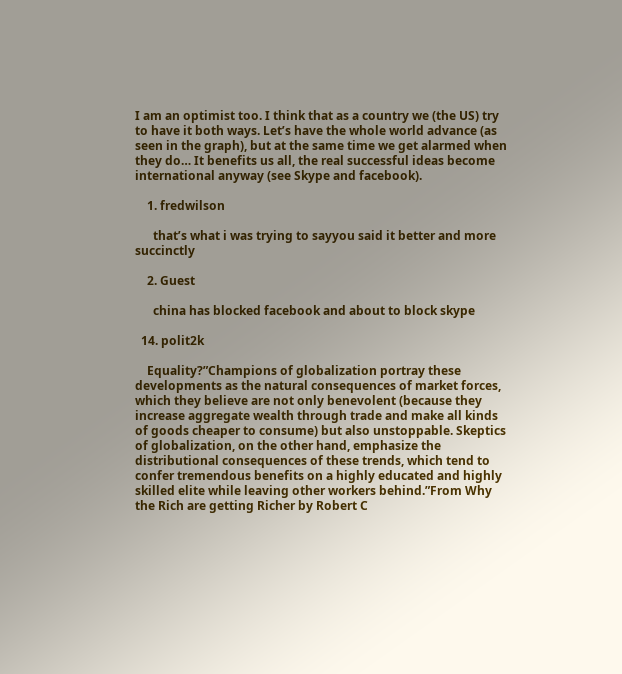I am an optimist too. I think that as a country we (the US) try to have it both ways. Let’s have the whole world advance (as seen in the graph), but at the same time we get alarmed when they do… It benefits us all, the real successful ideas become international anyway (see Skype and facebook).

    1. fredwilson

      that’s what i was trying to sayyou said it better and more succinctly

    2. Guest

      china has blocked facebook and about to block skype

  14. polit2k

    Equality?”Champions of globalization portray these developments as the natural consequences of market forces, which they believe are not only benevolent (because they increase aggregate wealth through trade and make all kinds of goods cheaper to consume) but also unstoppable. Skeptics of globalization, on the other hand, emphasize the distributional consequences of these trends, which tend to confer tremendous benefits on a highly educated and highly skilled elite while leaving other workers behind.”From Why the Rich are getting Richer by Robert C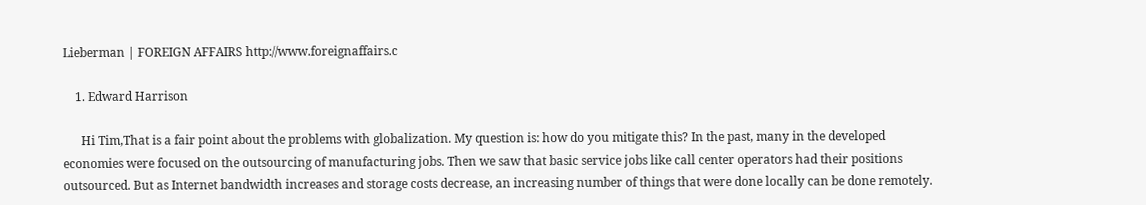Lieberman | FOREIGN AFFAIRS http://www.foreignaffairs.c

    1. Edward Harrison

      Hi Tim,That is a fair point about the problems with globalization. My question is: how do you mitigate this? In the past, many in the developed economies were focused on the outsourcing of manufacturing jobs. Then we saw that basic service jobs like call center operators had their positions outsourced. But as Internet bandwidth increases and storage costs decrease, an increasing number of things that were done locally can be done remotely.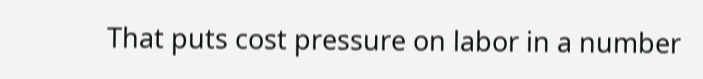That puts cost pressure on labor in a number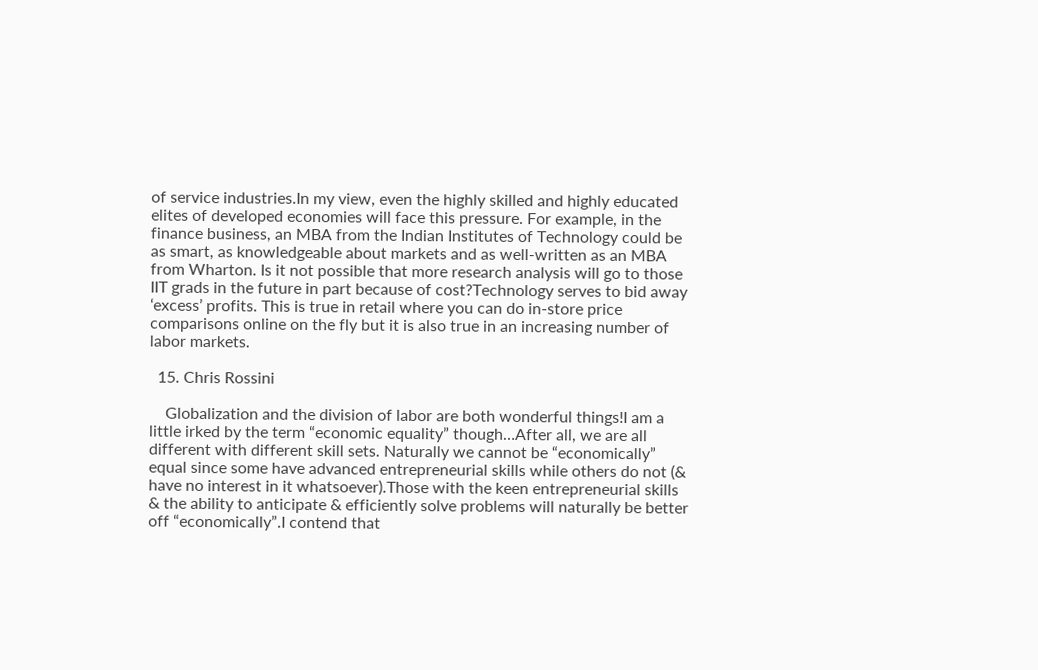of service industries.In my view, even the highly skilled and highly educated elites of developed economies will face this pressure. For example, in the finance business, an MBA from the Indian Institutes of Technology could be as smart, as knowledgeable about markets and as well-written as an MBA from Wharton. Is it not possible that more research analysis will go to those IIT grads in the future in part because of cost?Technology serves to bid away ‘excess’ profits. This is true in retail where you can do in-store price comparisons online on the fly but it is also true in an increasing number of labor markets.

  15. Chris Rossini

    Globalization and the division of labor are both wonderful things!I am a little irked by the term “economic equality” though…After all, we are all different with different skill sets. Naturally we cannot be “economically” equal since some have advanced entrepreneurial skills while others do not (& have no interest in it whatsoever).Those with the keen entrepreneurial skills & the ability to anticipate & efficiently solve problems will naturally be better off “economically”.I contend that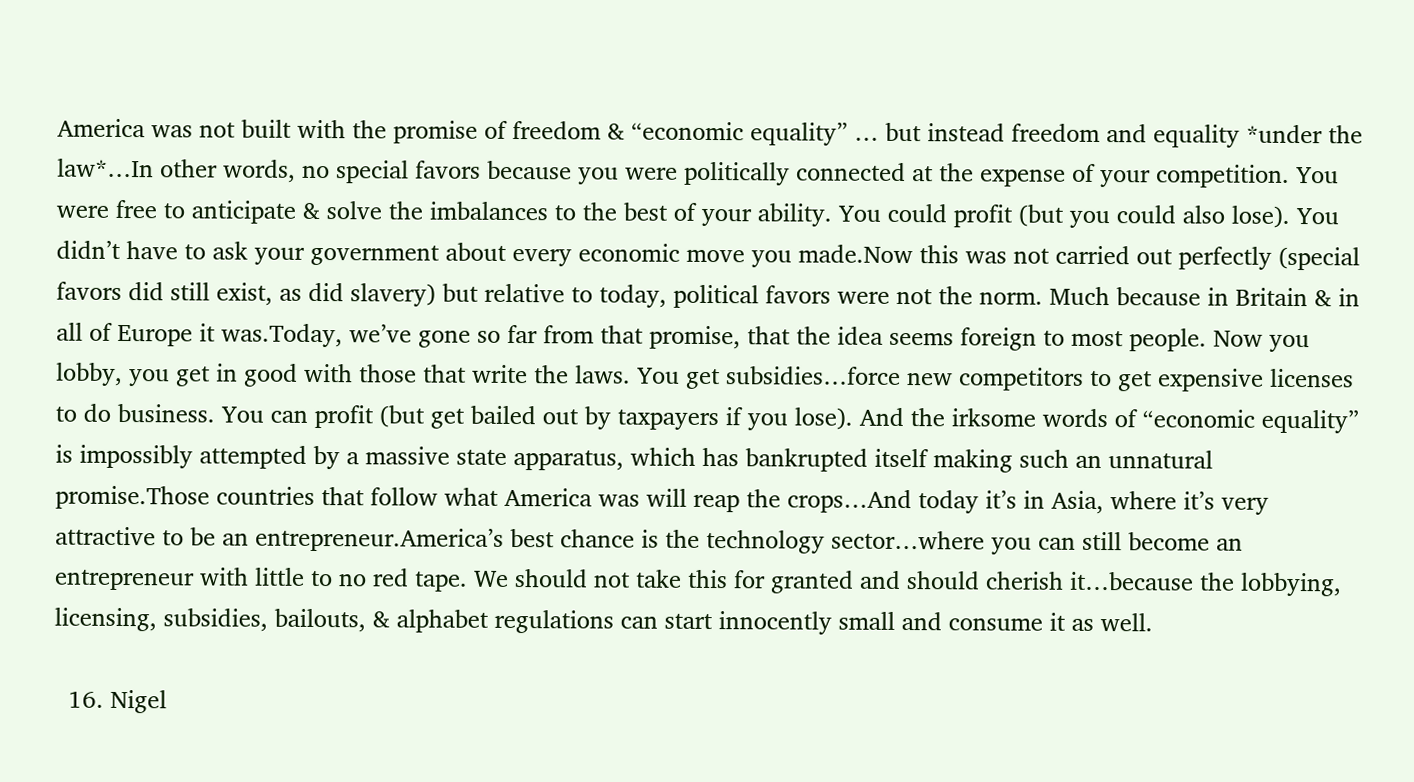America was not built with the promise of freedom & “economic equality” … but instead freedom and equality *under the law*…In other words, no special favors because you were politically connected at the expense of your competition. You were free to anticipate & solve the imbalances to the best of your ability. You could profit (but you could also lose). You didn’t have to ask your government about every economic move you made.Now this was not carried out perfectly (special favors did still exist, as did slavery) but relative to today, political favors were not the norm. Much because in Britain & in all of Europe it was.Today, we’ve gone so far from that promise, that the idea seems foreign to most people. Now you lobby, you get in good with those that write the laws. You get subsidies…force new competitors to get expensive licenses to do business. You can profit (but get bailed out by taxpayers if you lose). And the irksome words of “economic equality” is impossibly attempted by a massive state apparatus, which has bankrupted itself making such an unnatural promise.Those countries that follow what America was will reap the crops…And today it’s in Asia, where it’s very attractive to be an entrepreneur.America’s best chance is the technology sector…where you can still become an entrepreneur with little to no red tape. We should not take this for granted and should cherish it…because the lobbying, licensing, subsidies, bailouts, & alphabet regulations can start innocently small and consume it as well.

  16. Nigel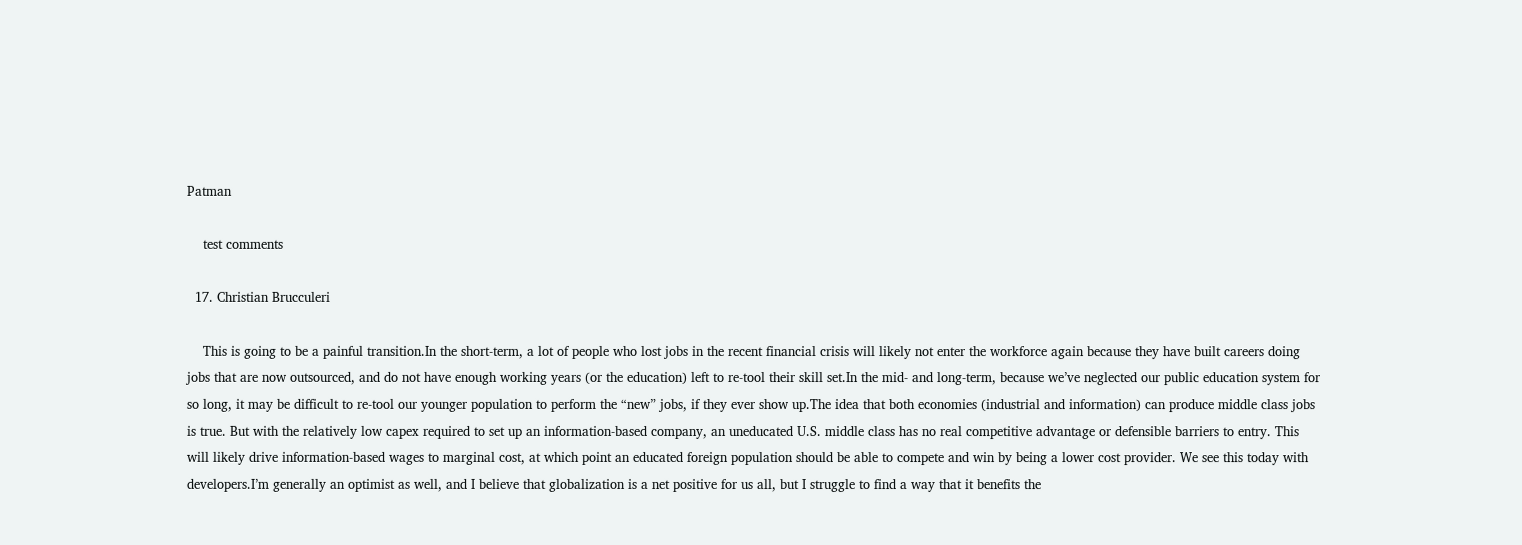Patman

    test comments

  17. Christian Brucculeri

    This is going to be a painful transition.In the short-term, a lot of people who lost jobs in the recent financial crisis will likely not enter the workforce again because they have built careers doing jobs that are now outsourced, and do not have enough working years (or the education) left to re-tool their skill set.In the mid- and long-term, because we’ve neglected our public education system for so long, it may be difficult to re-tool our younger population to perform the “new” jobs, if they ever show up.The idea that both economies (industrial and information) can produce middle class jobs is true. But with the relatively low capex required to set up an information-based company, an uneducated U.S. middle class has no real competitive advantage or defensible barriers to entry. This will likely drive information-based wages to marginal cost, at which point an educated foreign population should be able to compete and win by being a lower cost provider. We see this today with developers.I’m generally an optimist as well, and I believe that globalization is a net positive for us all, but I struggle to find a way that it benefits the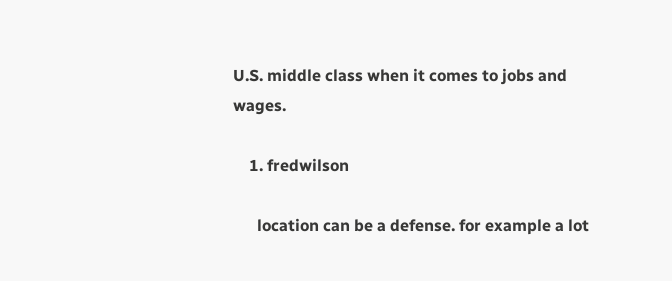U.S. middle class when it comes to jobs and wages.

    1. fredwilson

      location can be a defense. for example a lot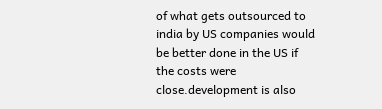of what gets outsourced to india by US companies would be better done in the US if the costs were close.development is also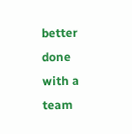better done with a team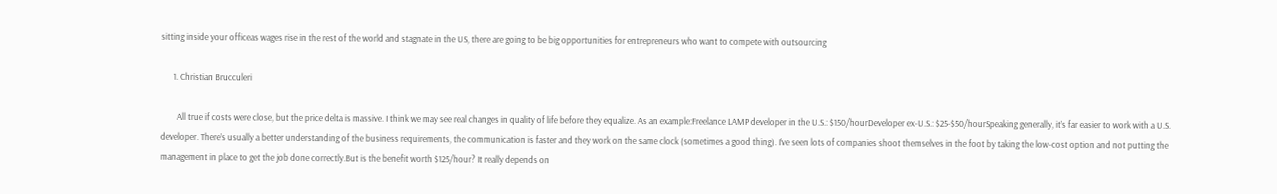sitting inside your officeas wages rise in the rest of the world and stagnate in the US, there are going to be big opportunities for entrepreneurs who want to compete with outsourcing

      1. Christian Brucculeri

        All true if costs were close, but the price delta is massive. I think we may see real changes in quality of life before they equalize. As an example:Freelance LAMP developer in the U.S.: $150/hourDeveloper ex-U.S.: $25-$50/hourSpeaking generally, it’s far easier to work with a U.S. developer. There’s usually a better understanding of the business requirements, the communication is faster and they work on the same clock (sometimes a good thing). I’ve seen lots of companies shoot themselves in the foot by taking the low-cost option and not putting the management in place to get the job done correctly.But is the benefit worth $125/hour? It really depends on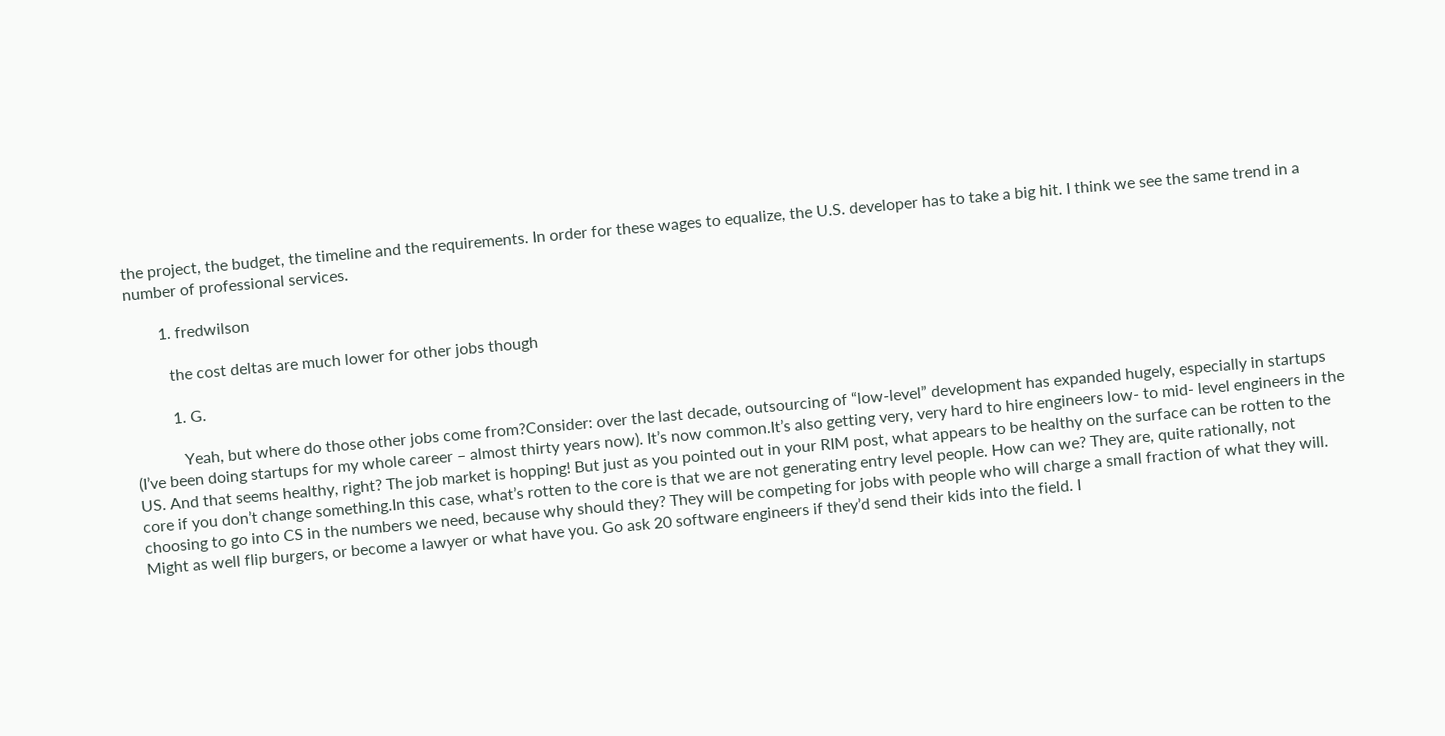the project, the budget, the timeline and the requirements. In order for these wages to equalize, the U.S. developer has to take a big hit. I think we see the same trend in a number of professional services.

        1. fredwilson

          the cost deltas are much lower for other jobs though

          1. G.

            Yeah, but where do those other jobs come from?Consider: over the last decade, outsourcing of “low-level” development has expanded hugely, especially in startups (I’ve been doing startups for my whole career – almost thirty years now). It’s now common.It’s also getting very, very hard to hire engineers low- to mid- level engineers in the US. And that seems healthy, right? The job market is hopping! But just as you pointed out in your RIM post, what appears to be healthy on the surface can be rotten to the core if you don’t change something.In this case, what’s rotten to the core is that we are not generating entry level people. How can we? They are, quite rationally, not choosing to go into CS in the numbers we need, because why should they? They will be competing for jobs with people who will charge a small fraction of what they will. Might as well flip burgers, or become a lawyer or what have you. Go ask 20 software engineers if they’d send their kids into the field. I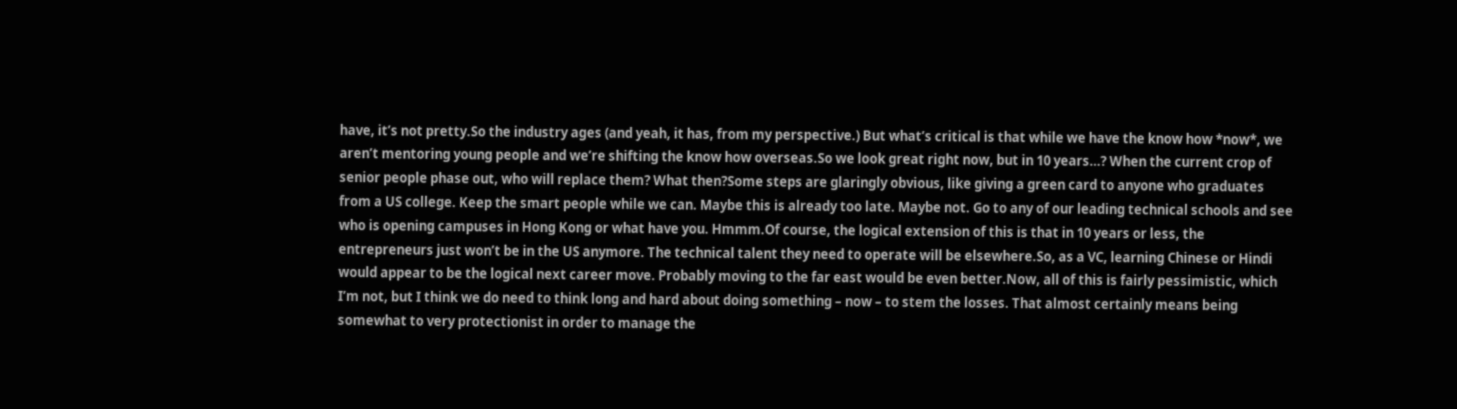have, it’s not pretty.So the industry ages (and yeah, it has, from my perspective.) But what’s critical is that while we have the know how *now*, we aren’t mentoring young people and we’re shifting the know how overseas.So we look great right now, but in 10 years…? When the current crop of senior people phase out, who will replace them? What then?Some steps are glaringly obvious, like giving a green card to anyone who graduates from a US college. Keep the smart people while we can. Maybe this is already too late. Maybe not. Go to any of our leading technical schools and see who is opening campuses in Hong Kong or what have you. Hmmm.Of course, the logical extension of this is that in 10 years or less, the entrepreneurs just won’t be in the US anymore. The technical talent they need to operate will be elsewhere.So, as a VC, learning Chinese or Hindi would appear to be the logical next career move. Probably moving to the far east would be even better.Now, all of this is fairly pessimistic, which I’m not, but I think we do need to think long and hard about doing something – now – to stem the losses. That almost certainly means being somewhat to very protectionist in order to manage the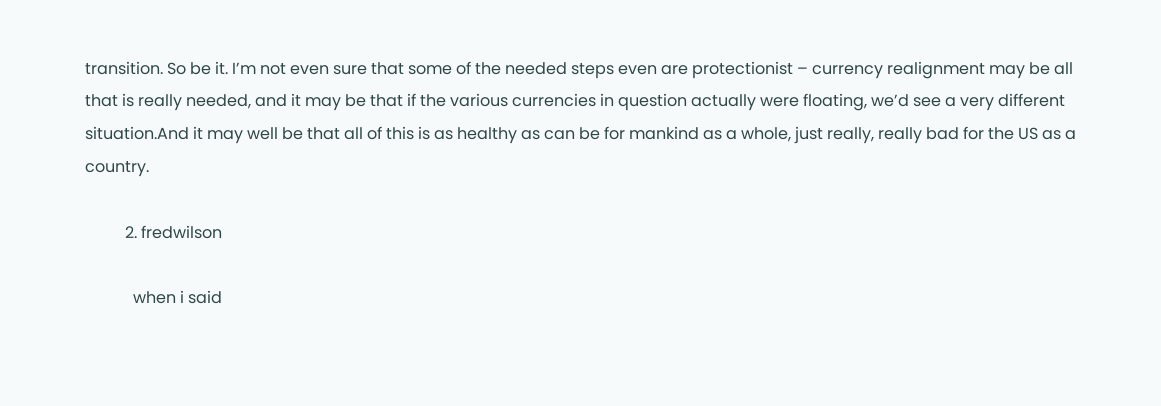transition. So be it. I’m not even sure that some of the needed steps even are protectionist – currency realignment may be all that is really needed, and it may be that if the various currencies in question actually were floating, we’d see a very different situation.And it may well be that all of this is as healthy as can be for mankind as a whole, just really, really bad for the US as a country.

          2. fredwilson

            when i said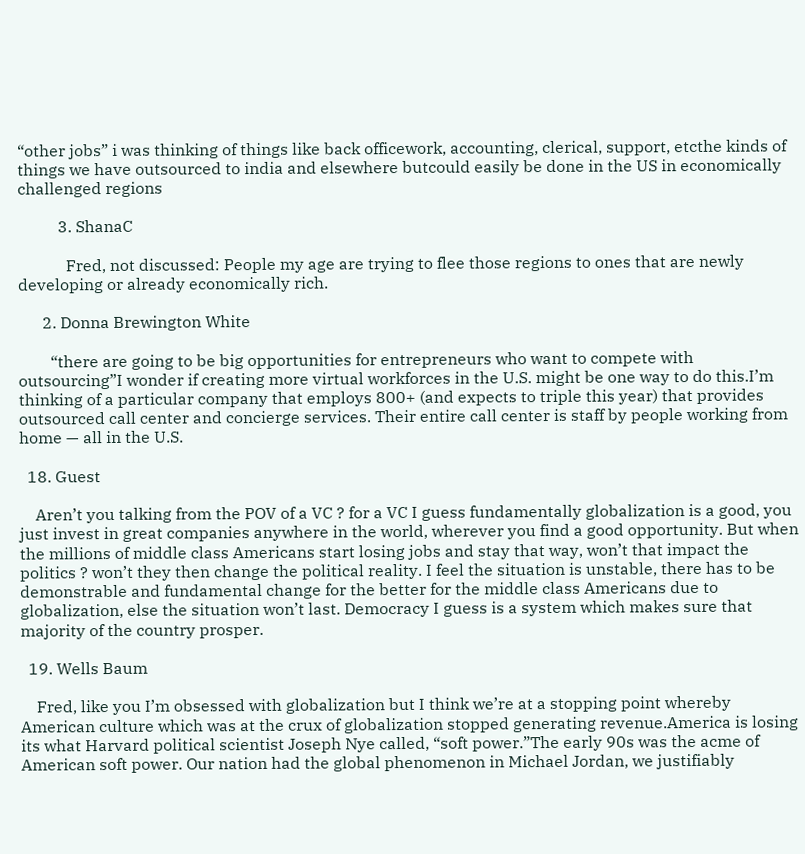“other jobs” i was thinking of things like back officework, accounting, clerical, support, etcthe kinds of things we have outsourced to india and elsewhere butcould easily be done in the US in economically challenged regions

          3. ShanaC

            Fred, not discussed: People my age are trying to flee those regions to ones that are newly developing or already economically rich.

      2. Donna Brewington White

        “there are going to be big opportunities for entrepreneurs who want to compete with outsourcing”I wonder if creating more virtual workforces in the U.S. might be one way to do this.I’m thinking of a particular company that employs 800+ (and expects to triple this year) that provides outsourced call center and concierge services. Their entire call center is staff by people working from home — all in the U.S.

  18. Guest

    Aren’t you talking from the POV of a VC ? for a VC I guess fundamentally globalization is a good, you just invest in great companies anywhere in the world, wherever you find a good opportunity. But when the millions of middle class Americans start losing jobs and stay that way, won’t that impact the politics ? won’t they then change the political reality. I feel the situation is unstable, there has to be demonstrable and fundamental change for the better for the middle class Americans due to globalization, else the situation won’t last. Democracy I guess is a system which makes sure that majority of the country prosper.

  19. Wells Baum

    Fred, like you I’m obsessed with globalization but I think we’re at a stopping point whereby American culture which was at the crux of globalization stopped generating revenue.America is losing its what Harvard political scientist Joseph Nye called, “soft power.”The early 90s was the acme of American soft power. Our nation had the global phenomenon in Michael Jordan, we justifiably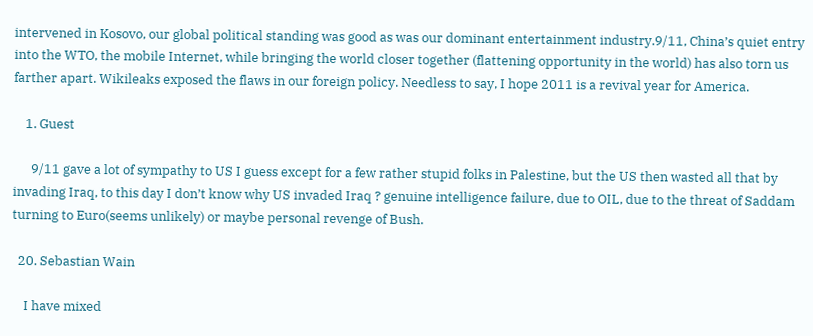intervened in Kosovo, our global political standing was good as was our dominant entertainment industry.9/11, China’s quiet entry into the WTO, the mobile Internet, while bringing the world closer together (flattening opportunity in the world) has also torn us farther apart. Wikileaks exposed the flaws in our foreign policy. Needless to say, I hope 2011 is a revival year for America.

    1. Guest

      9/11 gave a lot of sympathy to US I guess except for a few rather stupid folks in Palestine, but the US then wasted all that by invading Iraq, to this day I don’t know why US invaded Iraq ? genuine intelligence failure, due to OIL, due to the threat of Saddam turning to Euro(seems unlikely) or maybe personal revenge of Bush.

  20. Sebastian Wain

    I have mixed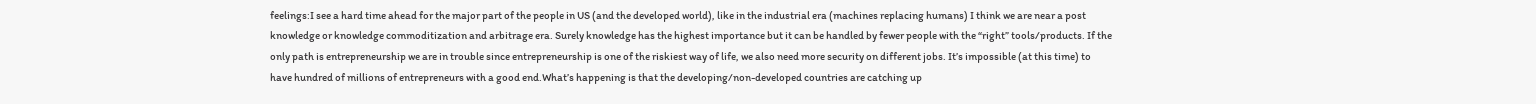feelings:I see a hard time ahead for the major part of the people in US (and the developed world), like in the industrial era (machines replacing humans) I think we are near a post knowledge or knowledge commoditization and arbitrage era. Surely knowledge has the highest importance but it can be handled by fewer people with the “right” tools/products. If the only path is entrepreneurship we are in trouble since entrepreneurship is one of the riskiest way of life, we also need more security on different jobs. It’s impossible (at this time) to have hundred of millions of entrepreneurs with a good end.What’s happening is that the developing/non-developed countries are catching up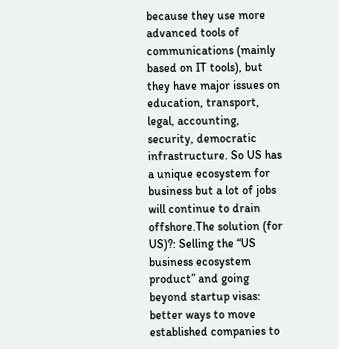because they use more advanced tools of communications (mainly based on IT tools), but they have major issues on education, transport, legal, accounting, security, democratic infrastructure. So US has a unique ecosystem for business but a lot of jobs will continue to drain offshore.The solution (for US)?: Selling the “US business ecosystem product” and going beyond startup visas: better ways to move established companies to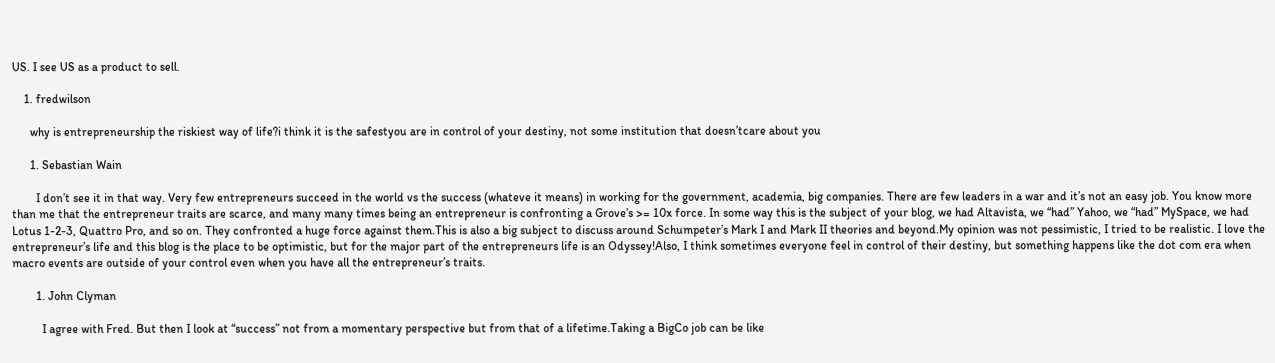US. I see US as a product to sell.

    1. fredwilson

      why is entrepreneurship the riskiest way of life?i think it is the safestyou are in control of your destiny, not some institution that doesn’tcare about you

      1. Sebastian Wain

        I don’t see it in that way. Very few entrepreneurs succeed in the world vs the success (whateve it means) in working for the government, academia, big companies. There are few leaders in a war and it’s not an easy job. You know more than me that the entrepreneur traits are scarce, and many many times being an entrepreneur is confronting a Grove’s >= 10x force. In some way this is the subject of your blog, we had Altavista, we “had” Yahoo, we “had” MySpace, we had Lotus 1-2-3, Quattro Pro, and so on. They confronted a huge force against them.This is also a big subject to discuss around Schumpeter’s Mark I and Mark II theories and beyond.My opinion was not pessimistic, I tried to be realistic. I love the entrepreneur’s life and this blog is the place to be optimistic, but for the major part of the entrepreneurs life is an Odyssey!Also, I think sometimes everyone feel in control of their destiny, but something happens like the dot com era when macro events are outside of your control even when you have all the entrepreneur’s traits.

        1. John Clyman

          I agree with Fred. But then I look at “success” not from a momentary perspective but from that of a lifetime.Taking a BigCo job can be like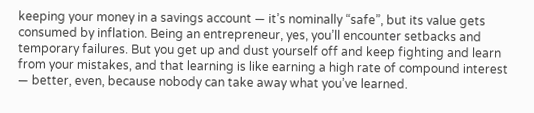keeping your money in a savings account — it’s nominally “safe”, but its value gets consumed by inflation. Being an entrepreneur, yes, you’ll encounter setbacks and temporary failures. But you get up and dust yourself off and keep fighting and learn from your mistakes, and that learning is like earning a high rate of compound interest — better, even, because nobody can take away what you’ve learned.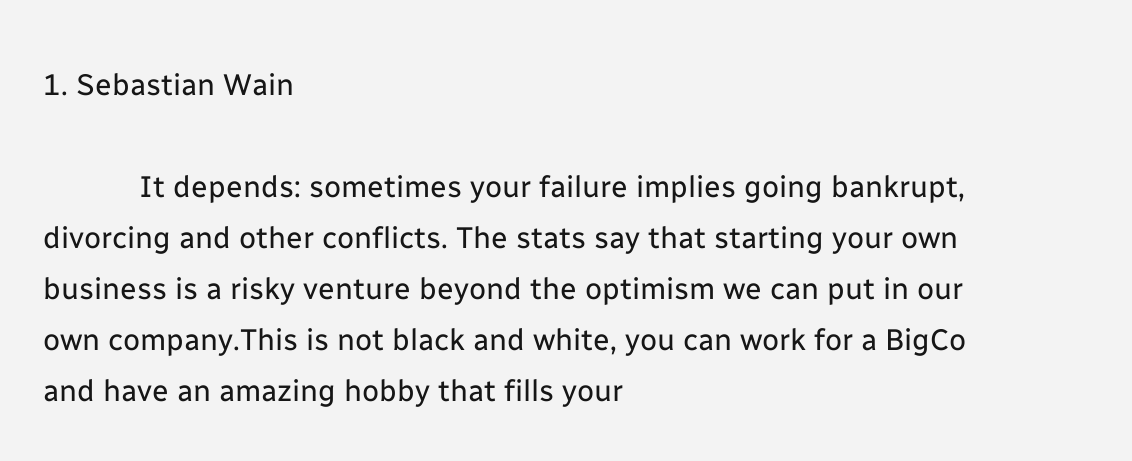1. Sebastian Wain

            It depends: sometimes your failure implies going bankrupt, divorcing and other conflicts. The stats say that starting your own business is a risky venture beyond the optimism we can put in our own company.This is not black and white, you can work for a BigCo and have an amazing hobby that fills your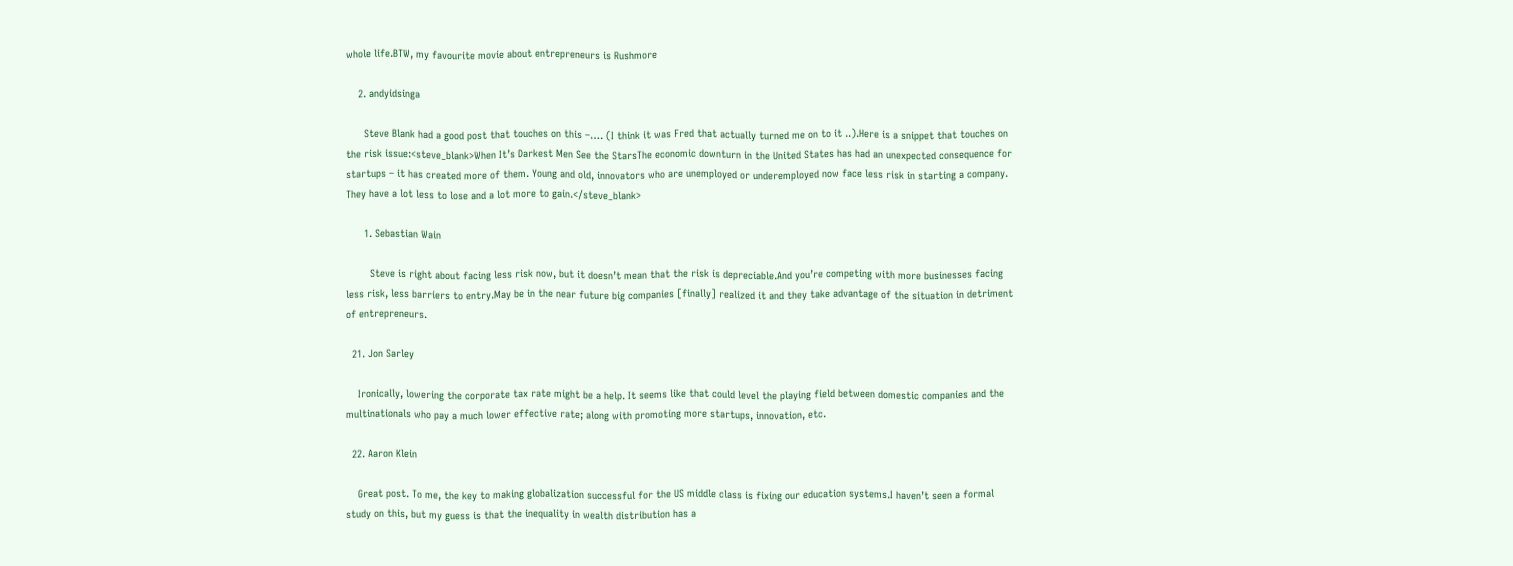whole life.BTW, my favourite movie about entrepreneurs is Rushmore

    2. andyidsinga

      Steve Blank had a good post that touches on this –…. (I think it was Fred that actually turned me on to it ..).Here is a snippet that touches on the risk issue:<steve_blank>When It’s Darkest Men See the StarsThe economic downturn in the United States has had an unexpected consequence for startups – it has created more of them. Young and old, innovators who are unemployed or underemployed now face less risk in starting a company. They have a lot less to lose and a lot more to gain.</steve_blank>

      1. Sebastian Wain

        Steve is right about facing less risk now, but it doesn’t mean that the risk is depreciable.And you’re competing with more businesses facing less risk, less barriers to entry.May be in the near future big companies [finally] realized it and they take advantage of the situation in detriment of entrepreneurs.

  21. Jon Sarley

    Ironically, lowering the corporate tax rate might be a help. It seems like that could level the playing field between domestic companies and the multinationals who pay a much lower effective rate; along with promoting more startups, innovation, etc.

  22. Aaron Klein

    Great post. To me, the key to making globalization successful for the US middle class is fixing our education systems.I haven’t seen a formal study on this, but my guess is that the inequality in wealth distribution has a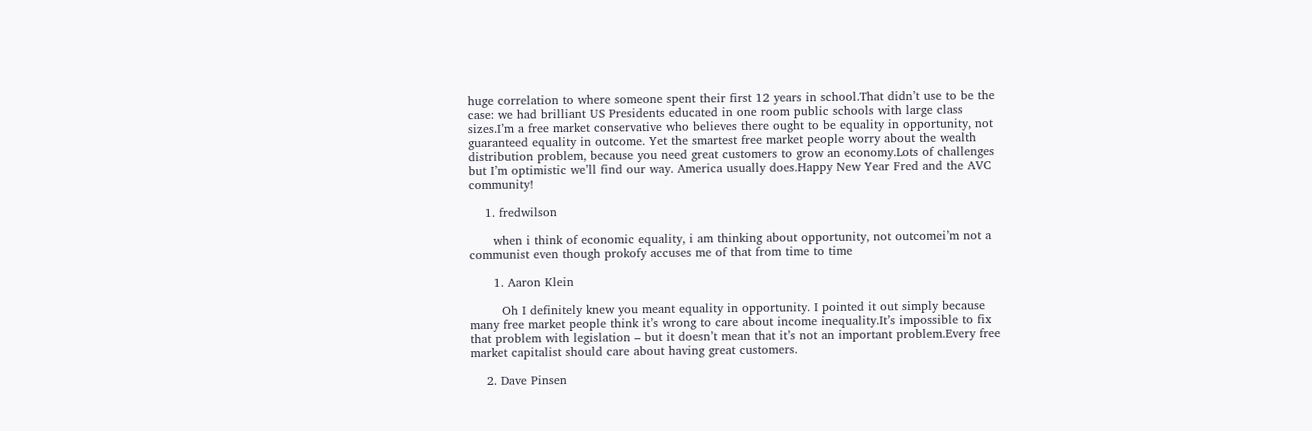huge correlation to where someone spent their first 12 years in school.That didn’t use to be the case: we had brilliant US Presidents educated in one room public schools with large class sizes.I’m a free market conservative who believes there ought to be equality in opportunity, not guaranteed equality in outcome. Yet the smartest free market people worry about the wealth distribution problem, because you need great customers to grow an economy.Lots of challenges but I’m optimistic we’ll find our way. America usually does.Happy New Year Fred and the AVC community!

    1. fredwilson

      when i think of economic equality, i am thinking about opportunity, not outcomei’m not a communist even though prokofy accuses me of that from time to time

      1. Aaron Klein

        Oh I definitely knew you meant equality in opportunity. I pointed it out simply because many free market people think it’s wrong to care about income inequality.It’s impossible to fix that problem with legislation – but it doesn’t mean that it’s not an important problem.Every free market capitalist should care about having great customers.

    2. Dave Pinsen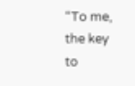“To me, the key to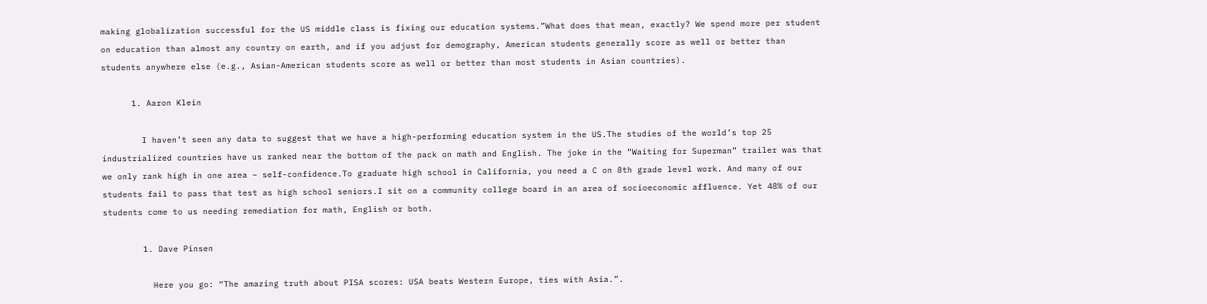making globalization successful for the US middle class is fixing our education systems.”What does that mean, exactly? We spend more per student on education than almost any country on earth, and if you adjust for demography, American students generally score as well or better than students anywhere else (e.g., Asian-American students score as well or better than most students in Asian countries).

      1. Aaron Klein

        I haven’t seen any data to suggest that we have a high-performing education system in the US.The studies of the world’s top 25 industrialized countries have us ranked near the bottom of the pack on math and English. The joke in the “Waiting for Superman” trailer was that we only rank high in one area – self-confidence.To graduate high school in California, you need a C on 8th grade level work. And many of our students fail to pass that test as high school seniors.I sit on a community college board in an area of socioeconomic affluence. Yet 48% of our students come to us needing remediation for math, English or both.

        1. Dave Pinsen

          Here you go: “The amazing truth about PISA scores: USA beats Western Europe, ties with Asia.”.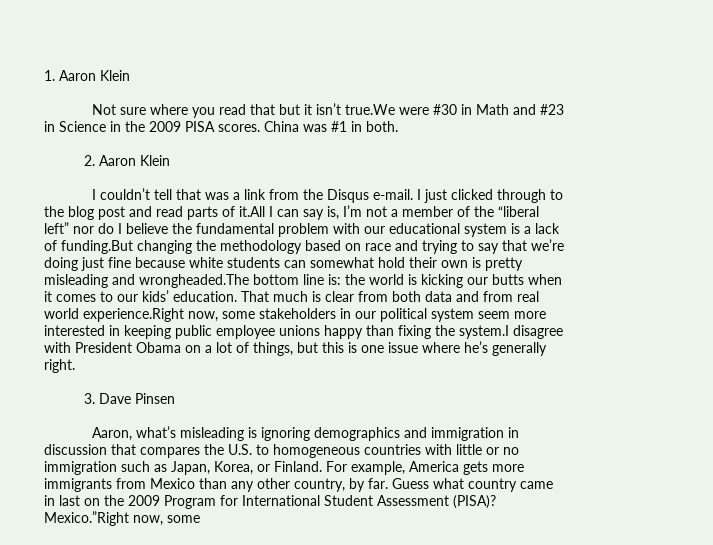1. Aaron Klein

            Not sure where you read that but it isn’t true.We were #30 in Math and #23 in Science in the 2009 PISA scores. China was #1 in both.

          2. Aaron Klein

            I couldn’t tell that was a link from the Disqus e-mail. I just clicked through to the blog post and read parts of it.All I can say is, I’m not a member of the “liberal left” nor do I believe the fundamental problem with our educational system is a lack of funding.But changing the methodology based on race and trying to say that we’re doing just fine because white students can somewhat hold their own is pretty misleading and wrongheaded.The bottom line is: the world is kicking our butts when it comes to our kids’ education. That much is clear from both data and from real world experience.Right now, some stakeholders in our political system seem more interested in keeping public employee unions happy than fixing the system.I disagree with President Obama on a lot of things, but this is one issue where he’s generally right.

          3. Dave Pinsen

            Aaron, what’s misleading is ignoring demographics and immigration in discussion that compares the U.S. to homogeneous countries with little or no immigration such as Japan, Korea, or Finland. For example, America gets more immigrants from Mexico than any other country, by far. Guess what country came in last on the 2009 Program for International Student Assessment (PISA)? Mexico.”Right now, some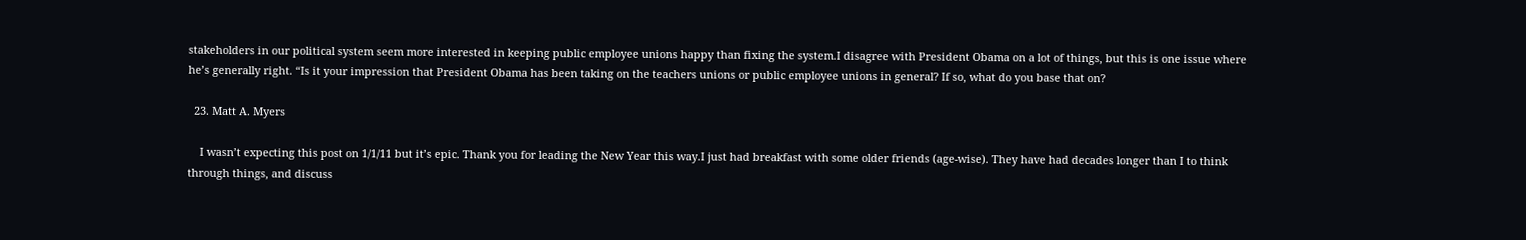stakeholders in our political system seem more interested in keeping public employee unions happy than fixing the system.I disagree with President Obama on a lot of things, but this is one issue where he’s generally right. “Is it your impression that President Obama has been taking on the teachers unions or public employee unions in general? If so, what do you base that on?

  23. Matt A. Myers

    I wasn’t expecting this post on 1/1/11 but it’s epic. Thank you for leading the New Year this way.I just had breakfast with some older friends (age-wise). They have had decades longer than I to think through things, and discuss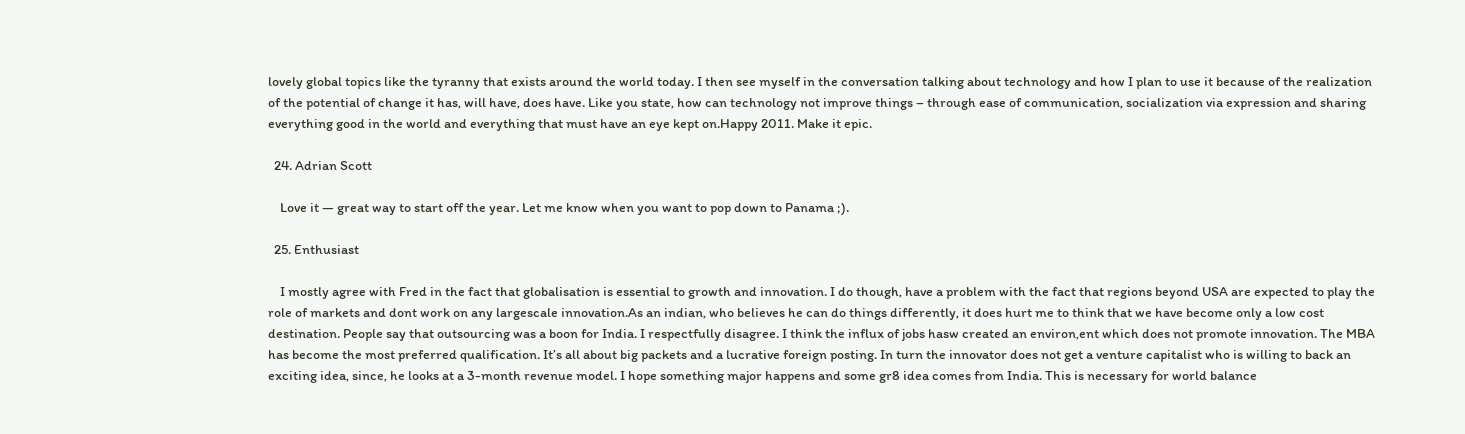lovely global topics like the tyranny that exists around the world today. I then see myself in the conversation talking about technology and how I plan to use it because of the realization of the potential of change it has, will have, does have. Like you state, how can technology not improve things – through ease of communication, socialization via expression and sharing everything good in the world and everything that must have an eye kept on.Happy 2011. Make it epic.

  24. Adrian Scott

    Love it — great way to start off the year. Let me know when you want to pop down to Panama ;).

  25. Enthusiast

    I mostly agree with Fred in the fact that globalisation is essential to growth and innovation. I do though, have a problem with the fact that regions beyond USA are expected to play the role of markets and dont work on any largescale innovation.As an indian, who believes he can do things differently, it does hurt me to think that we have become only a low cost destination. People say that outsourcing was a boon for India. I respectfully disagree. I think the influx of jobs hasw created an environ,ent which does not promote innovation. The MBA has become the most preferred qualification. It’s all about big packets and a lucrative foreign posting. In turn the innovator does not get a venture capitalist who is willing to back an exciting idea, since, he looks at a 3-month revenue model. I hope something major happens and some gr8 idea comes from India. This is necessary for world balance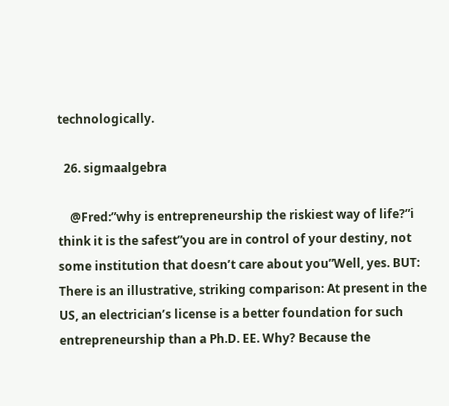technologically.

  26. sigmaalgebra

    @Fred:”why is entrepreneurship the riskiest way of life?”i think it is the safest”you are in control of your destiny, not some institution that doesn’t care about you”Well, yes. BUT: There is an illustrative, striking comparison: At present in the US, an electrician’s license is a better foundation for such entrepreneurship than a Ph.D. EE. Why? Because the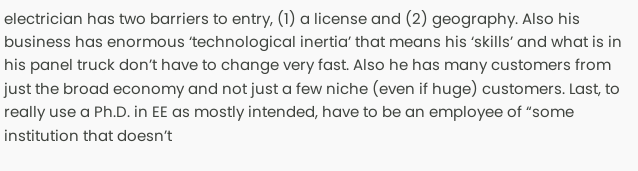electrician has two barriers to entry, (1) a license and (2) geography. Also his business has enormous ‘technological inertia’ that means his ‘skills’ and what is in his panel truck don’t have to change very fast. Also he has many customers from just the broad economy and not just a few niche (even if huge) customers. Last, to really use a Ph.D. in EE as mostly intended, have to be an employee of “some institution that doesn’t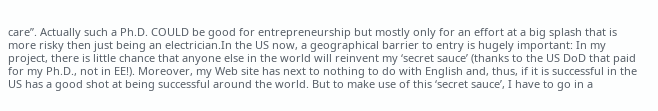care”. Actually such a Ph.D. COULD be good for entrepreneurship but mostly only for an effort at a big splash that is more risky then just being an electrician.In the US now, a geographical barrier to entry is hugely important: In my project, there is little chance that anyone else in the world will reinvent my ‘secret sauce’ (thanks to the US DoD that paid for my Ph.D., not in EE!). Moreover, my Web site has next to nothing to do with English and, thus, if it is successful in the US has a good shot at being successful around the world. But to make use of this ‘secret sauce’, I have to go in a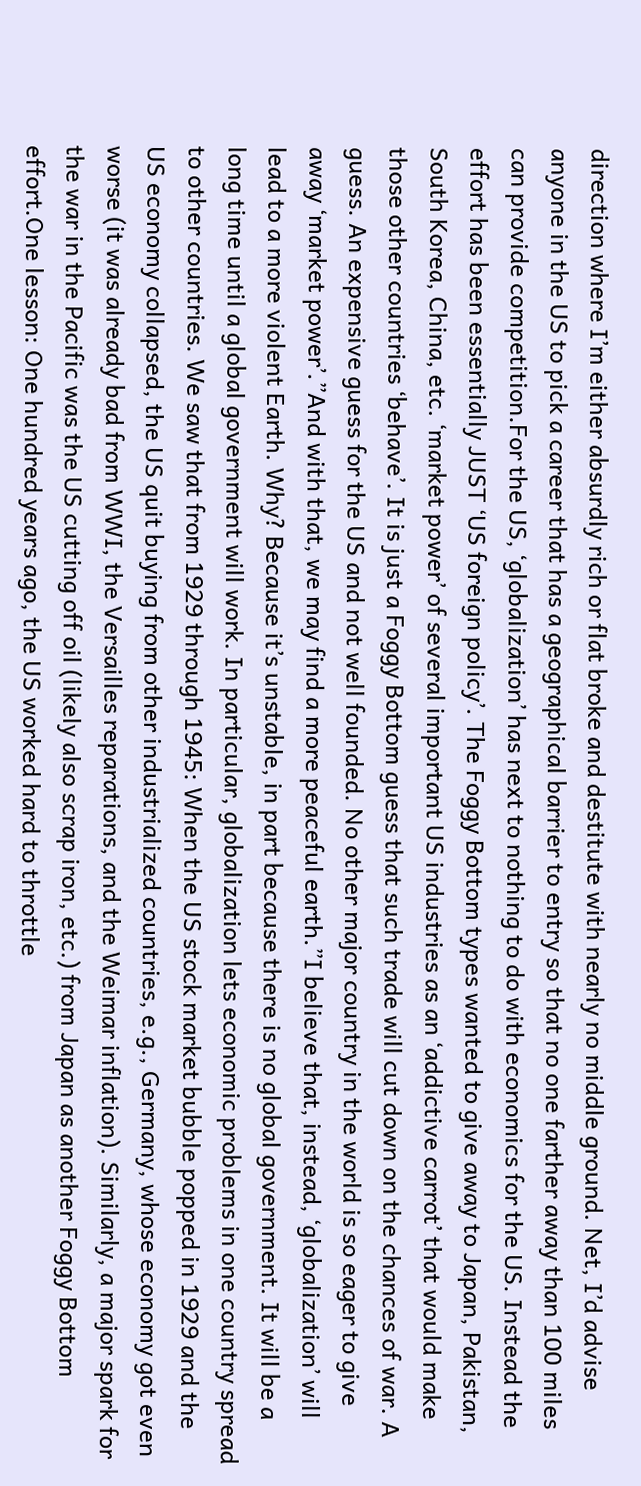direction where I’m either absurdly rich or flat broke and destitute with nearly no middle ground. Net, I’d advise anyone in the US to pick a career that has a geographical barrier to entry so that no one farther away than 100 miles can provide competition.For the US, ‘globalization’ has next to nothing to do with economics for the US. Instead the effort has been essentially JUST ‘US foreign policy’. The Foggy Bottom types wanted to give away to Japan, Pakistan, South Korea, China, etc. ‘market power’ of several important US industries as an ‘addictive carrot’ that would make those other countries ‘behave’. It is just a Foggy Bottom guess that such trade will cut down on the chances of war. A guess. An expensive guess for the US and not well founded. No other major country in the world is so eager to give away ‘market power’.”And with that, we may find a more peaceful earth.”I believe that, instead, ‘globalization’ will lead to a more violent Earth. Why? Because it’s unstable, in part because there is no global government. It will be a long time until a global government will work. In particular, globalization lets economic problems in one country spread to other countries. We saw that from 1929 through 1945: When the US stock market bubble popped in 1929 and the US economy collapsed, the US quit buying from other industrialized countries, e.g., Germany, whose economy got even worse (it was already bad from WWI, the Versailles reparations, and the Weimar inflation). Similarly, a major spark for the war in the Pacific was the US cutting off oil (likely also scrap iron, etc.) from Japan as another Foggy Bottom effort.One lesson: One hundred years ago, the US worked hard to throttle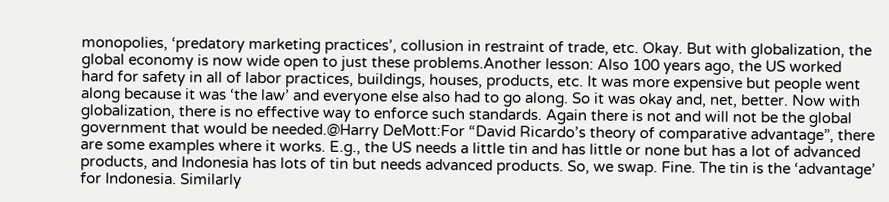monopolies, ‘predatory marketing practices’, collusion in restraint of trade, etc. Okay. But with globalization, the global economy is now wide open to just these problems.Another lesson: Also 100 years ago, the US worked hard for safety in all of labor practices, buildings, houses, products, etc. It was more expensive but people went along because it was ‘the law’ and everyone else also had to go along. So it was okay and, net, better. Now with globalization, there is no effective way to enforce such standards. Again there is not and will not be the global government that would be needed.@Harry DeMott:For “David Ricardo’s theory of comparative advantage”, there are some examples where it works. E.g., the US needs a little tin and has little or none but has a lot of advanced products, and Indonesia has lots of tin but needs advanced products. So, we swap. Fine. The tin is the ‘advantage’ for Indonesia. Similarly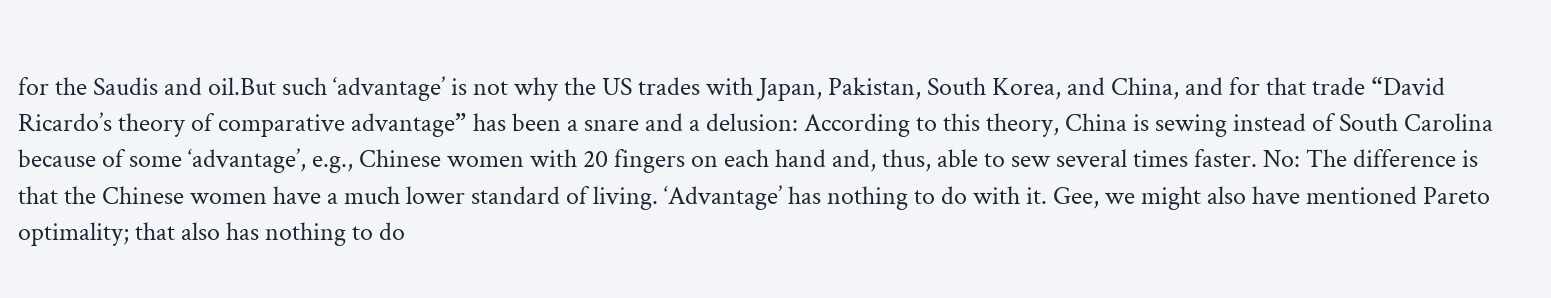for the Saudis and oil.But such ‘advantage’ is not why the US trades with Japan, Pakistan, South Korea, and China, and for that trade “David Ricardo’s theory of comparative advantage” has been a snare and a delusion: According to this theory, China is sewing instead of South Carolina because of some ‘advantage’, e.g., Chinese women with 20 fingers on each hand and, thus, able to sew several times faster. No: The difference is that the Chinese women have a much lower standard of living. ‘Advantage’ has nothing to do with it. Gee, we might also have mentioned Pareto optimality; that also has nothing to do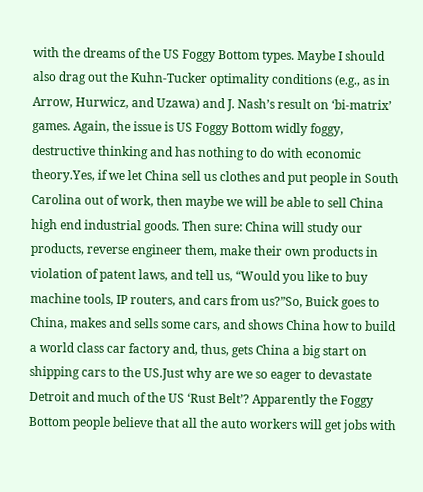with the dreams of the US Foggy Bottom types. Maybe I should also drag out the Kuhn-Tucker optimality conditions (e.g., as in Arrow, Hurwicz, and Uzawa) and J. Nash’s result on ‘bi-matrix’ games. Again, the issue is US Foggy Bottom widly foggy, destructive thinking and has nothing to do with economic theory.Yes, if we let China sell us clothes and put people in South Carolina out of work, then maybe we will be able to sell China high end industrial goods. Then sure: China will study our products, reverse engineer them, make their own products in violation of patent laws, and tell us, “Would you like to buy machine tools, IP routers, and cars from us?”So, Buick goes to China, makes and sells some cars, and shows China how to build a world class car factory and, thus, gets China a big start on shipping cars to the US.Just why are we so eager to devastate Detroit and much of the US ‘Rust Belt’? Apparently the Foggy Bottom people believe that all the auto workers will get jobs with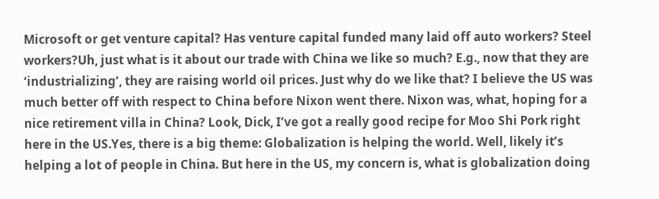Microsoft or get venture capital? Has venture capital funded many laid off auto workers? Steel workers?Uh, just what is it about our trade with China we like so much? E.g., now that they are ‘industrializing’, they are raising world oil prices. Just why do we like that? I believe the US was much better off with respect to China before Nixon went there. Nixon was, what, hoping for a nice retirement villa in China? Look, Dick, I’ve got a really good recipe for Moo Shi Pork right here in the US.Yes, there is a big theme: Globalization is helping the world. Well, likely it’s helping a lot of people in China. But here in the US, my concern is, what is globalization doing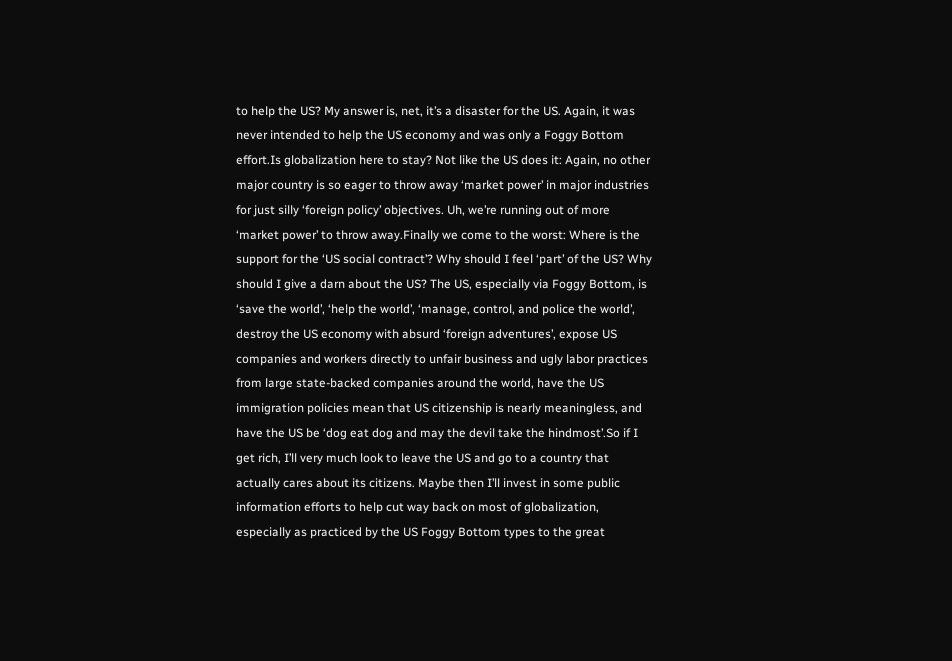to help the US? My answer is, net, it’s a disaster for the US. Again, it was never intended to help the US economy and was only a Foggy Bottom effort.Is globalization here to stay? Not like the US does it: Again, no other major country is so eager to throw away ‘market power’ in major industries for just silly ‘foreign policy’ objectives. Uh, we’re running out of more ‘market power’ to throw away.Finally we come to the worst: Where is the support for the ‘US social contract’? Why should I feel ‘part’ of the US? Why should I give a darn about the US? The US, especially via Foggy Bottom, is ‘save the world’, ‘help the world’, ‘manage, control, and police the world’, destroy the US economy with absurd ‘foreign adventures’, expose US companies and workers directly to unfair business and ugly labor practices from large state-backed companies around the world, have the US immigration policies mean that US citizenship is nearly meaningless, and have the US be ‘dog eat dog and may the devil take the hindmost’.So if I get rich, I’ll very much look to leave the US and go to a country that actually cares about its citizens. Maybe then I’ll invest in some public information efforts to help cut way back on most of globalization, especially as practiced by the US Foggy Bottom types to the great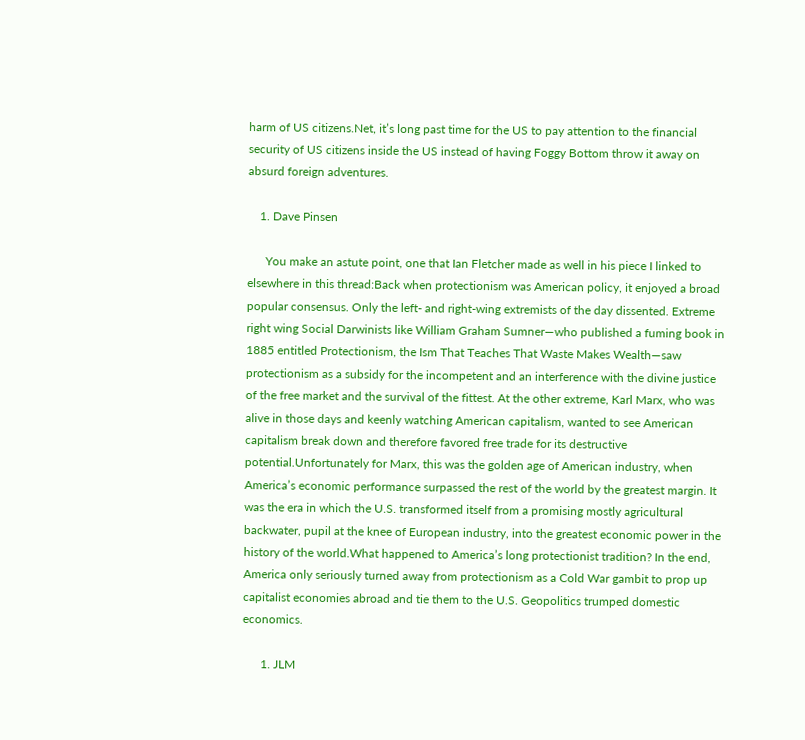harm of US citizens.Net, it’s long past time for the US to pay attention to the financial security of US citizens inside the US instead of having Foggy Bottom throw it away on absurd foreign adventures.

    1. Dave Pinsen

      You make an astute point, one that Ian Fletcher made as well in his piece I linked to elsewhere in this thread:Back when protectionism was American policy, it enjoyed a broad popular consensus. Only the left- and right-wing extremists of the day dissented. Extreme right wing Social Darwinists like William Graham Sumner—who published a fuming book in 1885 entitled Protectionism, the Ism That Teaches That Waste Makes Wealth—saw protectionism as a subsidy for the incompetent and an interference with the divine justice of the free market and the survival of the fittest. At the other extreme, Karl Marx, who was alive in those days and keenly watching American capitalism, wanted to see American capitalism break down and therefore favored free trade for its destructive potential.Unfortunately for Marx, this was the golden age of American industry, when America’s economic performance surpassed the rest of the world by the greatest margin. It was the era in which the U.S. transformed itself from a promising mostly agricultural backwater, pupil at the knee of European industry, into the greatest economic power in the history of the world.What happened to America’s long protectionist tradition? In the end, America only seriously turned away from protectionism as a Cold War gambit to prop up capitalist economies abroad and tie them to the U.S. Geopolitics trumped domestic economics.

      1. JLM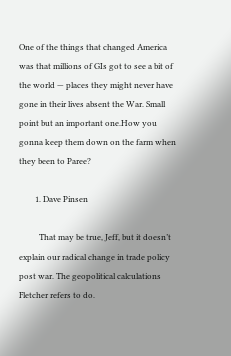One of the things that changed America was that millions of GIs got to see a bit of the world — places they might never have gone in their lives absent the War. Small point but an important one.How you gonna keep them down on the farm when they been to Paree?

        1. Dave Pinsen

          That may be true, Jeff, but it doesn’t explain our radical change in trade policy post war. The geopolitical calculations Fletcher refers to do.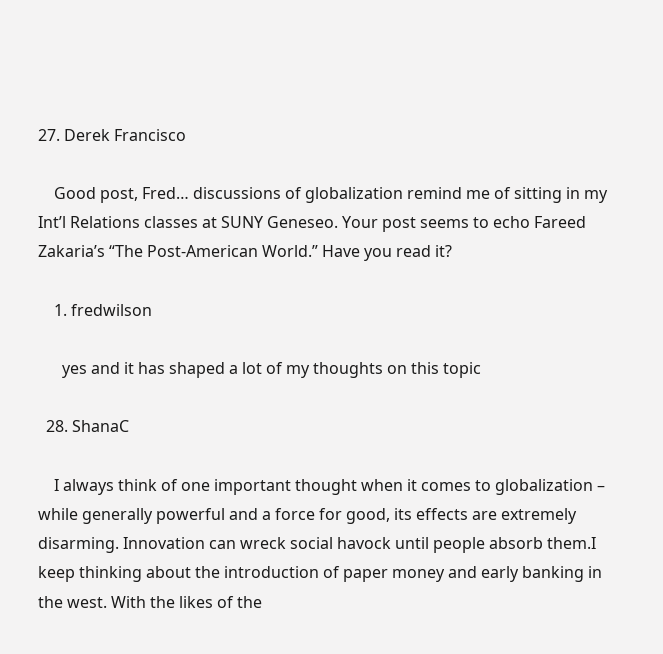27. Derek Francisco

    Good post, Fred… discussions of globalization remind me of sitting in my Int’l Relations classes at SUNY Geneseo. Your post seems to echo Fareed Zakaria’s “The Post-American World.” Have you read it?

    1. fredwilson

      yes and it has shaped a lot of my thoughts on this topic

  28. ShanaC

    I always think of one important thought when it comes to globalization – while generally powerful and a force for good, its effects are extremely disarming. Innovation can wreck social havock until people absorb them.I keep thinking about the introduction of paper money and early banking in the west. With the likes of the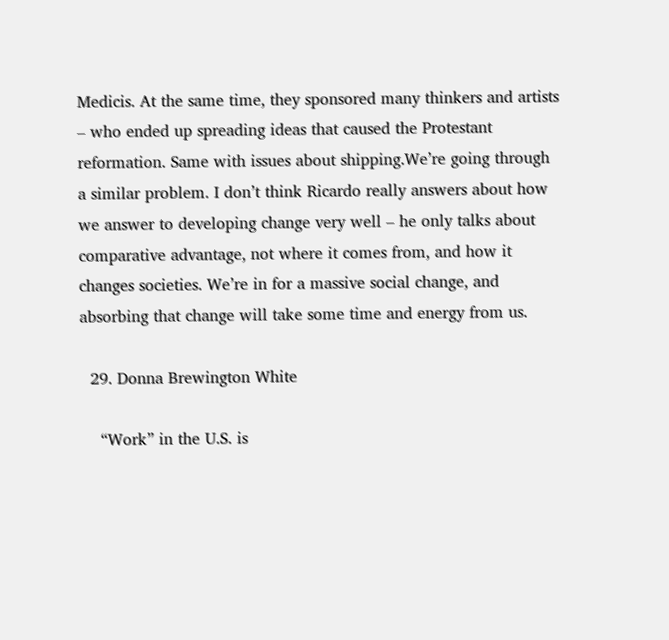Medicis. At the same time, they sponsored many thinkers and artists – who ended up spreading ideas that caused the Protestant reformation. Same with issues about shipping.We’re going through a similar problem. I don’t think Ricardo really answers about how we answer to developing change very well – he only talks about comparative advantage, not where it comes from, and how it changes societies. We’re in for a massive social change, and absorbing that change will take some time and energy from us.

  29. Donna Brewington White

    “Work” in the U.S. is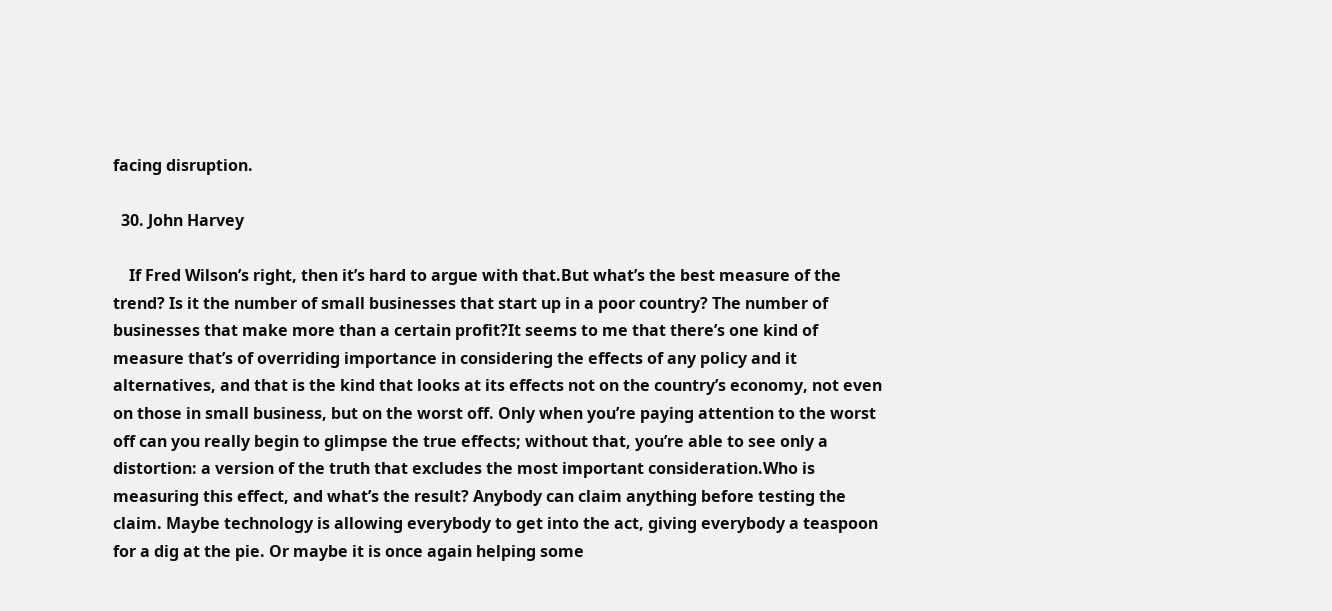facing disruption.

  30. John Harvey

    If Fred Wilson’s right, then it’s hard to argue with that.But what’s the best measure of the trend? Is it the number of small businesses that start up in a poor country? The number of businesses that make more than a certain profit?It seems to me that there’s one kind of measure that’s of overriding importance in considering the effects of any policy and it alternatives, and that is the kind that looks at its effects not on the country’s economy, not even on those in small business, but on the worst off. Only when you’re paying attention to the worst off can you really begin to glimpse the true effects; without that, you’re able to see only a distortion: a version of the truth that excludes the most important consideration.Who is measuring this effect, and what’s the result? Anybody can claim anything before testing the claim. Maybe technology is allowing everybody to get into the act, giving everybody a teaspoon for a dig at the pie. Or maybe it is once again helping some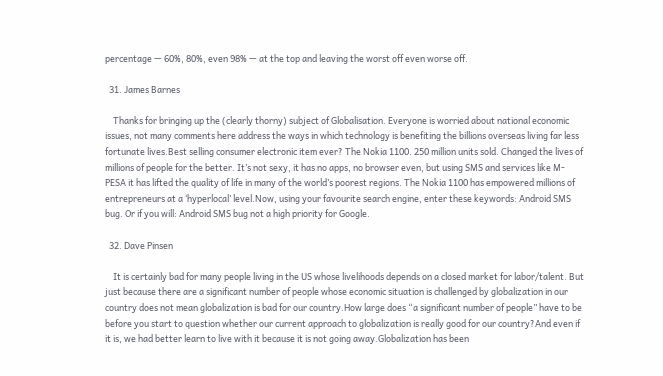percentage — 60%, 80%, even 98% — at the top and leaving the worst off even worse off.

  31. James Barnes

    Thanks for bringing up the (clearly thorny) subject of Globalisation. Everyone is worried about national economic issues, not many comments here address the ways in which technology is benefiting the billions overseas living far less fortunate lives.Best selling consumer electronic item ever? The Nokia 1100. 250 million units sold. Changed the lives of millions of people for the better. It’s not sexy, it has no apps, no browser even, but using SMS and services like M-PESA it has lifted the quality of life in many of the world’s poorest regions. The Nokia 1100 has empowered millions of entrepreneurs at a ‘hyperlocal’ level.Now, using your favourite search engine, enter these keywords: Android SMS bug. Or if you will: Android SMS bug not a high priority for Google.

  32. Dave Pinsen

    It is certainly bad for many people living in the US whose livelihoods depends on a closed market for labor/talent. But just because there are a significant number of people whose economic situation is challenged by globalization in our country does not mean globalization is bad for our country.How large does “a significant number of people” have to be before you start to question whether our current approach to globalization is really good for our country?And even if it is, we had better learn to live with it because it is not going away.Globalization has been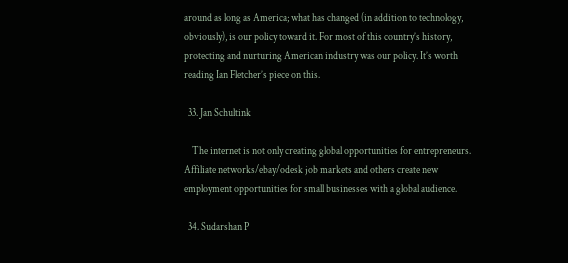around as long as America; what has changed (in addition to technology, obviously), is our policy toward it. For most of this country’s history, protecting and nurturing American industry was our policy. It’s worth reading Ian Fletcher’s piece on this.

  33. Jan Schultink

    The internet is not only creating global opportunities for entrepreneurs. Affiliate networks/ebay/odesk job markets and others create new employment opportunities for small businesses with a global audience.

  34. Sudarshan P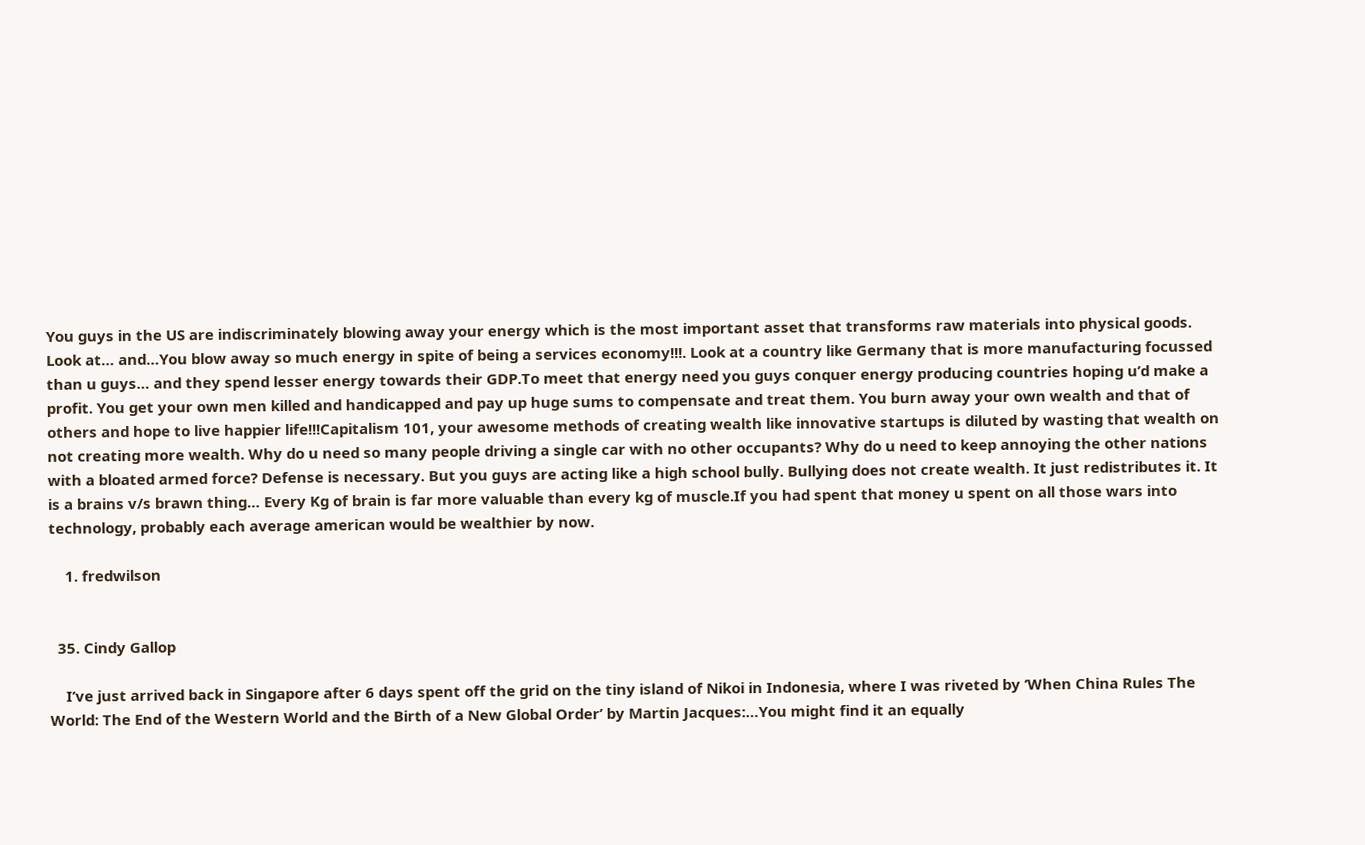You guys in the US are indiscriminately blowing away your energy which is the most important asset that transforms raw materials into physical goods. Look at… and…You blow away so much energy in spite of being a services economy!!!. Look at a country like Germany that is more manufacturing focussed than u guys… and they spend lesser energy towards their GDP.To meet that energy need you guys conquer energy producing countries hoping u’d make a profit. You get your own men killed and handicapped and pay up huge sums to compensate and treat them. You burn away your own wealth and that of others and hope to live happier life!!!Capitalism 101, your awesome methods of creating wealth like innovative startups is diluted by wasting that wealth on not creating more wealth. Why do u need so many people driving a single car with no other occupants? Why do u need to keep annoying the other nations with a bloated armed force? Defense is necessary. But you guys are acting like a high school bully. Bullying does not create wealth. It just redistributes it. It is a brains v/s brawn thing… Every Kg of brain is far more valuable than every kg of muscle.If you had spent that money u spent on all those wars into technology, probably each average american would be wealthier by now.

    1. fredwilson


  35. Cindy Gallop

    I’ve just arrived back in Singapore after 6 days spent off the grid on the tiny island of Nikoi in Indonesia, where I was riveted by ‘When China Rules The World: The End of the Western World and the Birth of a New Global Order’ by Martin Jacques:…You might find it an equally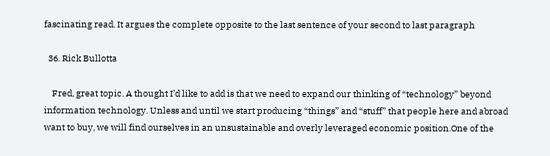fascinating read. It argues the complete opposite to the last sentence of your second to last paragraph

  36. Rick Bullotta

    Fred, great topic. A thought I’d like to add is that we need to expand our thinking of “technology” beyond information technology. Unless and until we start producing “things” and “stuff” that people here and abroad want to buy, we will find ourselves in an unsustainable and overly leveraged economic position.One of the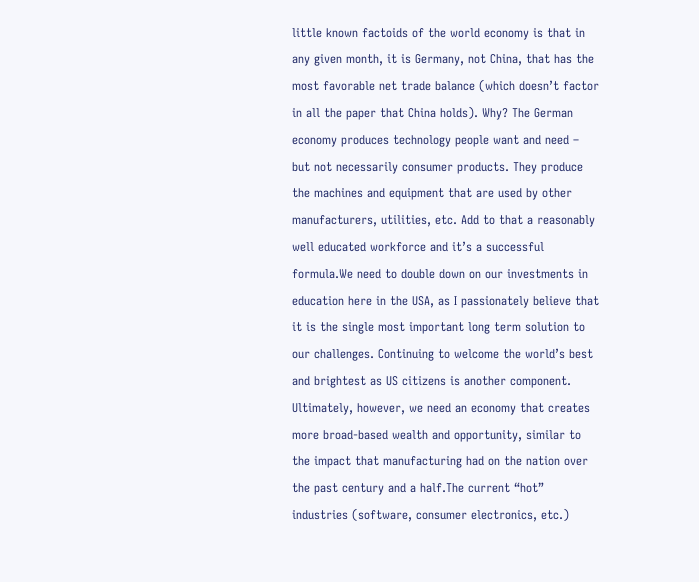little known factoids of the world economy is that in any given month, it is Germany, not China, that has the most favorable net trade balance (which doesn’t factor in all the paper that China holds). Why? The German economy produces technology people want and need – but not necessarily consumer products. They produce the machines and equipment that are used by other manufacturers, utilities, etc. Add to that a reasonably well educated workforce and it’s a successful formula.We need to double down on our investments in education here in the USA, as I passionately believe that it is the single most important long term solution to our challenges. Continuing to welcome the world’s best and brightest as US citizens is another component. Ultimately, however, we need an economy that creates more broad-based wealth and opportunity, similar to the impact that manufacturing had on the nation over the past century and a half.The current “hot” industries (software, consumer electronics, etc.)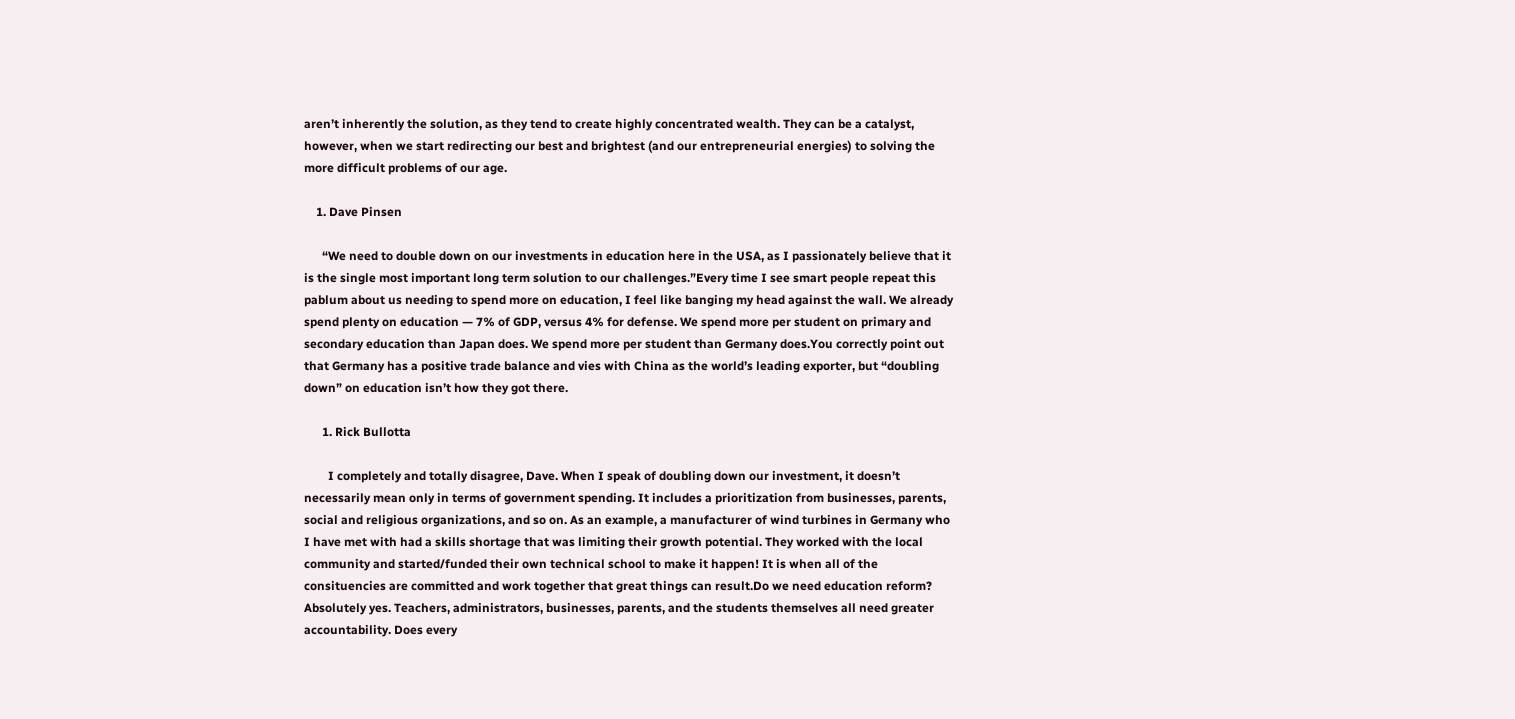aren’t inherently the solution, as they tend to create highly concentrated wealth. They can be a catalyst, however, when we start redirecting our best and brightest (and our entrepreneurial energies) to solving the more difficult problems of our age.

    1. Dave Pinsen

      “We need to double down on our investments in education here in the USA, as I passionately believe that it is the single most important long term solution to our challenges.”Every time I see smart people repeat this pablum about us needing to spend more on education, I feel like banging my head against the wall. We already spend plenty on education — 7% of GDP, versus 4% for defense. We spend more per student on primary and secondary education than Japan does. We spend more per student than Germany does.You correctly point out that Germany has a positive trade balance and vies with China as the world’s leading exporter, but “doubling down” on education isn’t how they got there.

      1. Rick Bullotta

        I completely and totally disagree, Dave. When I speak of doubling down our investment, it doesn’t necessarily mean only in terms of government spending. It includes a prioritization from businesses, parents, social and religious organizations, and so on. As an example, a manufacturer of wind turbines in Germany who I have met with had a skills shortage that was limiting their growth potential. They worked with the local community and started/funded their own technical school to make it happen! It is when all of the consituencies are committed and work together that great things can result.Do we need education reform? Absolutely yes. Teachers, administrators, businesses, parents, and the students themselves all need greater accountability. Does every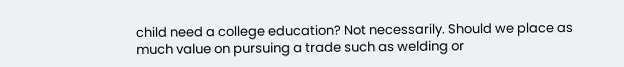child need a college education? Not necessarily. Should we place as much value on pursuing a trade such as welding or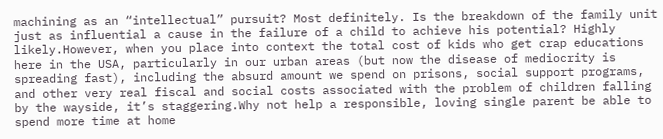machining as an “intellectual” pursuit? Most definitely. Is the breakdown of the family unit just as influential a cause in the failure of a child to achieve his potential? Highly likely.However, when you place into context the total cost of kids who get crap educations here in the USA, particularly in our urban areas (but now the disease of mediocrity is spreading fast), including the absurd amount we spend on prisons, social support programs, and other very real fiscal and social costs associated with the problem of children falling by the wayside, it’s staggering.Why not help a responsible, loving single parent be able to spend more time at home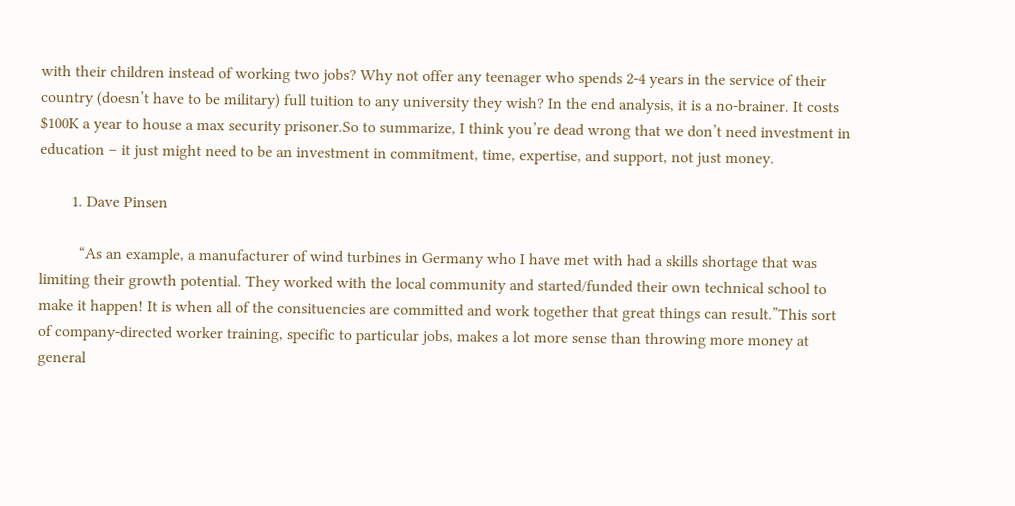with their children instead of working two jobs? Why not offer any teenager who spends 2-4 years in the service of their country (doesn’t have to be military) full tuition to any university they wish? In the end analysis, it is a no-brainer. It costs $100K a year to house a max security prisoner.So to summarize, I think you’re dead wrong that we don’t need investment in education – it just might need to be an investment in commitment, time, expertise, and support, not just money.

        1. Dave Pinsen

          “As an example, a manufacturer of wind turbines in Germany who I have met with had a skills shortage that was limiting their growth potential. They worked with the local community and started/funded their own technical school to make it happen! It is when all of the consituencies are committed and work together that great things can result.”This sort of company-directed worker training, specific to particular jobs, makes a lot more sense than throwing more money at general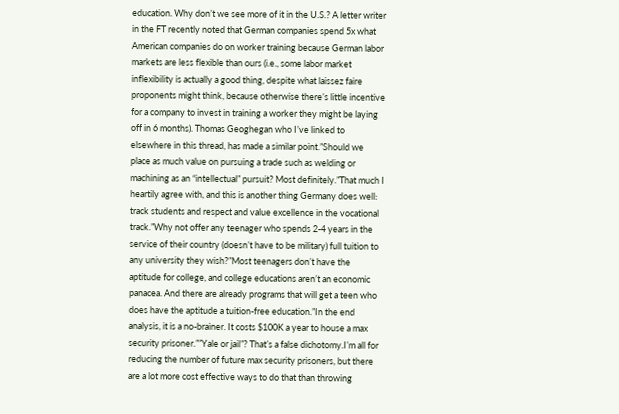education. Why don’t we see more of it in the U.S.? A letter writer in the FT recently noted that German companies spend 5x what American companies do on worker training because German labor markets are less flexible than ours (i.e., some labor market inflexibility is actually a good thing, despite what laissez faire proponents might think, because otherwise there’s little incentive for a company to invest in training a worker they might be laying off in 6 months). Thomas Geoghegan who I’ve linked to elsewhere in this thread, has made a similar point.”Should we place as much value on pursuing a trade such as welding or machining as an “intellectual” pursuit? Most definitely.”That much I heartily agree with, and this is another thing Germany does well: track students and respect and value excellence in the vocational track.”Why not offer any teenager who spends 2-4 years in the service of their country (doesn’t have to be military) full tuition to any university they wish?”Most teenagers don’t have the aptitude for college, and college educations aren’t an economic panacea. And there are already programs that will get a teen who does have the aptitude a tuition-free education.”In the end analysis, it is a no-brainer. It costs $100K a year to house a max security prisoner.””Yale or jail”? That’s a false dichotomy.I’m all for reducing the number of future max security prisoners, but there are a lot more cost effective ways to do that than throwing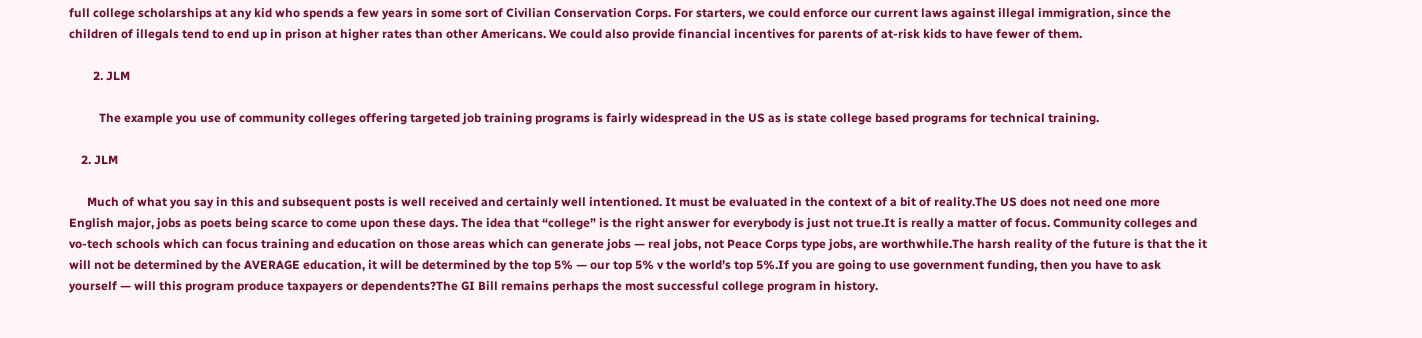full college scholarships at any kid who spends a few years in some sort of Civilian Conservation Corps. For starters, we could enforce our current laws against illegal immigration, since the children of illegals tend to end up in prison at higher rates than other Americans. We could also provide financial incentives for parents of at-risk kids to have fewer of them.

        2. JLM

          The example you use of community colleges offering targeted job training programs is fairly widespread in the US as is state college based programs for technical training.

    2. JLM

      Much of what you say in this and subsequent posts is well received and certainly well intentioned. It must be evaluated in the context of a bit of reality.The US does not need one more English major, jobs as poets being scarce to come upon these days. The idea that “college” is the right answer for everybody is just not true.It is really a matter of focus. Community colleges and vo-tech schools which can focus training and education on those areas which can generate jobs — real jobs, not Peace Corps type jobs, are worthwhile.The harsh reality of the future is that the it will not be determined by the AVERAGE education, it will be determined by the top 5% — our top 5% v the world’s top 5%.If you are going to use government funding, then you have to ask yourself — will this program produce taxpayers or dependents?The GI Bill remains perhaps the most successful college program in history.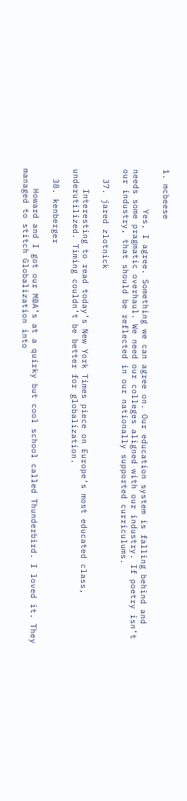1. mcbeese

        Yes, I agree. Something we can agree on. Our education system is falling behind and needs some pragmatic overhaul. We need our colleges aligned with our industry. If poetry isn’t our industry, that should be reflected in our nationally supported curriculums.

  37. jared zlotnick

    Interesting to read today’s New York Times piece on Europe’s most educated class, underutilized. Timing couldn’t be better for globalization.

  38. kenberger

    Howard and I got our MBA’s at a quirky but cool school called Thunderbird. I loved it. They managed to stitch Globalization into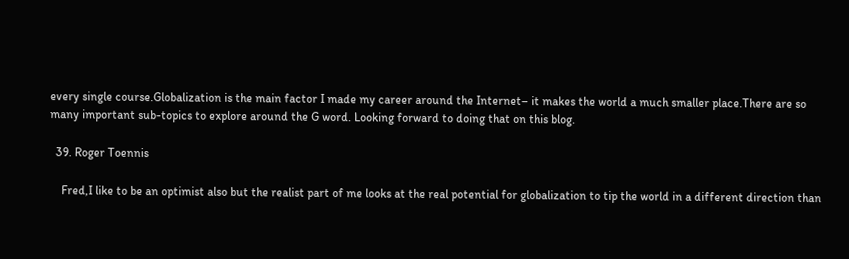every single course.Globalization is the main factor I made my career around the Internet– it makes the world a much smaller place.There are so many important sub-topics to explore around the G word. Looking forward to doing that on this blog.

  39. Roger Toennis

    Fred,I like to be an optimist also but the realist part of me looks at the real potential for globalization to tip the world in a different direction than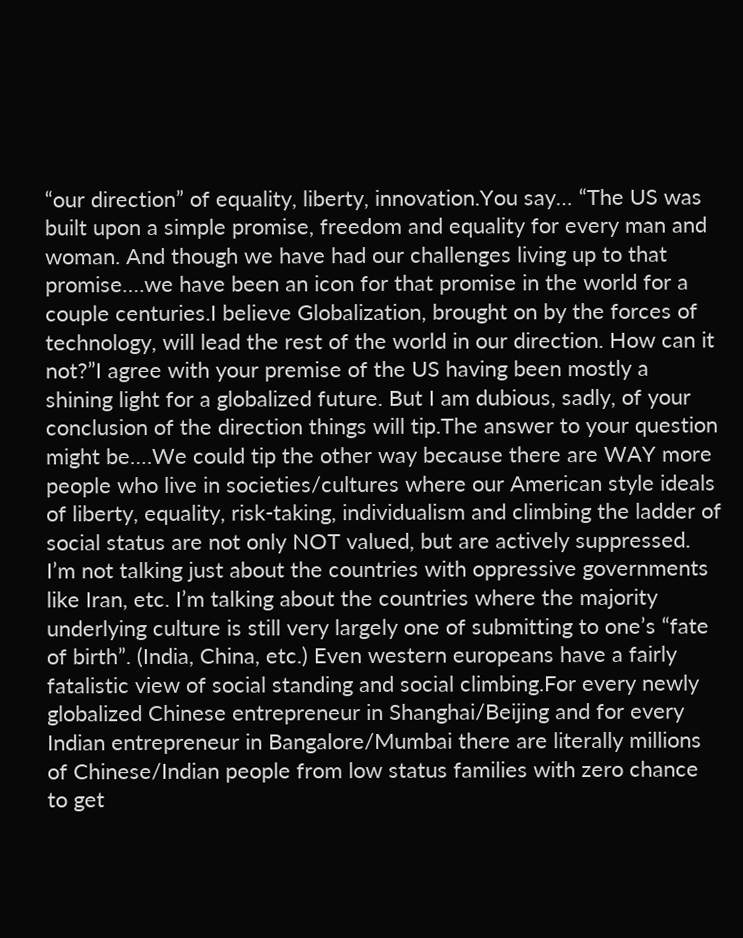“our direction” of equality, liberty, innovation.You say… “The US was built upon a simple promise, freedom and equality for every man and woman. And though we have had our challenges living up to that promise….we have been an icon for that promise in the world for a couple centuries.I believe Globalization, brought on by the forces of technology, will lead the rest of the world in our direction. How can it not?”I agree with your premise of the US having been mostly a shining light for a globalized future. But I am dubious, sadly, of your conclusion of the direction things will tip.The answer to your question might be….We could tip the other way because there are WAY more people who live in societies/cultures where our American style ideals of liberty, equality, risk-taking, individualism and climbing the ladder of social status are not only NOT valued, but are actively suppressed. I’m not talking just about the countries with oppressive governments like Iran, etc. I’m talking about the countries where the majority underlying culture is still very largely one of submitting to one’s “fate of birth”. (India, China, etc.) Even western europeans have a fairly fatalistic view of social standing and social climbing.For every newly globalized Chinese entrepreneur in Shanghai/Beijing and for every Indian entrepreneur in Bangalore/Mumbai there are literally millions of Chinese/Indian people from low status families with zero chance to get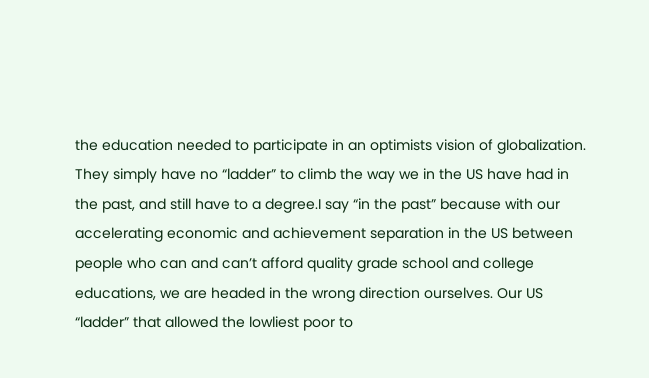the education needed to participate in an optimists vision of globalization. They simply have no “ladder” to climb the way we in the US have had in the past, and still have to a degree.I say “in the past” because with our accelerating economic and achievement separation in the US between people who can and can’t afford quality grade school and college educations, we are headed in the wrong direction ourselves. Our US “ladder” that allowed the lowliest poor to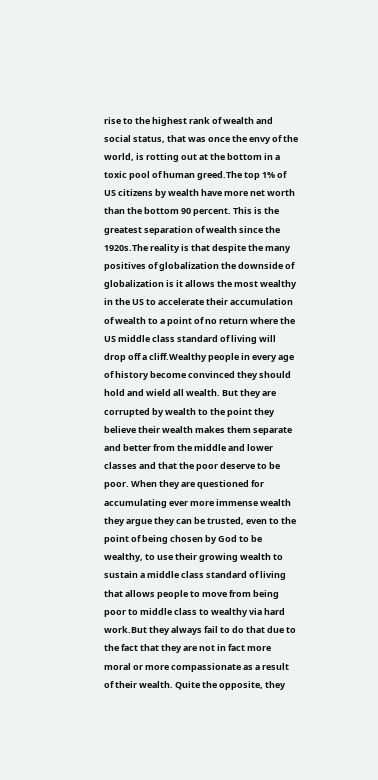rise to the highest rank of wealth and social status, that was once the envy of the world, is rotting out at the bottom in a toxic pool of human greed.The top 1% of US citizens by wealth have more net worth than the bottom 90 percent. This is the greatest separation of wealth since the 1920s.The reality is that despite the many positives of globalization the downside of globalization is it allows the most wealthy in the US to accelerate their accumulation of wealth to a point of no return where the US middle class standard of living will drop off a cliff.Wealthy people in every age of history become convinced they should hold and wield all wealth. But they are corrupted by wealth to the point they believe their wealth makes them separate and better from the middle and lower classes and that the poor deserve to be poor. When they are questioned for accumulating ever more immense wealth they argue they can be trusted, even to the point of being chosen by God to be wealthy, to use their growing wealth to sustain a middle class standard of living that allows people to move from being poor to middle class to wealthy via hard work.But they always fail to do that due to the fact that they are not in fact more moral or more compassionate as a result of their wealth. Quite the opposite, they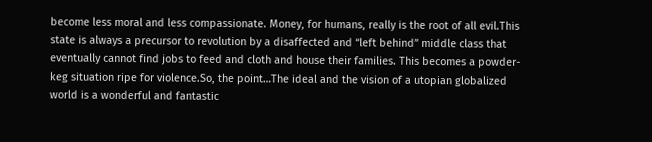become less moral and less compassionate. Money, for humans, really is the root of all evil.This state is always a precursor to revolution by a disaffected and “left behind” middle class that eventually cannot find jobs to feed and cloth and house their families. This becomes a powder-keg situation ripe for violence.So, the point…The ideal and the vision of a utopian globalized world is a wonderful and fantastic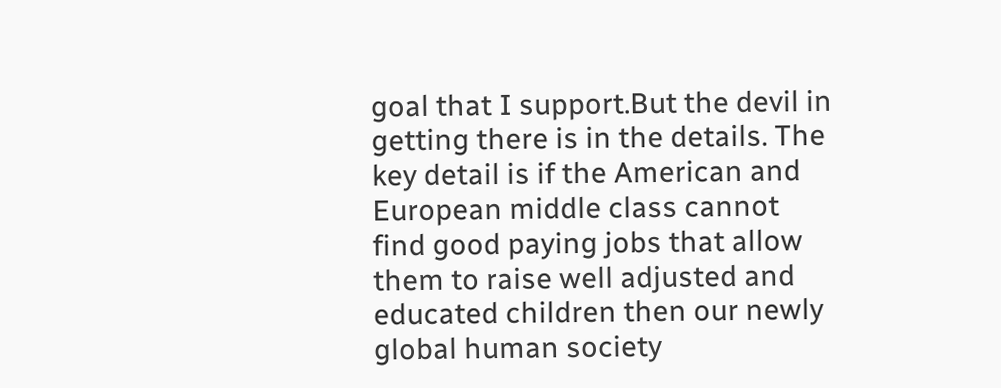goal that I support.But the devil in getting there is in the details. The key detail is if the American and European middle class cannot find good paying jobs that allow them to raise well adjusted and educated children then our newly global human society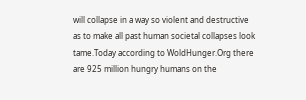will collapse in a way so violent and destructive as to make all past human societal collapses look tame.Today according to WoldHunger.Org there are 925 million hungry humans on the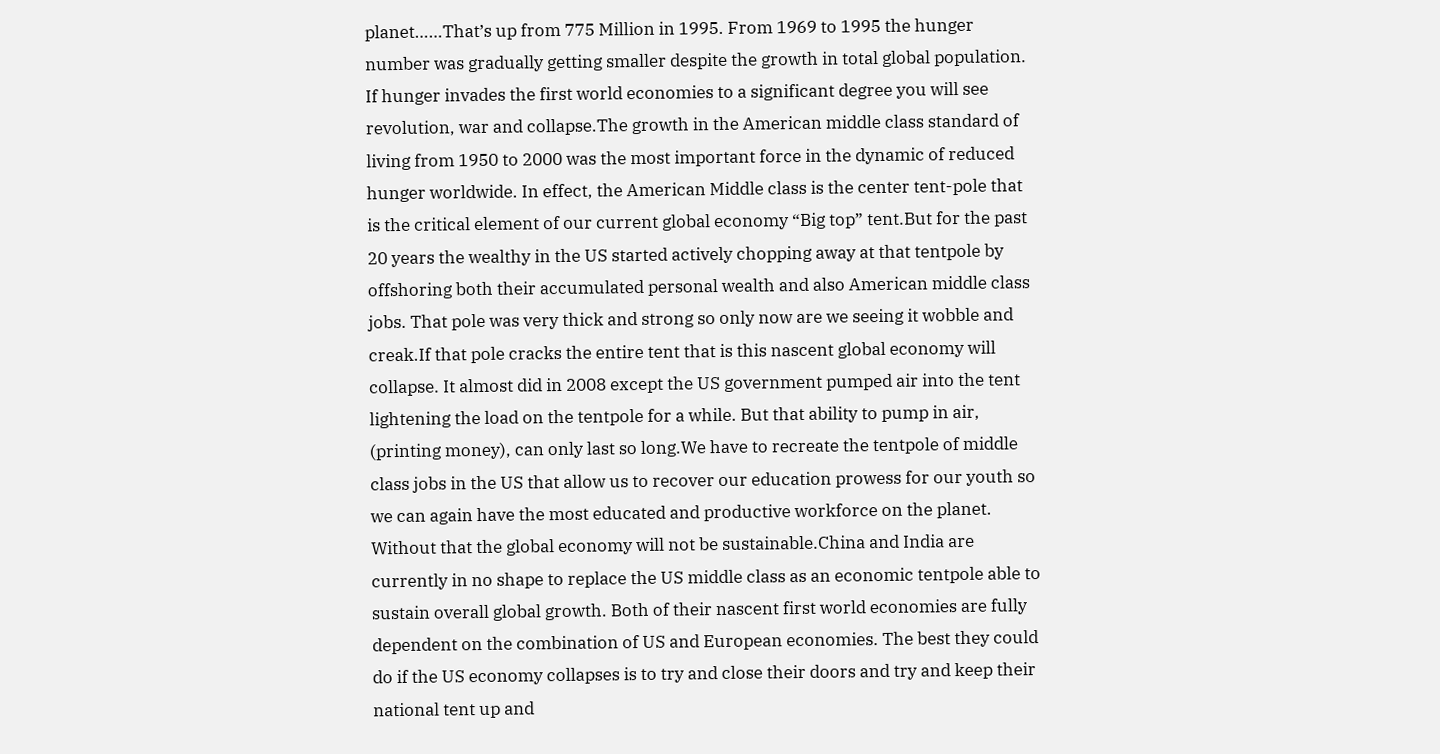planet……That’s up from 775 Million in 1995. From 1969 to 1995 the hunger number was gradually getting smaller despite the growth in total global population. If hunger invades the first world economies to a significant degree you will see revolution, war and collapse.The growth in the American middle class standard of living from 1950 to 2000 was the most important force in the dynamic of reduced hunger worldwide. In effect, the American Middle class is the center tent-pole that is the critical element of our current global economy “Big top” tent.But for the past 20 years the wealthy in the US started actively chopping away at that tentpole by offshoring both their accumulated personal wealth and also American middle class jobs. That pole was very thick and strong so only now are we seeing it wobble and creak.If that pole cracks the entire tent that is this nascent global economy will collapse. It almost did in 2008 except the US government pumped air into the tent lightening the load on the tentpole for a while. But that ability to pump in air, (printing money), can only last so long.We have to recreate the tentpole of middle class jobs in the US that allow us to recover our education prowess for our youth so we can again have the most educated and productive workforce on the planet. Without that the global economy will not be sustainable.China and India are currently in no shape to replace the US middle class as an economic tentpole able to sustain overall global growth. Both of their nascent first world economies are fully dependent on the combination of US and European economies. The best they could do if the US economy collapses is to try and close their doors and try and keep their national tent up and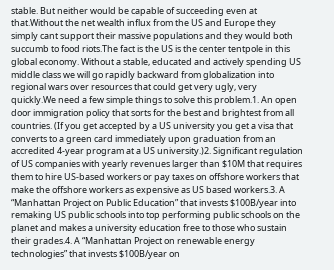stable. But neither would be capable of succeeding even at that.Without the net wealth influx from the US and Europe they simply cant support their massive populations and they would both succumb to food riots.The fact is the US is the center tentpole in this global economy. Without a stable, educated and actively spending US middle class we will go rapidly backward from globalization into regional wars over resources that could get very ugly, very quickly.We need a few simple things to solve this problem.1. An open door immigration policy that sorts for the best and brightest from all countries. (If you get accepted by a US university you get a visa that converts to a green card immediately upon graduation from an accredited 4-year program at a US university.)2. Significant regulation of US companies with yearly revenues larger than $10M that requires them to hire US-based workers or pay taxes on offshore workers that make the offshore workers as expensive as US based workers.3. A “Manhattan Project on Public Education” that invests $100B/year into remaking US public schools into top performing public schools on the planet and makes a university education free to those who sustain their grades.4. A “Manhattan Project on renewable energy technologies” that invests $100B/year on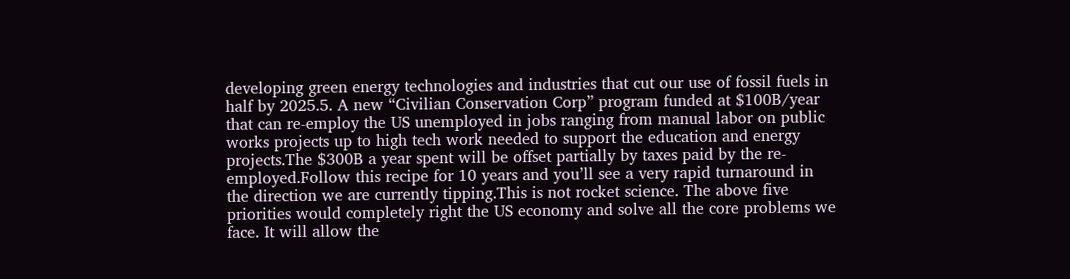developing green energy technologies and industries that cut our use of fossil fuels in half by 2025.5. A new “Civilian Conservation Corp” program funded at $100B/year that can re-employ the US unemployed in jobs ranging from manual labor on public works projects up to high tech work needed to support the education and energy projects.The $300B a year spent will be offset partially by taxes paid by the re-employed.Follow this recipe for 10 years and you’ll see a very rapid turnaround in the direction we are currently tipping.This is not rocket science. The above five priorities would completely right the US economy and solve all the core problems we face. It will allow the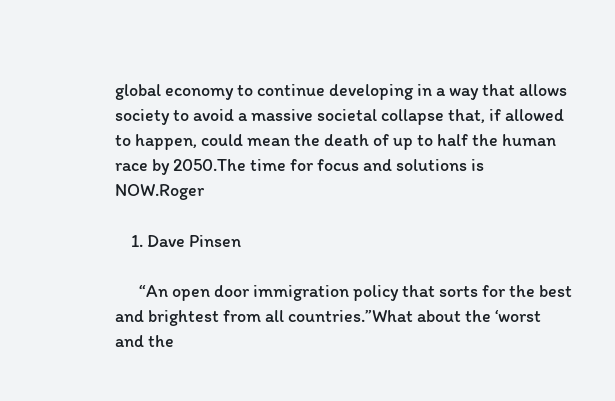global economy to continue developing in a way that allows society to avoid a massive societal collapse that, if allowed to happen, could mean the death of up to half the human race by 2050.The time for focus and solutions is NOW.Roger

    1. Dave Pinsen

      “An open door immigration policy that sorts for the best and brightest from all countries.”What about the ‘worst and the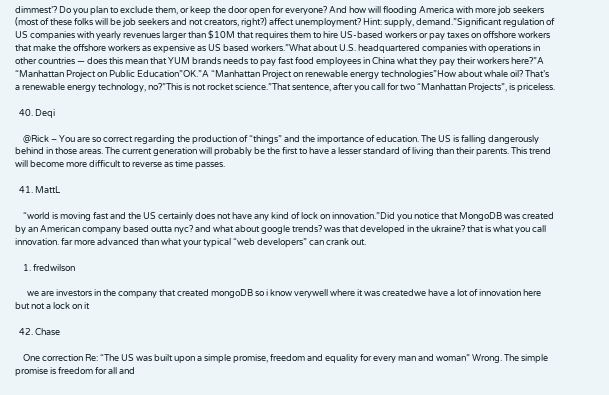dimmest’? Do you plan to exclude them, or keep the door open for everyone? And how will flooding America with more job seekers (most of these folks will be job seekers and not creators, right?) affect unemployment? Hint: supply, demand.”Significant regulation of US companies with yearly revenues larger than $10M that requires them to hire US-based workers or pay taxes on offshore workers that make the offshore workers as expensive as US based workers.”What about U.S. headquartered companies with operations in other countries — does this mean that YUM brands needs to pay fast food employees in China what they pay their workers here?”A “Manhattan Project on Public Education”OK.”A “Manhattan Project on renewable energy technologies”How about whale oil? That’s a renewable energy technology, no?”This is not rocket science.”That sentence, after you call for two “Manhattan Projects”, is priceless.

  40. Deqi

    @Rick – You are so correct regarding the production of “things” and the importance of education. The US is falling dangerously behind in those areas. The current generation will probably be the first to have a lesser standard of living than their parents. This trend will become more difficult to reverse as time passes.

  41. MattL

    “world is moving fast and the US certainly does not have any kind of lock on innovation.”Did you notice that MongoDB was created by an American company based outta nyc? and what about google trends? was that developed in the ukraine? that is what you call innovation. far more advanced than what your typical “web developers” can crank out.

    1. fredwilson

      we are investors in the company that created mongoDB so i know verywell where it was createdwe have a lot of innovation here but not a lock on it

  42. Chase

    One correction Re: “The US was built upon a simple promise, freedom and equality for every man and woman” Wrong. The simple promise is freedom for all and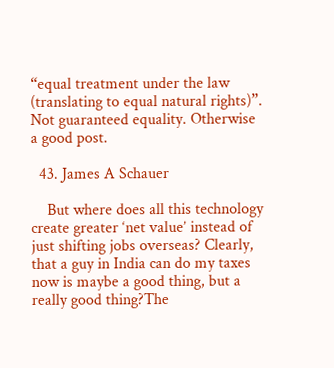“equal treatment under the law (translating to equal natural rights)”. Not guaranteed equality. Otherwise a good post.

  43. James A Schauer

    But where does all this technology create greater ‘net value’ instead of just shifting jobs overseas? Clearly, that a guy in India can do my taxes now is maybe a good thing, but a really good thing?The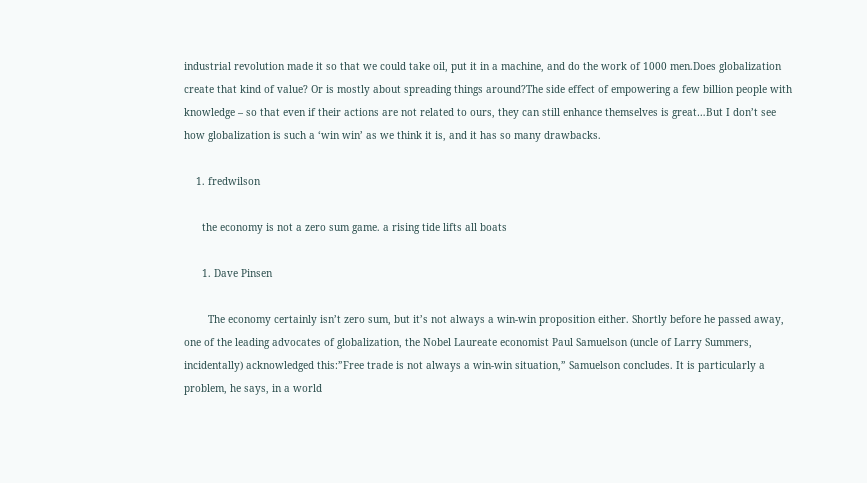industrial revolution made it so that we could take oil, put it in a machine, and do the work of 1000 men.Does globalization create that kind of value? Or is mostly about spreading things around?The side effect of empowering a few billion people with knowledge – so that even if their actions are not related to ours, they can still enhance themselves is great…But I don’t see how globalization is such a ‘win win’ as we think it is, and it has so many drawbacks.

    1. fredwilson

      the economy is not a zero sum game. a rising tide lifts all boats

      1. Dave Pinsen

        The economy certainly isn’t zero sum, but it’s not always a win-win proposition either. Shortly before he passed away, one of the leading advocates of globalization, the Nobel Laureate economist Paul Samuelson (uncle of Larry Summers, incidentally) acknowledged this:”Free trade is not always a win-win situation,” Samuelson concludes. It is particularly a problem, he says, in a world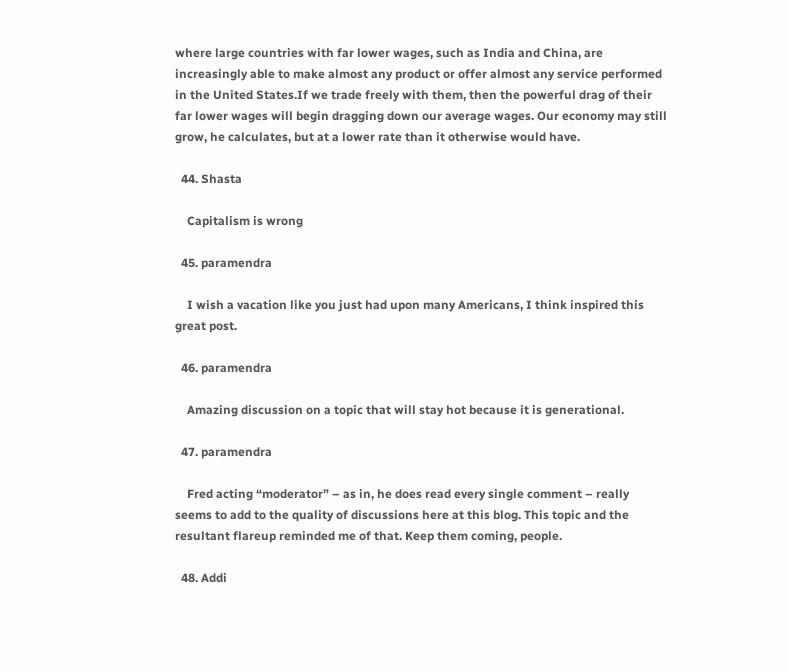where large countries with far lower wages, such as India and China, are increasingly able to make almost any product or offer almost any service performed in the United States.If we trade freely with them, then the powerful drag of their far lower wages will begin dragging down our average wages. Our economy may still grow, he calculates, but at a lower rate than it otherwise would have.

  44. Shasta

    Capitalism is wrong

  45. paramendra

    I wish a vacation like you just had upon many Americans, I think inspired this great post.

  46. paramendra

    Amazing discussion on a topic that will stay hot because it is generational.

  47. paramendra

    Fred acting “moderator” – as in, he does read every single comment – really seems to add to the quality of discussions here at this blog. This topic and the resultant flareup reminded me of that. Keep them coming, people.

  48. Addi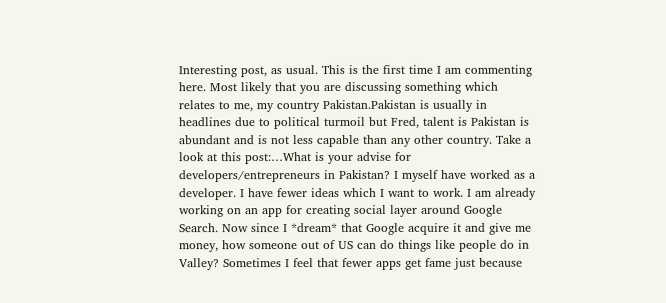Interesting post, as usual. This is the first time I am commenting here. Most likely that you are discussing something which relates to me, my country Pakistan.Pakistan is usually in headlines due to political turmoil but Fred, talent is Pakistan is abundant and is not less capable than any other country. Take a look at this post:…What is your advise for developers/entrepreneurs in Pakistan? I myself have worked as a developer. I have fewer ideas which I want to work. I am already working on an app for creating social layer around Google Search. Now since I *dream* that Google acquire it and give me money, how someone out of US can do things like people do in Valley? Sometimes I feel that fewer apps get fame just because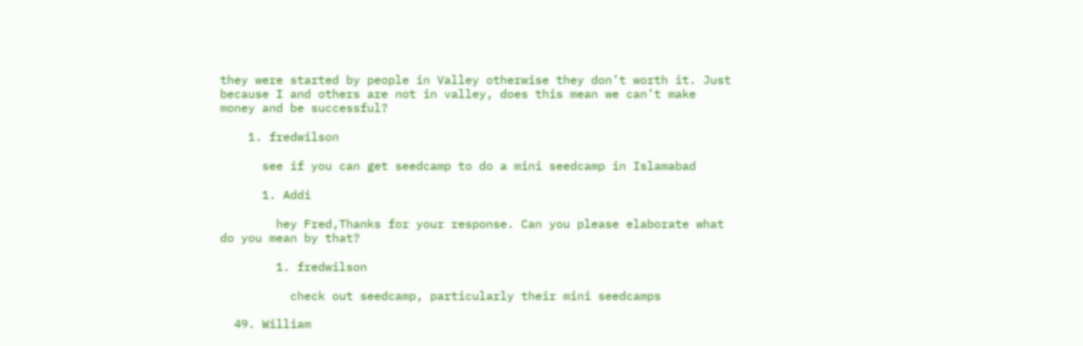they were started by people in Valley otherwise they don’t worth it. Just because I and others are not in valley, does this mean we can’t make money and be successful?

    1. fredwilson

      see if you can get seedcamp to do a mini seedcamp in Islamabad

      1. Addi

        hey Fred,Thanks for your response. Can you please elaborate what do you mean by that?

        1. fredwilson

          check out seedcamp, particularly their mini seedcamps

  49. William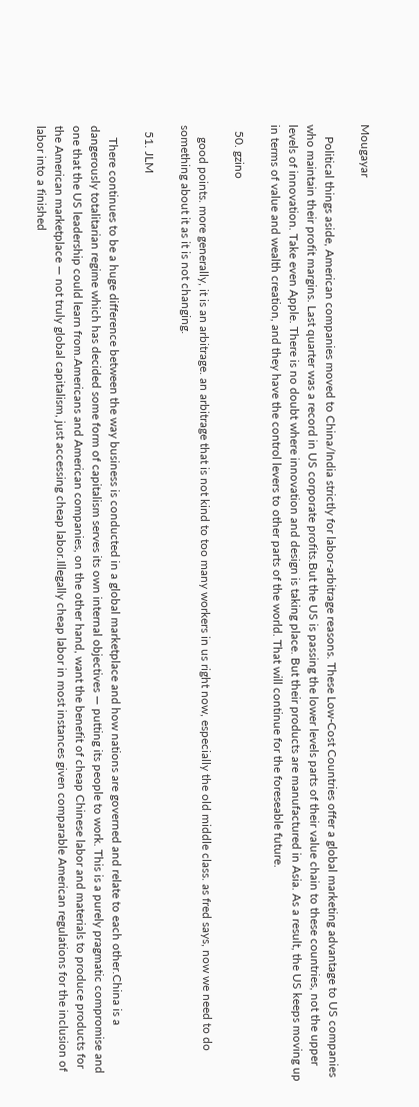Mougayar

    Political things aside, American companies moved to China/India strictly for labor-arbitrage reasons. These Low-Cost Countries offer a global marketing advantage to US companies who maintain their profit margins. Last quarter was a record in US corporate profits.But the US is passing the lower levels parts of their value chain to these countries, not the upper levels of innovation. Take even Apple. There is no doubt where innovation and design is taking place. But their products are manufactured in Asia. As a result, the US keeps moving up in terms of value and wealth creation, and they have the control levers to other parts of the world. That will continue for the foreseable future.

  50. gzino

    good points. more generally, it is an arbitrage. an arbitrage that is not kind to too many workers in us right now, especially the old middle class. as fred says, now we need to do something about it as it is not changing.

  51. JLM

    There continues to be a huge difference between the way business is conducted in a global marketplace and how nations are governed and relate to each other.China is a dangerously totalitarian regime which has decided some form of capitalism serves its own internal objectives — putting its people to work. This is a purely pragmatic compromise and one that the US leadership could learn from.Americans and American companies, on the other hand, want the benefit of cheap Chinese labor and materials to produce products for the American marketplace — not truly global capitalism, just accessing cheap labor.Illegally cheap labor in most instances given comparable American regulations for the inclusion of labor into a finished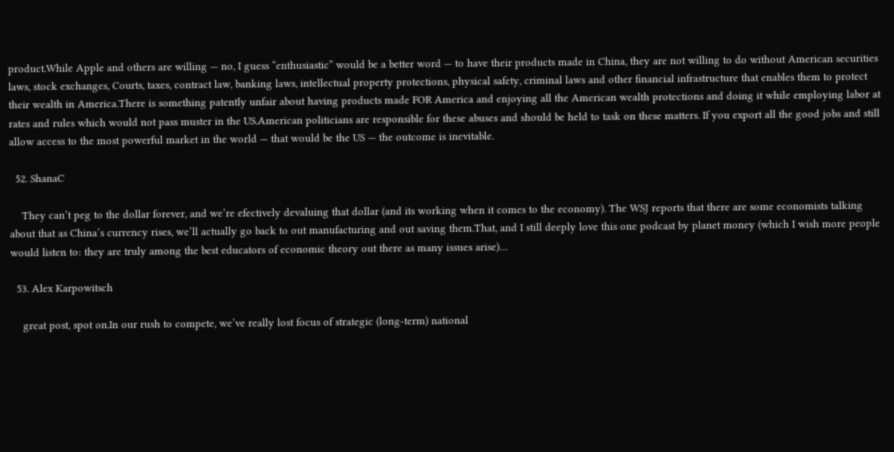product.While Apple and others are willing — no, I guess “enthusiastic” would be a better word — to have their products made in China, they are not willing to do without American securities laws, stock exchanges, Courts, taxes, contract law, banking laws, intellectual property protections, physical safety, criminal laws and other financial infrastructure that enables them to protect their wealth in America.There is something patently unfair about having products made FOR America and enjoying all the American wealth protections and doing it while employing labor at rates and rules which would not pass muster in the US.American politicians are responsible for these abuses and should be held to task on these matters. If you export all the good jobs and still allow access to the most powerful market in the world — that would be the US — the outcome is inevitable.

  52. ShanaC

    They can’t peg to the dollar forever, and we’re efectively devaluing that dollar (and its working when it comes to the economy). The WSJ reports that there are some economists talking about that as China’s currency rises, we’ll actually go back to out manufacturing and out saving them.That, and I still deeply love this one podcast by planet money (which I wish more people would listen to: they are truly among the best educators of economic theory out there as many issues arise)…

  53. Alex Karpowitsch

    great post, spot on.In our rush to compete, we’ve really lost focus of strategic (long-term) national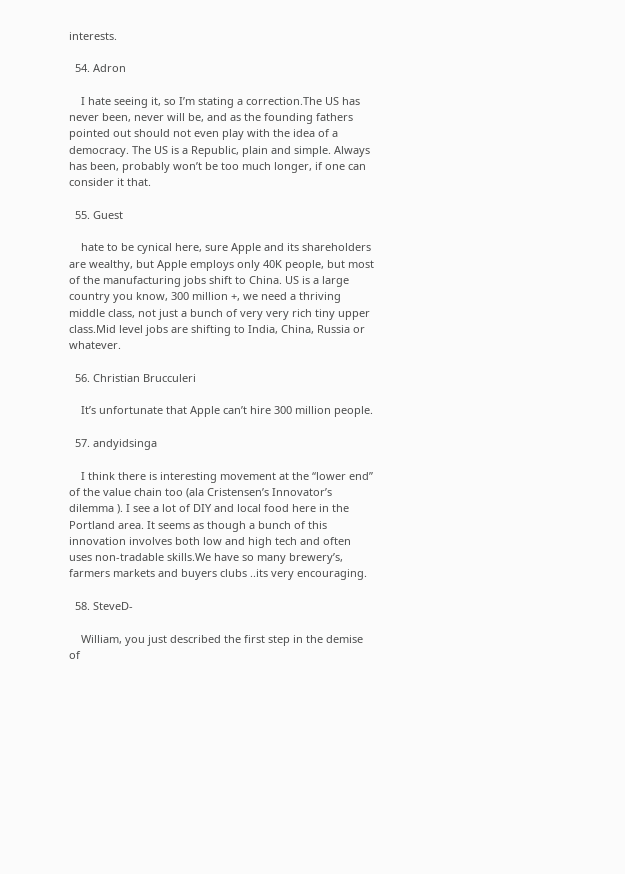interests.

  54. Adron

    I hate seeing it, so I’m stating a correction.The US has never been, never will be, and as the founding fathers pointed out should not even play with the idea of a democracy. The US is a Republic, plain and simple. Always has been, probably won’t be too much longer, if one can consider it that.

  55. Guest

    hate to be cynical here, sure Apple and its shareholders are wealthy, but Apple employs only 40K people, but most of the manufacturing jobs shift to China. US is a large country you know, 300 million +, we need a thriving middle class, not just a bunch of very very rich tiny upper class.Mid level jobs are shifting to India, China, Russia or whatever.

  56. Christian Brucculeri

    It’s unfortunate that Apple can’t hire 300 million people.

  57. andyidsinga

    I think there is interesting movement at the “lower end” of the value chain too (ala Cristensen’s Innovator’s dilemma ). I see a lot of DIY and local food here in the Portland area. It seems as though a bunch of this innovation involves both low and high tech and often uses non-tradable skills.We have so many brewery’s, farmers markets and buyers clubs ..its very encouraging.

  58. SteveD-

    William, you just described the first step in the demise of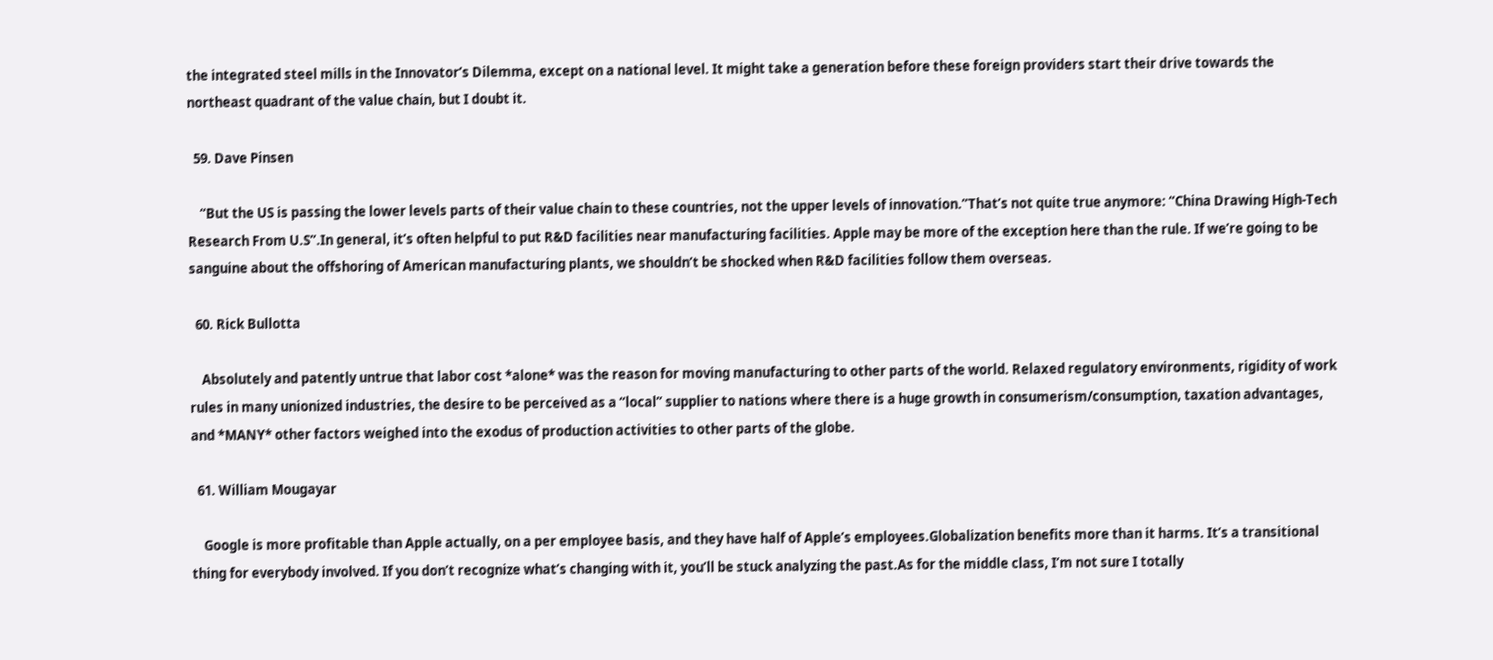the integrated steel mills in the Innovator’s Dilemma, except on a national level. It might take a generation before these foreign providers start their drive towards the northeast quadrant of the value chain, but I doubt it.

  59. Dave Pinsen

    “But the US is passing the lower levels parts of their value chain to these countries, not the upper levels of innovation.”That’s not quite true anymore: “China Drawing High-Tech Research From U.S”.In general, it’s often helpful to put R&D facilities near manufacturing facilities. Apple may be more of the exception here than the rule. If we’re going to be sanguine about the offshoring of American manufacturing plants, we shouldn’t be shocked when R&D facilities follow them overseas.

  60. Rick Bullotta

    Absolutely and patently untrue that labor cost *alone* was the reason for moving manufacturing to other parts of the world. Relaxed regulatory environments, rigidity of work rules in many unionized industries, the desire to be perceived as a “local” supplier to nations where there is a huge growth in consumerism/consumption, taxation advantages, and *MANY* other factors weighed into the exodus of production activities to other parts of the globe.

  61. William Mougayar

    Google is more profitable than Apple actually, on a per employee basis, and they have half of Apple’s employees.Globalization benefits more than it harms. It’s a transitional thing for everybody involved. If you don’t recognize what’s changing with it, you’ll be stuck analyzing the past.As for the middle class, I’m not sure I totally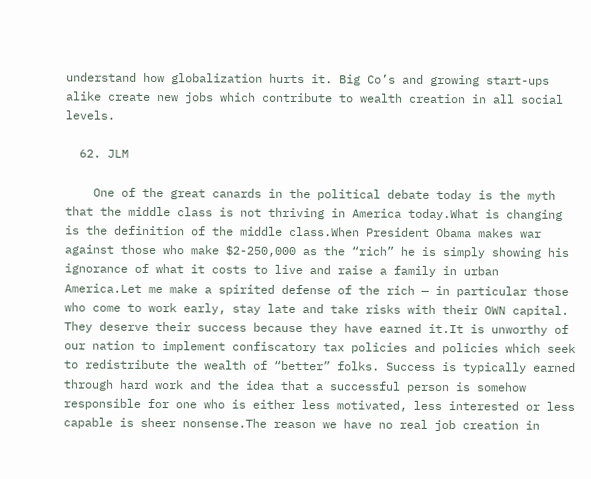understand how globalization hurts it. Big Co’s and growing start-ups alike create new jobs which contribute to wealth creation in all social levels.

  62. JLM

    One of the great canards in the political debate today is the myth that the middle class is not thriving in America today.What is changing is the definition of the middle class.When President Obama makes war against those who make $2-250,000 as the “rich” he is simply showing his ignorance of what it costs to live and raise a family in urban America.Let me make a spirited defense of the rich — in particular those who come to work early, stay late and take risks with their OWN capital. They deserve their success because they have earned it.It is unworthy of our nation to implement confiscatory tax policies and policies which seek to redistribute the wealth of “better” folks. Success is typically earned through hard work and the idea that a successful person is somehow responsible for one who is either less motivated, less interested or less capable is sheer nonsense.The reason we have no real job creation in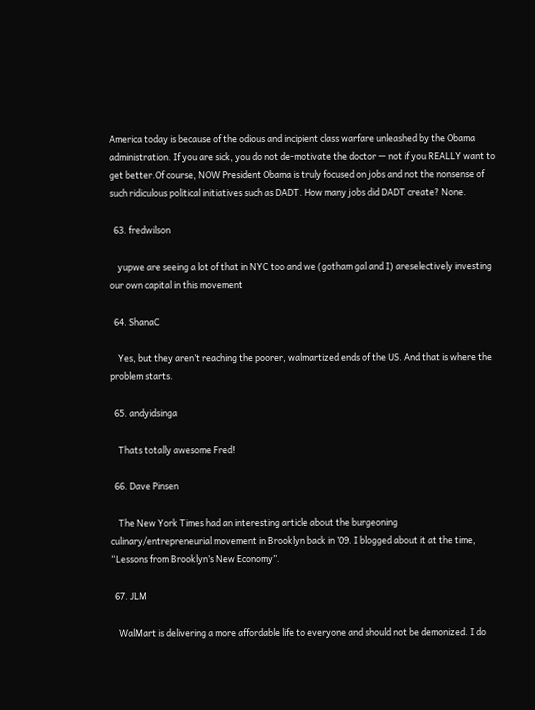America today is because of the odious and incipient class warfare unleashed by the Obama administration. If you are sick, you do not de-motivate the doctor — not if you REALLY want to get better.Of course, NOW President Obama is truly focused on jobs and not the nonsense of such ridiculous political initiatives such as DADT. How many jobs did DADT create? None.

  63. fredwilson

    yupwe are seeing a lot of that in NYC too and we (gotham gal and I) areselectively investing our own capital in this movement

  64. ShanaC

    Yes, but they aren’t reaching the poorer, walmartized ends of the US. And that is where the problem starts.

  65. andyidsinga

    Thats totally awesome Fred!

  66. Dave Pinsen

    The New York Times had an interesting article about the burgeoning culinary/entrepreneurial movement in Brooklyn back in ’09. I blogged about it at the time, “Lessons from Brooklyn’s New Economy”.

  67. JLM

    WalMart is delivering a more affordable life to everyone and should not be demonized. I do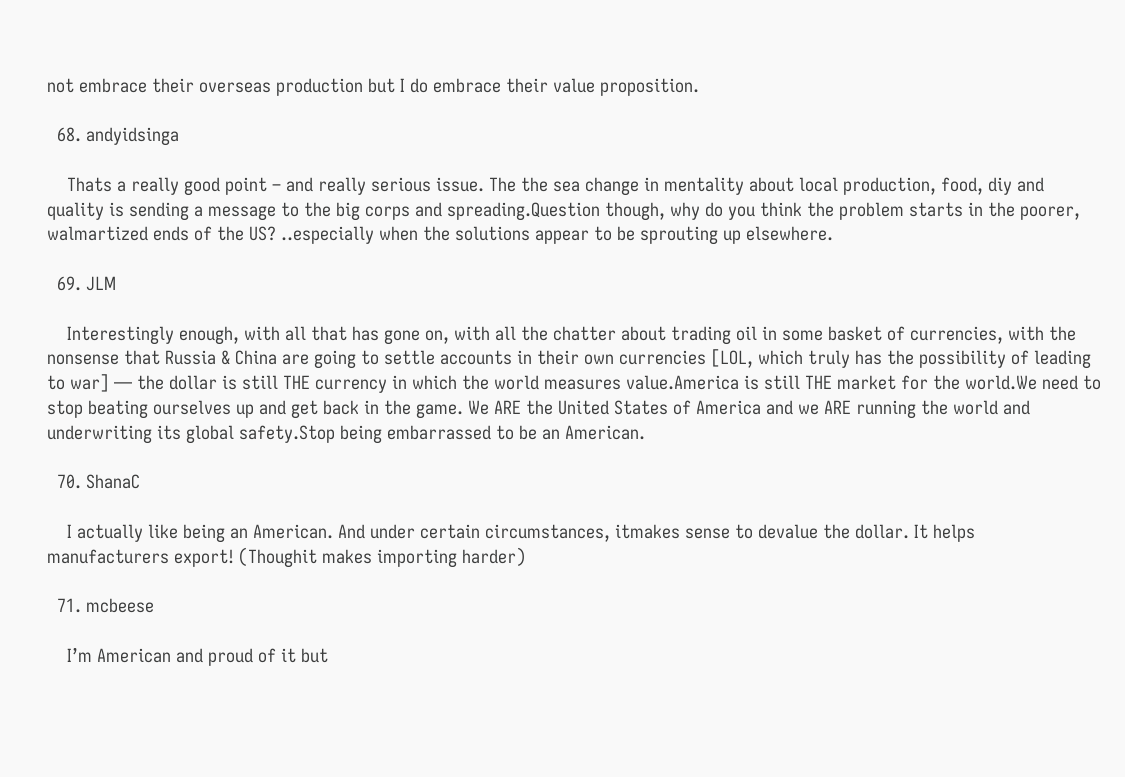not embrace their overseas production but I do embrace their value proposition.

  68. andyidsinga

    Thats a really good point – and really serious issue. The the sea change in mentality about local production, food, diy and quality is sending a message to the big corps and spreading.Question though, why do you think the problem starts in the poorer, walmartized ends of the US? ..especially when the solutions appear to be sprouting up elsewhere.

  69. JLM

    Interestingly enough, with all that has gone on, with all the chatter about trading oil in some basket of currencies, with the nonsense that Russia & China are going to settle accounts in their own currencies [LOL, which truly has the possibility of leading to war] — the dollar is still THE currency in which the world measures value.America is still THE market for the world.We need to stop beating ourselves up and get back in the game. We ARE the United States of America and we ARE running the world and underwriting its global safety.Stop being embarrassed to be an American.

  70. ShanaC

    I actually like being an American. And under certain circumstances, itmakes sense to devalue the dollar. It helps manufacturers export! (Thoughit makes importing harder)

  71. mcbeese

    I’m American and proud of it but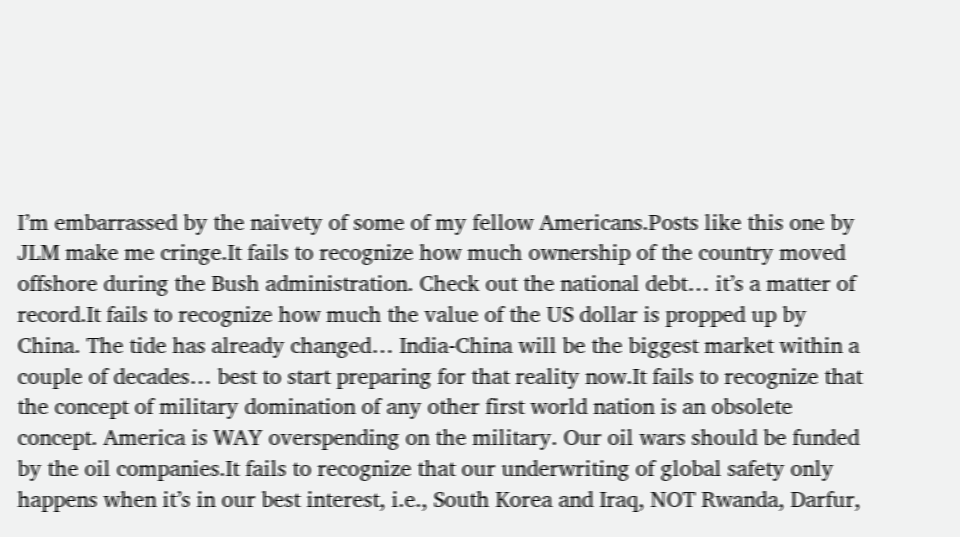I’m embarrassed by the naivety of some of my fellow Americans.Posts like this one by JLM make me cringe.It fails to recognize how much ownership of the country moved offshore during the Bush administration. Check out the national debt… it’s a matter of record.It fails to recognize how much the value of the US dollar is propped up by China. The tide has already changed… India-China will be the biggest market within a couple of decades… best to start preparing for that reality now.It fails to recognize that the concept of military domination of any other first world nation is an obsolete concept. America is WAY overspending on the military. Our oil wars should be funded by the oil companies.It fails to recognize that our underwriting of global safety only happens when it’s in our best interest, i.e., South Korea and Iraq, NOT Rwanda, Darfur,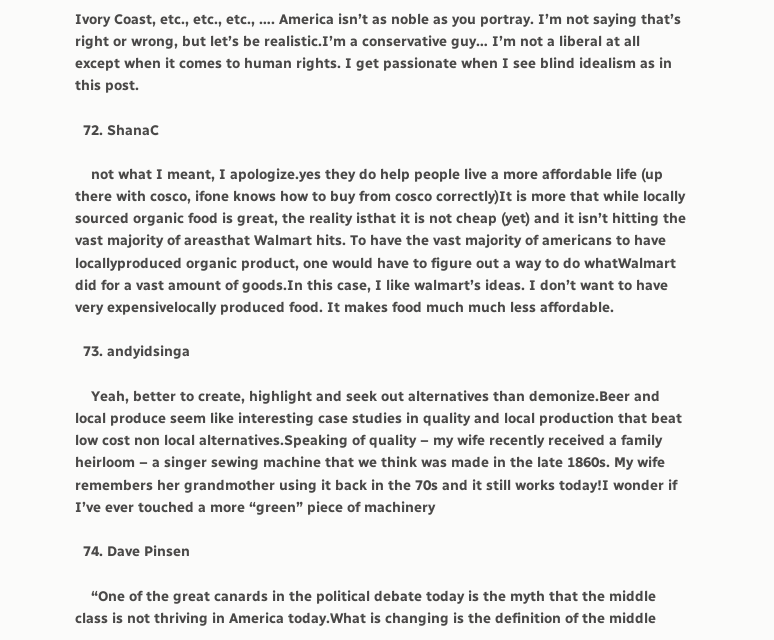Ivory Coast, etc., etc., etc., …. America isn’t as noble as you portray. I’m not saying that’s right or wrong, but let’s be realistic.I’m a conservative guy… I’m not a liberal at all except when it comes to human rights. I get passionate when I see blind idealism as in this post.

  72. ShanaC

    not what I meant, I apologize.yes they do help people live a more affordable life (up there with cosco, ifone knows how to buy from cosco correctly)It is more that while locally sourced organic food is great, the reality isthat it is not cheap (yet) and it isn’t hitting the vast majority of areasthat Walmart hits. To have the vast majority of americans to have locallyproduced organic product, one would have to figure out a way to do whatWalmart did for a vast amount of goods.In this case, I like walmart’s ideas. I don’t want to have very expensivelocally produced food. It makes food much much less affordable.

  73. andyidsinga

    Yeah, better to create, highlight and seek out alternatives than demonize.Beer and local produce seem like interesting case studies in quality and local production that beat low cost non local alternatives.Speaking of quality – my wife recently received a family heirloom – a singer sewing machine that we think was made in the late 1860s. My wife remembers her grandmother using it back in the 70s and it still works today!I wonder if I’ve ever touched a more “green” piece of machinery

  74. Dave Pinsen

    “One of the great canards in the political debate today is the myth that the middle class is not thriving in America today.What is changing is the definition of the middle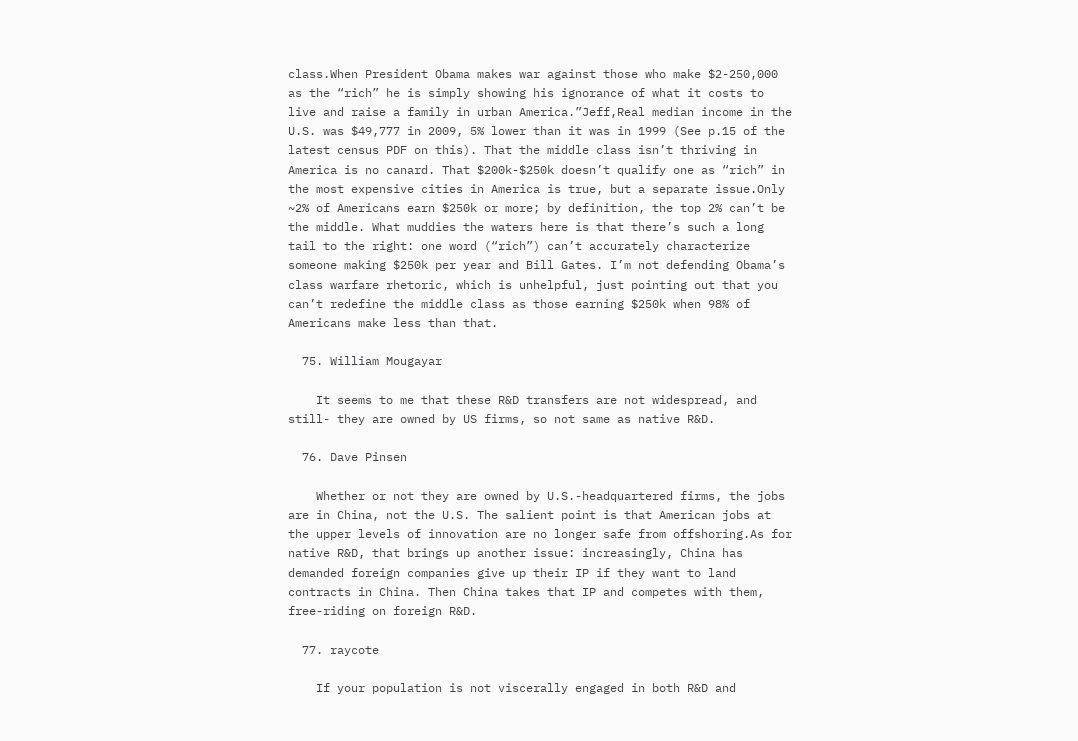class.When President Obama makes war against those who make $2-250,000 as the “rich” he is simply showing his ignorance of what it costs to live and raise a family in urban America.”Jeff,Real median income in the U.S. was $49,777 in 2009, 5% lower than it was in 1999 (See p.15 of the latest census PDF on this). That the middle class isn’t thriving in America is no canard. That $200k-$250k doesn’t qualify one as “rich” in the most expensive cities in America is true, but a separate issue.Only ~2% of Americans earn $250k or more; by definition, the top 2% can’t be the middle. What muddies the waters here is that there’s such a long tail to the right: one word (“rich”) can’t accurately characterize someone making $250k per year and Bill Gates. I’m not defending Obama’s class warfare rhetoric, which is unhelpful, just pointing out that you can’t redefine the middle class as those earning $250k when 98% of Americans make less than that.

  75. William Mougayar

    It seems to me that these R&D transfers are not widespread, and still- they are owned by US firms, so not same as native R&D.

  76. Dave Pinsen

    Whether or not they are owned by U.S.-headquartered firms, the jobs are in China, not the U.S. The salient point is that American jobs at the upper levels of innovation are no longer safe from offshoring.As for native R&D, that brings up another issue: increasingly, China has demanded foreign companies give up their IP if they want to land contracts in China. Then China takes that IP and competes with them, free-riding on foreign R&D.

  77. raycote

    If your population is not viscerally engaged in both R&D and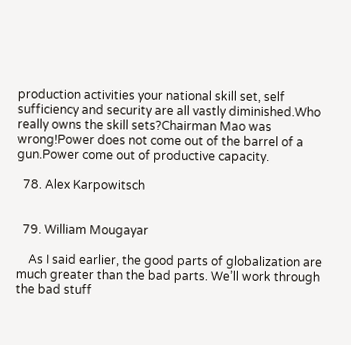production activities your national skill set, self sufficiency and security are all vastly diminished.Who really owns the skill sets?Chairman Mao was wrong!Power does not come out of the barrel of a gun.Power come out of productive capacity.

  78. Alex Karpowitsch


  79. William Mougayar

    As I said earlier, the good parts of globalization are much greater than the bad parts. We’ll work through the bad stuff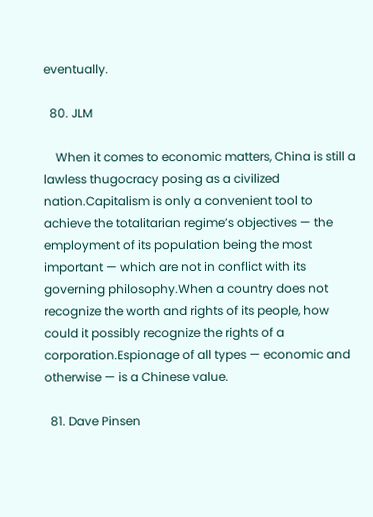eventually.

  80. JLM

    When it comes to economic matters, China is still a lawless thugocracy posing as a civilized nation.Capitalism is only a convenient tool to achieve the totalitarian regime’s objectives — the employment of its population being the most important — which are not in conflict with its governing philosophy.When a country does not recognize the worth and rights of its people, how could it possibly recognize the rights of a corporation.Espionage of all types — economic and otherwise — is a Chinese value.

  81. Dave Pinsen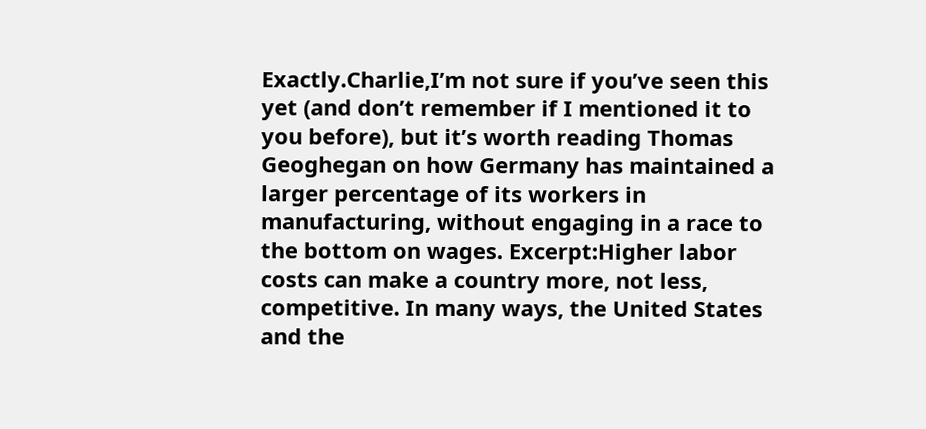Exactly.Charlie,I’m not sure if you’ve seen this yet (and don’t remember if I mentioned it to you before), but it’s worth reading Thomas Geoghegan on how Germany has maintained a larger percentage of its workers in manufacturing, without engaging in a race to the bottom on wages. Excerpt:Higher labor costs can make a country more, not less, competitive. In many ways, the United States and the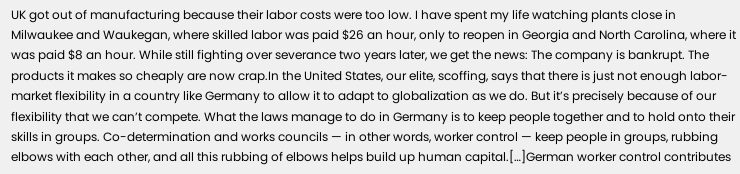UK got out of manufacturing because their labor costs were too low. I have spent my life watching plants close in Milwaukee and Waukegan, where skilled labor was paid $26 an hour, only to reopen in Georgia and North Carolina, where it was paid $8 an hour. While still fighting over severance two years later, we get the news: The company is bankrupt. The products it makes so cheaply are now crap.In the United States, our elite, scoffing, says that there is just not enough labor-market flexibility in a country like Germany to allow it to adapt to globalization as we do. But it’s precisely because of our flexibility that we can’t compete. What the laws manage to do in Germany is to keep people together and to hold onto their skills in groups. Co-determination and works councils — in other words, worker control — keep people in groups, rubbing elbows with each other, and all this rubbing of elbows helps build up human capital.[…]German worker control contributes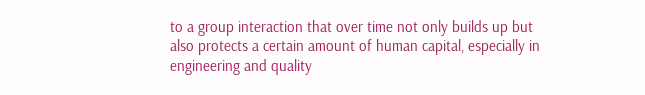to a group interaction that over time not only builds up but also protects a certain amount of human capital, especially in engineering and quality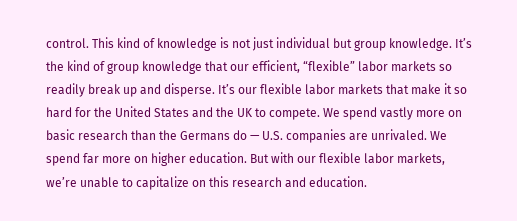control. This kind of knowledge is not just individual but group knowledge. It’s the kind of group knowledge that our efficient, “flexible” labor markets so readily break up and disperse. It’s our flexible labor markets that make it so hard for the United States and the UK to compete. We spend vastly more on basic research than the Germans do — U.S. companies are unrivaled. We spend far more on higher education. But with our flexible labor markets, we’re unable to capitalize on this research and education.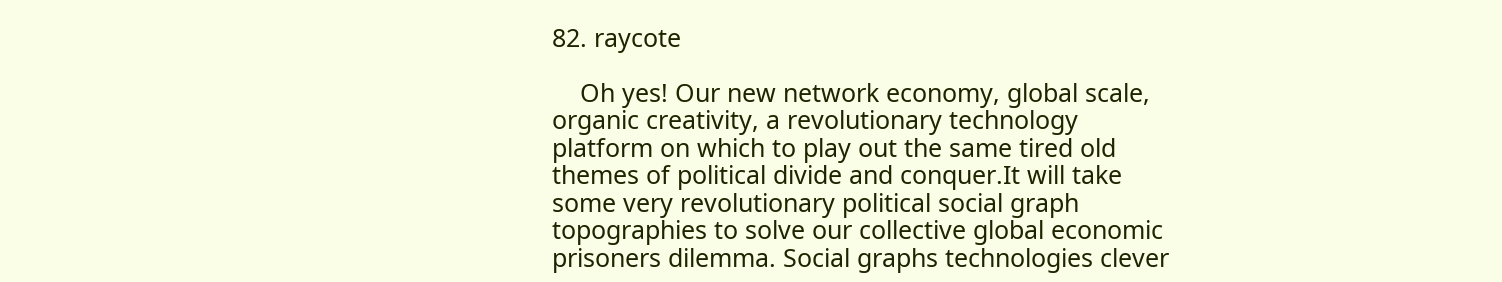82. raycote

    Oh yes! Our new network economy, global scale, organic creativity, a revolutionary technology platform on which to play out the same tired old themes of political divide and conquer.It will take some very revolutionary political social graph topographies to solve our collective global economic prisoners dilemma. Social graphs technologies clever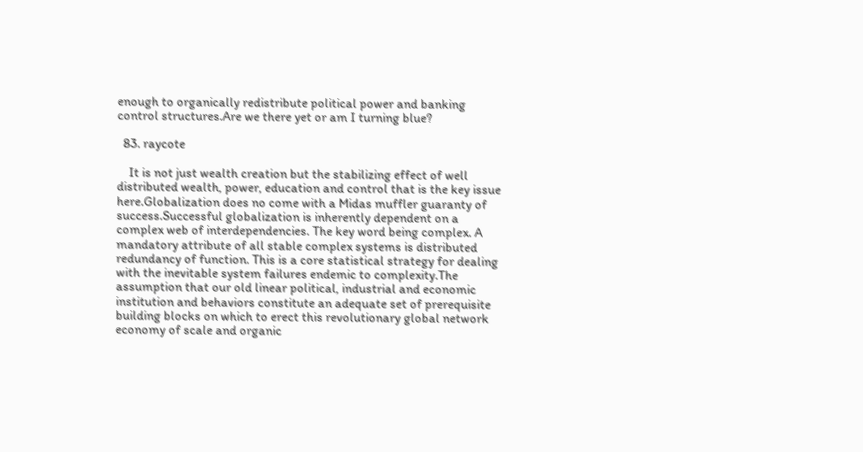enough to organically redistribute political power and banking control structures.Are we there yet or am I turning blue?

  83. raycote

    It is not just wealth creation but the stabilizing effect of well distributed wealth, power, education and control that is the key issue here.Globalization does no come with a Midas muffler guaranty of success.Successful globalization is inherently dependent on a complex web of interdependencies. The key word being complex. A mandatory attribute of all stable complex systems is distributed redundancy of function. This is a core statistical strategy for dealing with the inevitable system failures endemic to complexity.The assumption that our old linear political, industrial and economic institution and behaviors constitute an adequate set of prerequisite building blocks on which to erect this revolutionary global network economy of scale and organic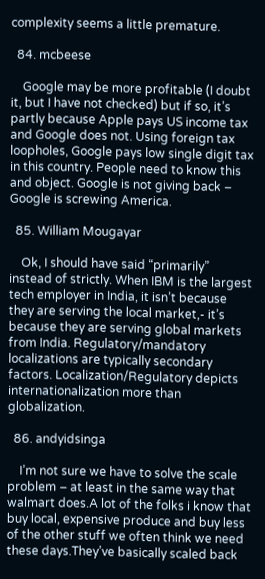complexity seems a little premature.

  84. mcbeese

    Google may be more profitable (I doubt it, but I have not checked) but if so, it’s partly because Apple pays US income tax and Google does not. Using foreign tax loopholes, Google pays low single digit tax in this country. People need to know this and object. Google is not giving back – Google is screwing America.

  85. William Mougayar

    Ok, I should have said “primarily” instead of strictly. When IBM is the largest tech employer in India, it isn’t because they are serving the local market,- it’s because they are serving global markets from India. Regulatory/mandatory localizations are typically secondary factors. Localization/Regulatory depicts internationalization more than globalization.

  86. andyidsinga

    I’m not sure we have to solve the scale problem – at least in the same way that walmart does.A lot of the folks i know that buy local, expensive produce and buy less of the other stuff we often think we need these days.They’ve basically scaled back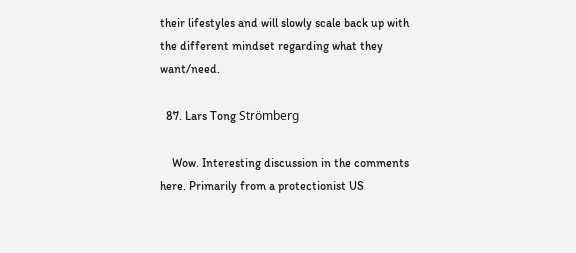their lifestyles and will slowly scale back up with the different mindset regarding what they want/need.

  87. Lars Tong Strömberg

    Wow. Interesting discussion in the comments here. Primarily from a protectionist US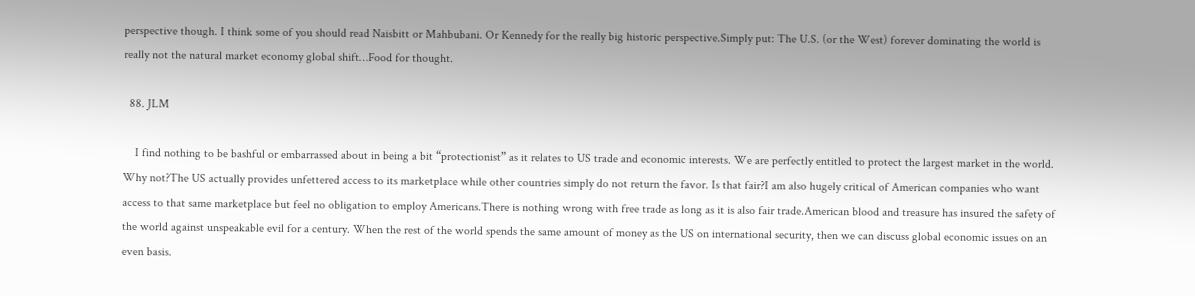perspective though. I think some of you should read Naisbitt or Mahbubani. Or Kennedy for the really big historic perspective.Simply put: The U.S. (or the West) forever dominating the world is really not the natural market economy global shift…Food for thought.

  88. JLM

    I find nothing to be bashful or embarrassed about in being a bit “protectionist” as it relates to US trade and economic interests. We are perfectly entitled to protect the largest market in the world. Why not?The US actually provides unfettered access to its marketplace while other countries simply do not return the favor. Is that fair?I am also hugely critical of American companies who want access to that same marketplace but feel no obligation to employ Americans.There is nothing wrong with free trade as long as it is also fair trade.American blood and treasure has insured the safety of the world against unspeakable evil for a century. When the rest of the world spends the same amount of money as the US on international security, then we can discuss global economic issues on an even basis.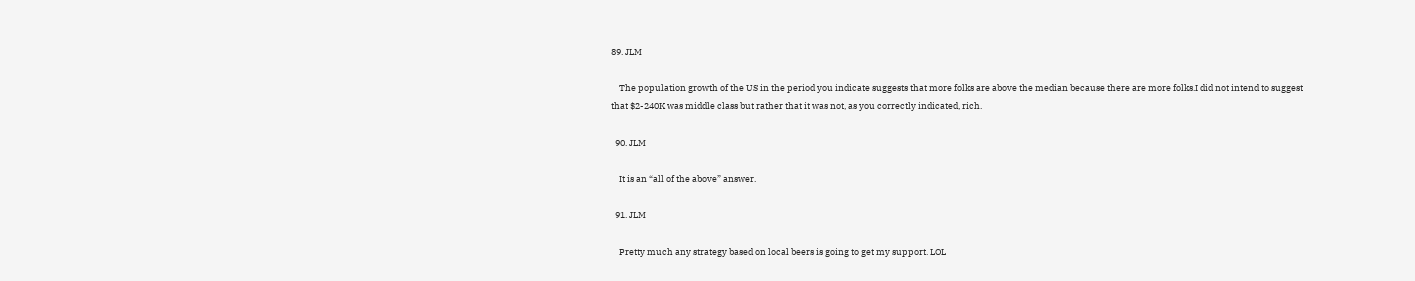89. JLM

    The population growth of the US in the period you indicate suggests that more folks are above the median because there are more folks.I did not intend to suggest that $2-240K was middle class but rather that it was not, as you correctly indicated, rich.

  90. JLM

    It is an “all of the above” answer.

  91. JLM

    Pretty much any strategy based on local beers is going to get my support. LOL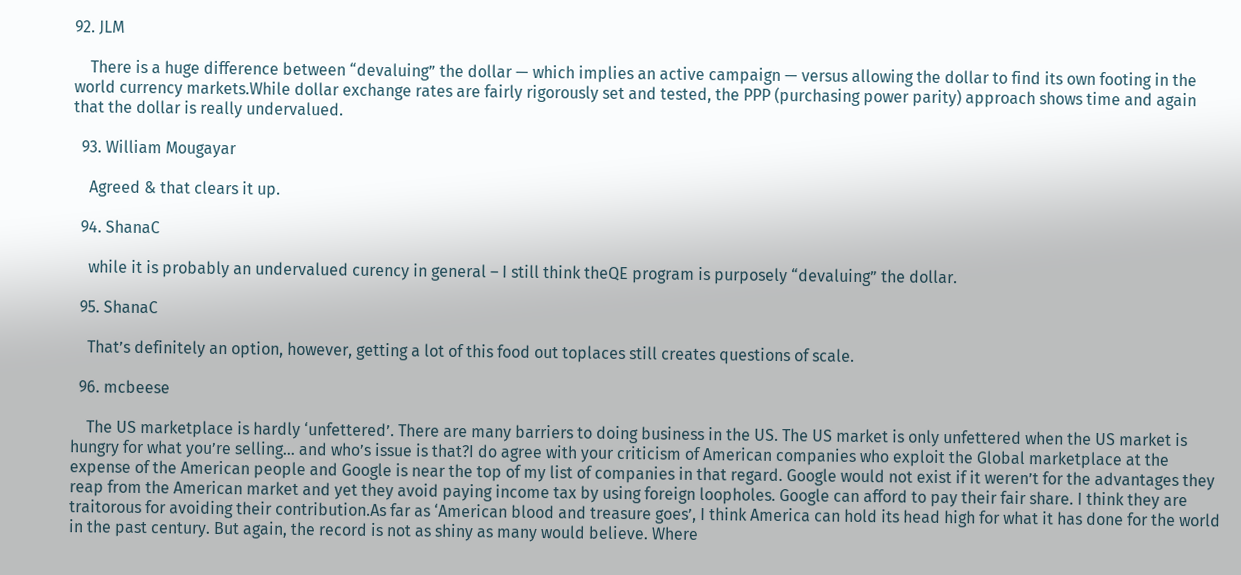92. JLM

    There is a huge difference between “devaluing” the dollar — which implies an active campaign — versus allowing the dollar to find its own footing in the world currency markets.While dollar exchange rates are fairly rigorously set and tested, the PPP (purchasing power parity) approach shows time and again that the dollar is really undervalued.

  93. William Mougayar

    Agreed & that clears it up.

  94. ShanaC

    while it is probably an undervalued curency in general – I still think theQE program is purposely “devaluing” the dollar.

  95. ShanaC

    That’s definitely an option, however, getting a lot of this food out toplaces still creates questions of scale.

  96. mcbeese

    The US marketplace is hardly ‘unfettered’. There are many barriers to doing business in the US. The US market is only unfettered when the US market is hungry for what you’re selling… and who’s issue is that?I do agree with your criticism of American companies who exploit the Global marketplace at the expense of the American people and Google is near the top of my list of companies in that regard. Google would not exist if it weren’t for the advantages they reap from the American market and yet they avoid paying income tax by using foreign loopholes. Google can afford to pay their fair share. I think they are traitorous for avoiding their contribution.As far as ‘American blood and treasure goes’, I think America can hold its head high for what it has done for the world in the past century. But again, the record is not as shiny as many would believe. Where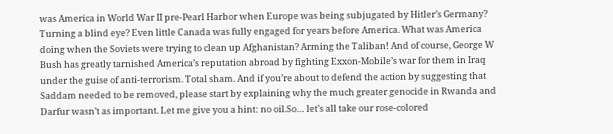was America in World War II pre-Pearl Harbor when Europe was being subjugated by Hitler’s Germany? Turning a blind eye? Even little Canada was fully engaged for years before America. What was America doing when the Soviets were trying to clean up Afghanistan? Arming the Taliban! And of course, George W Bush has greatly tarnished America’s reputation abroad by fighting Exxon-Mobile’s war for them in Iraq under the guise of anti-terrorism. Total sham. And if you’re about to defend the action by suggesting that Saddam needed to be removed, please start by explaining why the much greater genocide in Rwanda and Darfur wasn’t as important. Let me give you a hint: no oil.So… let’s all take our rose-colored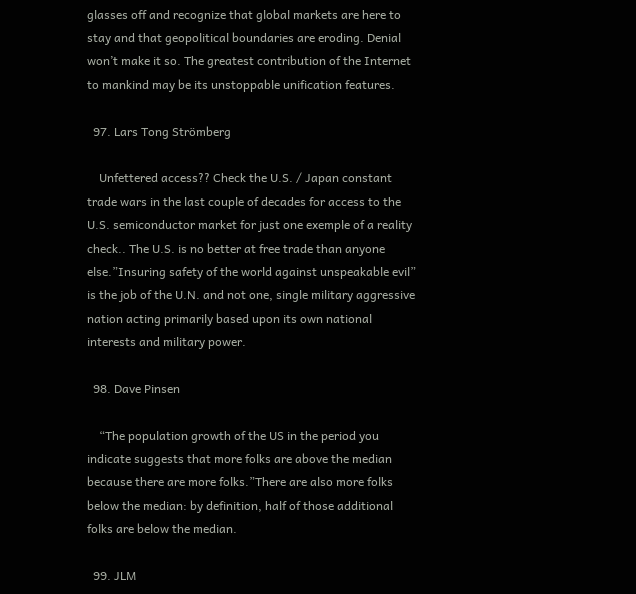glasses off and recognize that global markets are here to stay and that geopolitical boundaries are eroding. Denial won’t make it so. The greatest contribution of the Internet to mankind may be its unstoppable unification features.

  97. Lars Tong Strömberg

    Unfettered access?? Check the U.S. / Japan constant trade wars in the last couple of decades for access to the U.S. semiconductor market for just one exemple of a reality check.. The U.S. is no better at free trade than anyone else.”Insuring safety of the world against unspeakable evil” is the job of the U.N. and not one, single military aggressive nation acting primarily based upon its own national interests and military power.

  98. Dave Pinsen

    “The population growth of the US in the period you indicate suggests that more folks are above the median because there are more folks.”There are also more folks below the median: by definition, half of those additional folks are below the median.

  99. JLM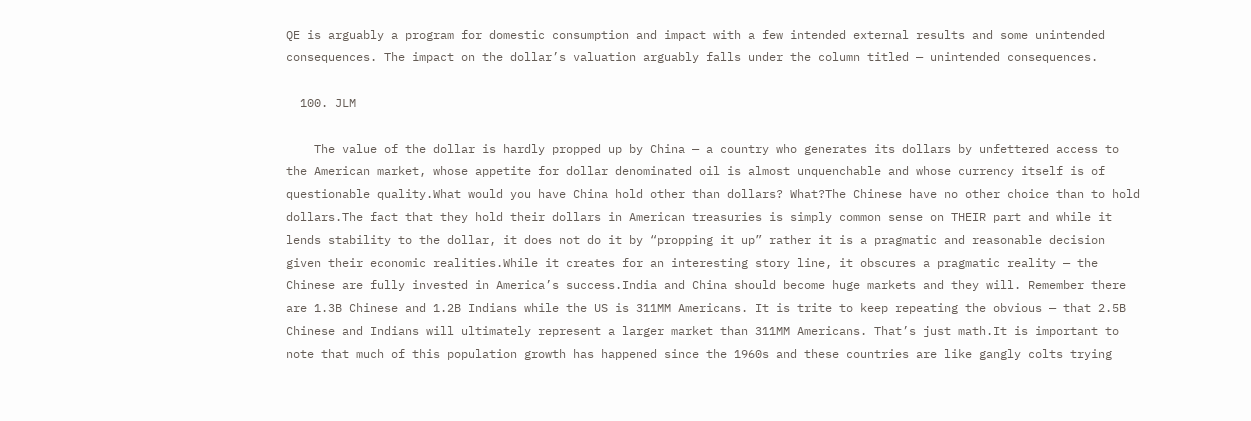QE is arguably a program for domestic consumption and impact with a few intended external results and some unintended consequences. The impact on the dollar’s valuation arguably falls under the column titled — unintended consequences.

  100. JLM

    The value of the dollar is hardly propped up by China — a country who generates its dollars by unfettered access to the American market, whose appetite for dollar denominated oil is almost unquenchable and whose currency itself is of questionable quality.What would you have China hold other than dollars? What?The Chinese have no other choice than to hold dollars.The fact that they hold their dollars in American treasuries is simply common sense on THEIR part and while it lends stability to the dollar, it does not do it by “propping it up” rather it is a pragmatic and reasonable decision given their economic realities.While it creates for an interesting story line, it obscures a pragmatic reality — the Chinese are fully invested in America’s success.India and China should become huge markets and they will. Remember there are 1.3B Chinese and 1.2B Indians while the US is 311MM Americans. It is trite to keep repeating the obvious — that 2.5B Chinese and Indians will ultimately represent a larger market than 311MM Americans. That’s just math.It is important to note that much of this population growth has happened since the 1960s and these countries are like gangly colts trying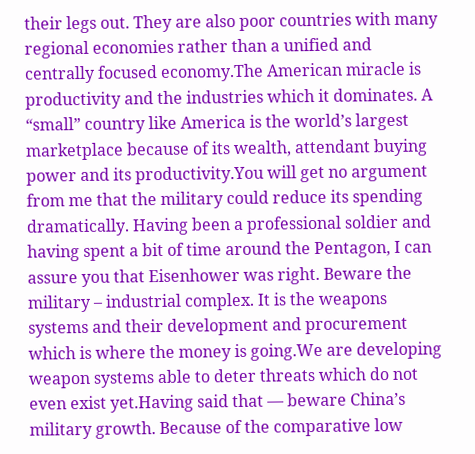their legs out. They are also poor countries with many regional economies rather than a unified and centrally focused economy.The American miracle is productivity and the industries which it dominates. A “small” country like America is the world’s largest marketplace because of its wealth, attendant buying power and its productivity.You will get no argument from me that the military could reduce its spending dramatically. Having been a professional soldier and having spent a bit of time around the Pentagon, I can assure you that Eisenhower was right. Beware the military – industrial complex. It is the weapons systems and their development and procurement which is where the money is going.We are developing weapon systems able to deter threats which do not even exist yet.Having said that — beware China’s military growth. Because of the comparative low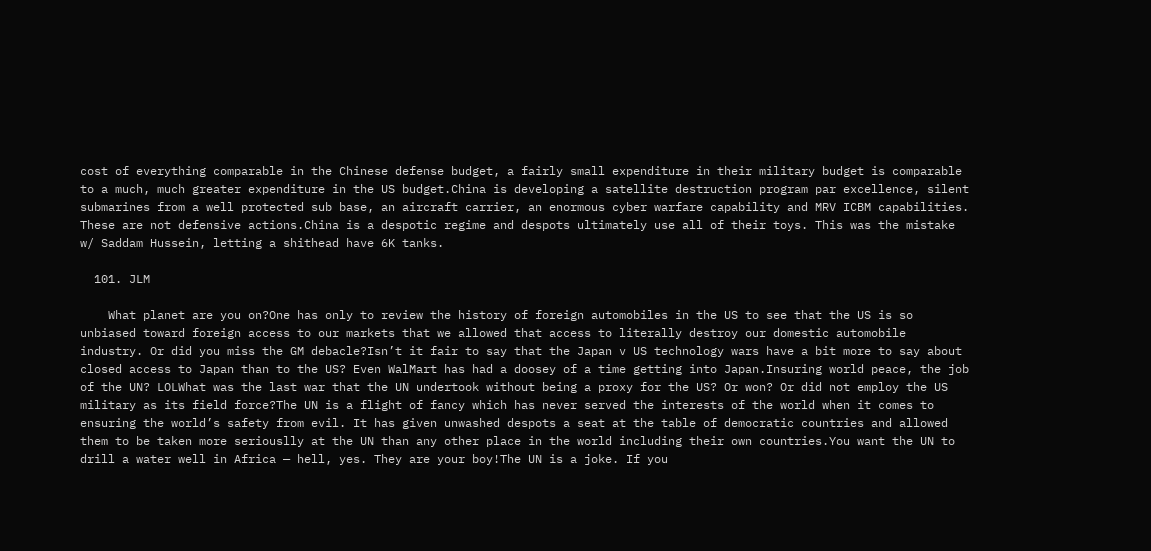cost of everything comparable in the Chinese defense budget, a fairly small expenditure in their military budget is comparable to a much, much greater expenditure in the US budget.China is developing a satellite destruction program par excellence, silent submarines from a well protected sub base, an aircraft carrier, an enormous cyber warfare capability and MRV ICBM capabilities. These are not defensive actions.China is a despotic regime and despots ultimately use all of their toys. This was the mistake w/ Saddam Hussein, letting a shithead have 6K tanks.

  101. JLM

    What planet are you on?One has only to review the history of foreign automobiles in the US to see that the US is so unbiased toward foreign access to our markets that we allowed that access to literally destroy our domestic automobile industry. Or did you miss the GM debacle?Isn’t it fair to say that the Japan v US technology wars have a bit more to say about closed access to Japan than to the US? Even WalMart has had a doosey of a time getting into Japan.Insuring world peace, the job of the UN? LOLWhat was the last war that the UN undertook without being a proxy for the US? Or won? Or did not employ the US military as its field force?The UN is a flight of fancy which has never served the interests of the world when it comes to ensuring the world’s safety from evil. It has given unwashed despots a seat at the table of democratic countries and allowed them to be taken more seriouslly at the UN than any other place in the world including their own countries.You want the UN to drill a water well in Africa — hell, yes. They are your boy!The UN is a joke. If you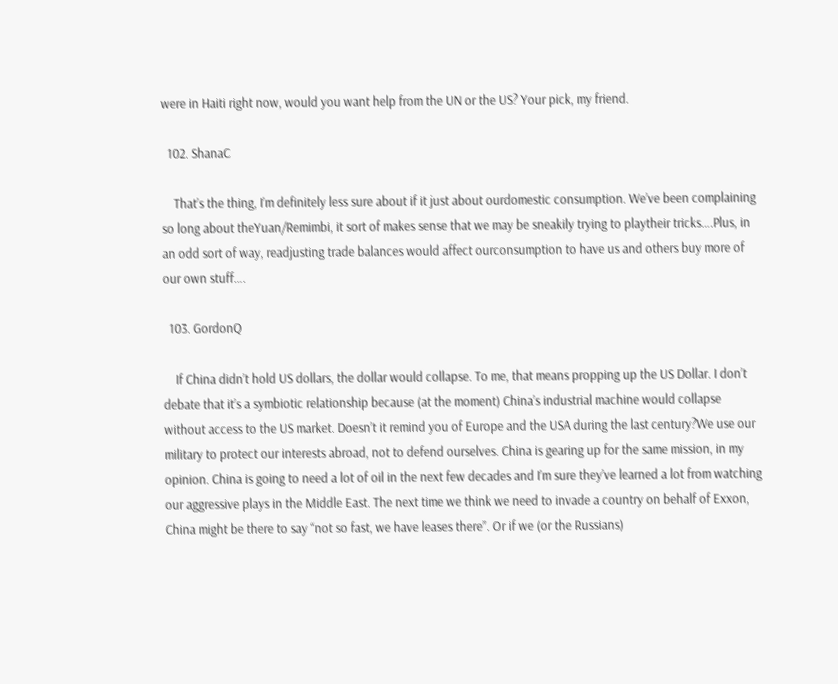were in Haiti right now, would you want help from the UN or the US? Your pick, my friend.

  102. ShanaC

    That’s the thing, I’m definitely less sure about if it just about ourdomestic consumption. We’ve been complaining so long about theYuan/Remimbi, it sort of makes sense that we may be sneakily trying to playtheir tricks….Plus, in an odd sort of way, readjusting trade balances would affect ourconsumption to have us and others buy more of our own stuff….

  103. GordonQ

    If China didn’t hold US dollars, the dollar would collapse. To me, that means propping up the US Dollar. I don’t debate that it’s a symbiotic relationship because (at the moment) China’s industrial machine would collapse without access to the US market. Doesn’t it remind you of Europe and the USA during the last century?We use our military to protect our interests abroad, not to defend ourselves. China is gearing up for the same mission, in my opinion. China is going to need a lot of oil in the next few decades and I’m sure they’ve learned a lot from watching our aggressive plays in the Middle East. The next time we think we need to invade a country on behalf of Exxon, China might be there to say “not so fast, we have leases there”. Or if we (or the Russians)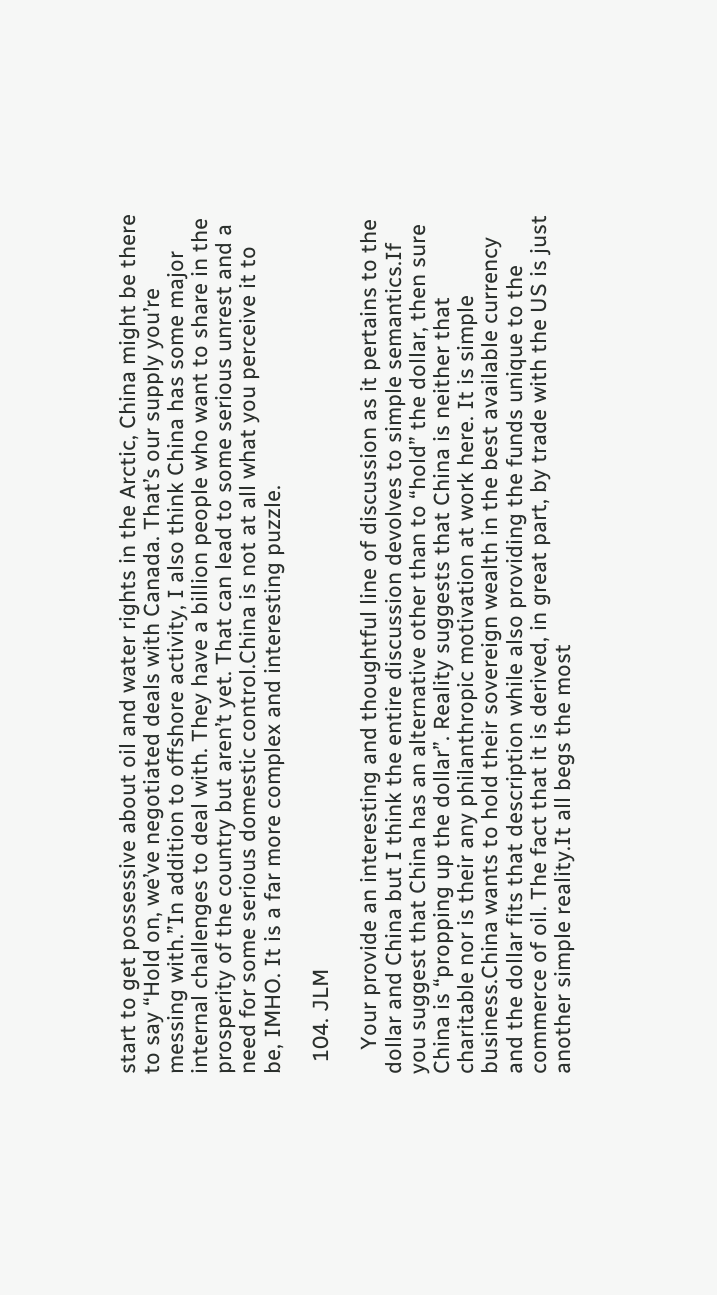start to get possessive about oil and water rights in the Arctic, China might be there to say “Hold on, we’ve negotiated deals with Canada. That’s our supply you’re messing with.”In addition to offshore activity, I also think China has some major internal challenges to deal with. They have a billion people who want to share in the prosperity of the country but aren’t yet. That can lead to some serious unrest and a need for some serious domestic control.China is not at all what you perceive it to be, IMHO. It is a far more complex and interesting puzzle.

  104. JLM

    Your provide an interesting and thoughtful line of discussion as it pertains to the dollar and China but I think the entire discussion devolves to simple semantics.If you suggest that China has an alternative other than to “hold” the dollar, then sure China is “propping up the dollar”. Reality suggests that China is neither that charitable nor is their any philanthropic motivation at work here. It is simple business.China wants to hold their sovereign wealth in the best available currency and the dollar fits that description while also providing the funds unique to the commerce of oil. The fact that it is derived, in great part, by trade with the US is just another simple reality.It all begs the most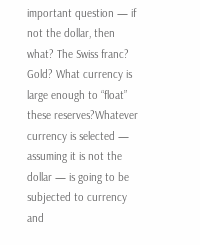important question — if not the dollar, then what? The Swiss franc? Gold? What currency is large enough to “float” these reserves?Whatever currency is selected — assuming it is not the dollar — is going to be subjected to currency and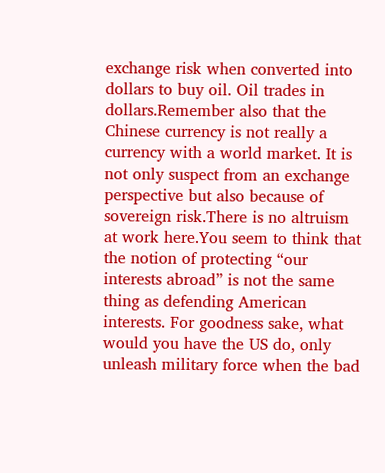exchange risk when converted into dollars to buy oil. Oil trades in dollars.Remember also that the Chinese currency is not really a currency with a world market. It is not only suspect from an exchange perspective but also because of sovereign risk.There is no altruism at work here.You seem to think that the notion of protecting “our interests abroad” is not the same thing as defending American interests. For goodness sake, what would you have the US do, only unleash military force when the bad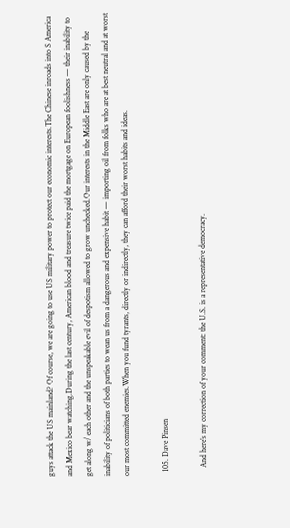guys attack the US mainland? Of course, we are going to use US military power to protect our economic interests.The Chinese inroads into S America and Mexico bear watching.During the last century, American blood and treasure twice paid the mortgage on European foolishness — their inability to get along w/ each other and the unspeakable evil of despotism allowed to grow unchecked.Our interests in the Middle East are only caused by the inability of politicians of both parties to wean us from a dangerous and expensive habit — importing oil from folks who are at best neutral and at worst our most committed enemies.When you fund tyrants, directly or indirectly, they can afford their worst habits and ideas.

  105. Dave Pinsen

    And here’s my correction of your comment: the U.S. is a representative democracy.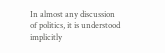In almost any discussion of politics, it is understood implicitly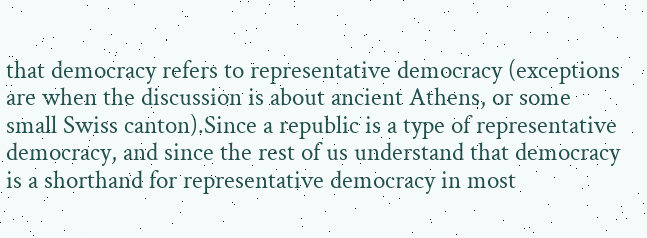that democracy refers to representative democracy (exceptions are when the discussion is about ancient Athens, or some small Swiss canton).Since a republic is a type of representative democracy, and since the rest of us understand that democracy is a shorthand for representative democracy in most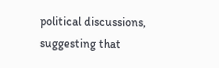political discussions, suggesting that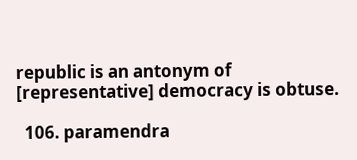republic is an antonym of [representative] democracy is obtuse.

  106. paramendra